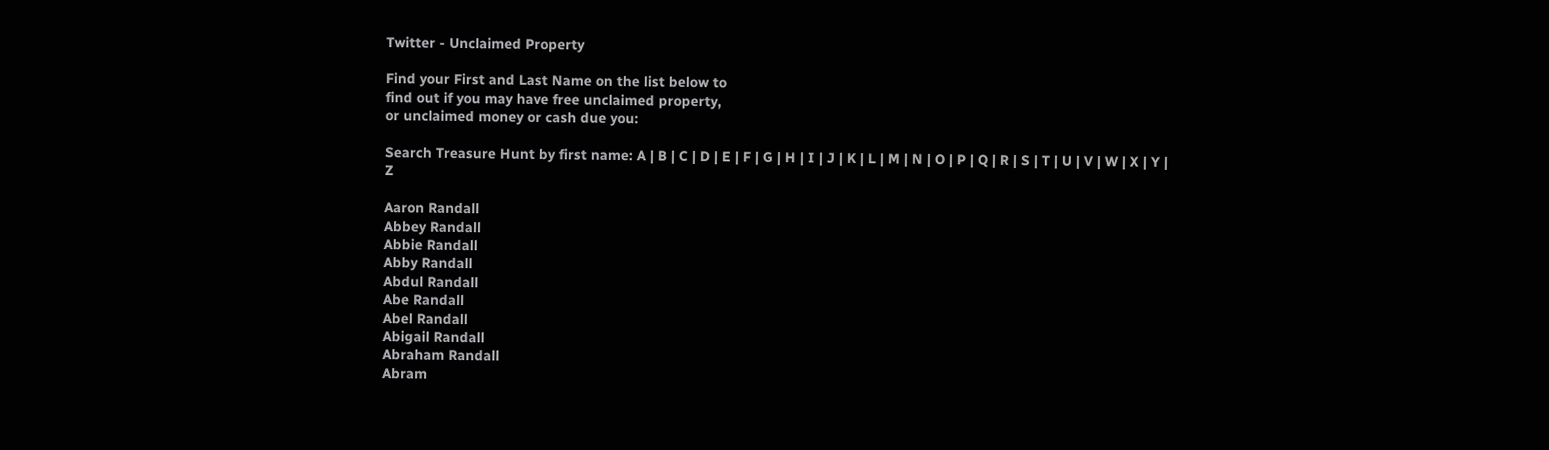Twitter - Unclaimed Property

Find your First and Last Name on the list below to
find out if you may have free unclaimed property,
or unclaimed money or cash due you:

Search Treasure Hunt by first name: A | B | C | D | E | F | G | H | I | J | K | L | M | N | O | P | Q | R | S | T | U | V | W | X | Y | Z

Aaron Randall
Abbey Randall
Abbie Randall
Abby Randall
Abdul Randall
Abe Randall
Abel Randall
Abigail Randall
Abraham Randall
Abram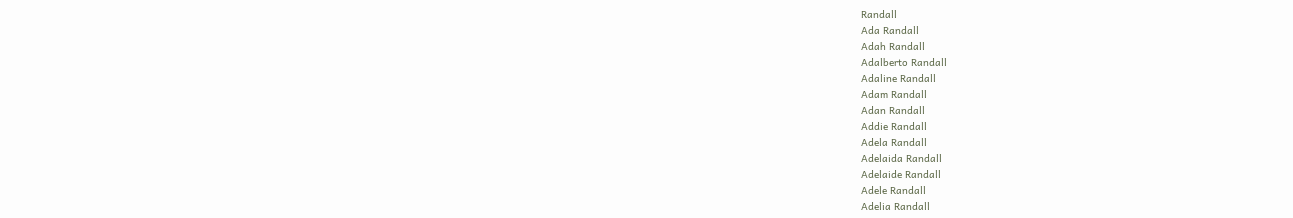Randall
Ada Randall
Adah Randall
Adalberto Randall
Adaline Randall
Adam Randall
Adan Randall
Addie Randall
Adela Randall
Adelaida Randall
Adelaide Randall
Adele Randall
Adelia Randall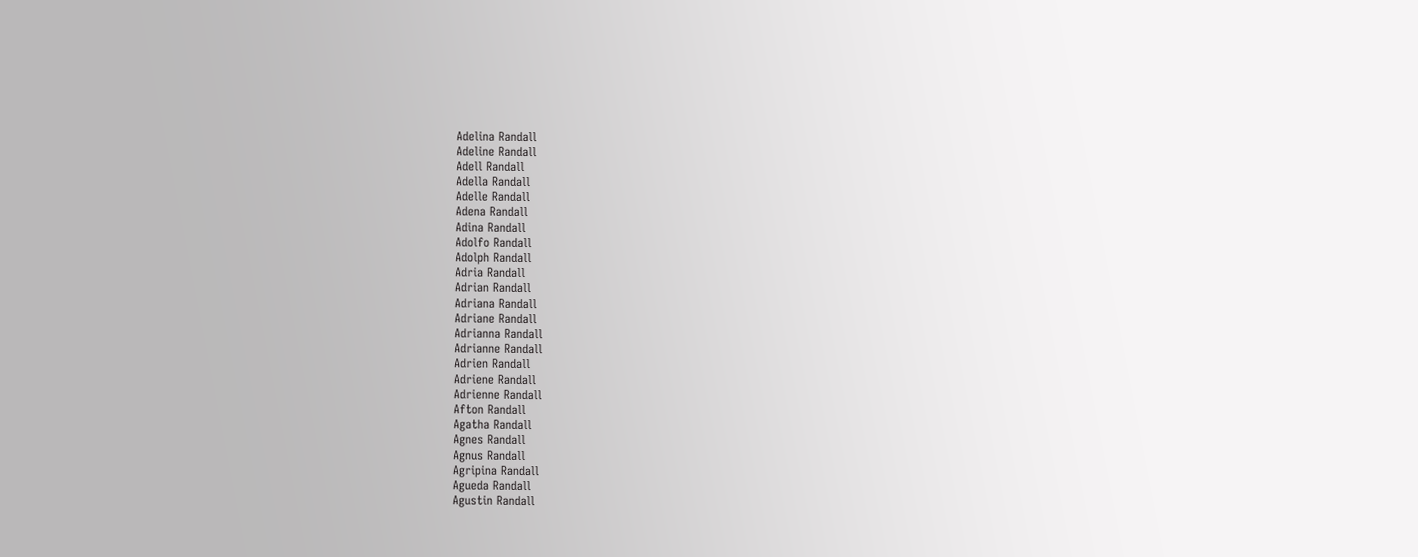Adelina Randall
Adeline Randall
Adell Randall
Adella Randall
Adelle Randall
Adena Randall
Adina Randall
Adolfo Randall
Adolph Randall
Adria Randall
Adrian Randall
Adriana Randall
Adriane Randall
Adrianna Randall
Adrianne Randall
Adrien Randall
Adriene Randall
Adrienne Randall
Afton Randall
Agatha Randall
Agnes Randall
Agnus Randall
Agripina Randall
Agueda Randall
Agustin Randall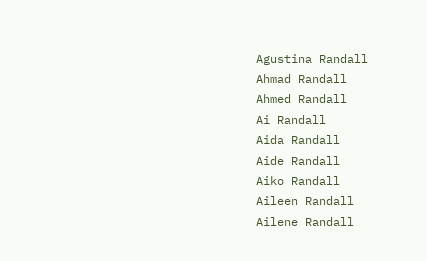Agustina Randall
Ahmad Randall
Ahmed Randall
Ai Randall
Aida Randall
Aide Randall
Aiko Randall
Aileen Randall
Ailene Randall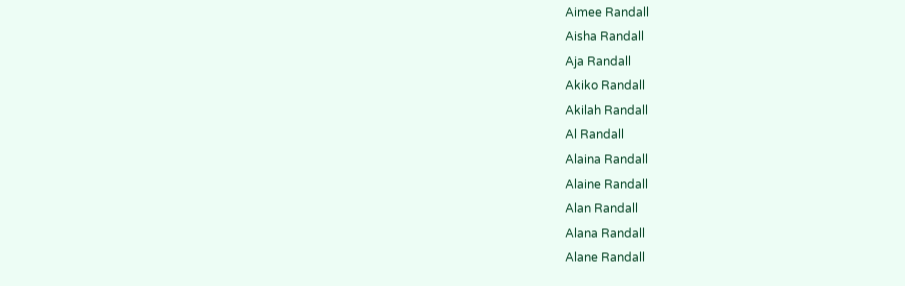Aimee Randall
Aisha Randall
Aja Randall
Akiko Randall
Akilah Randall
Al Randall
Alaina Randall
Alaine Randall
Alan Randall
Alana Randall
Alane Randall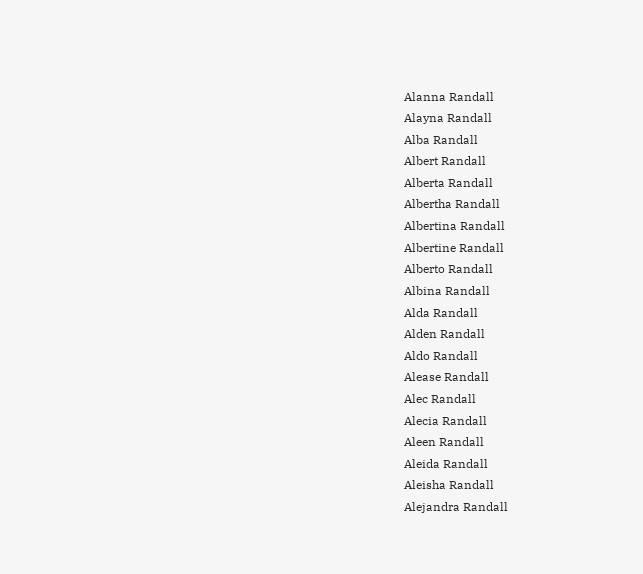Alanna Randall
Alayna Randall
Alba Randall
Albert Randall
Alberta Randall
Albertha Randall
Albertina Randall
Albertine Randall
Alberto Randall
Albina Randall
Alda Randall
Alden Randall
Aldo Randall
Alease Randall
Alec Randall
Alecia Randall
Aleen Randall
Aleida Randall
Aleisha Randall
Alejandra Randall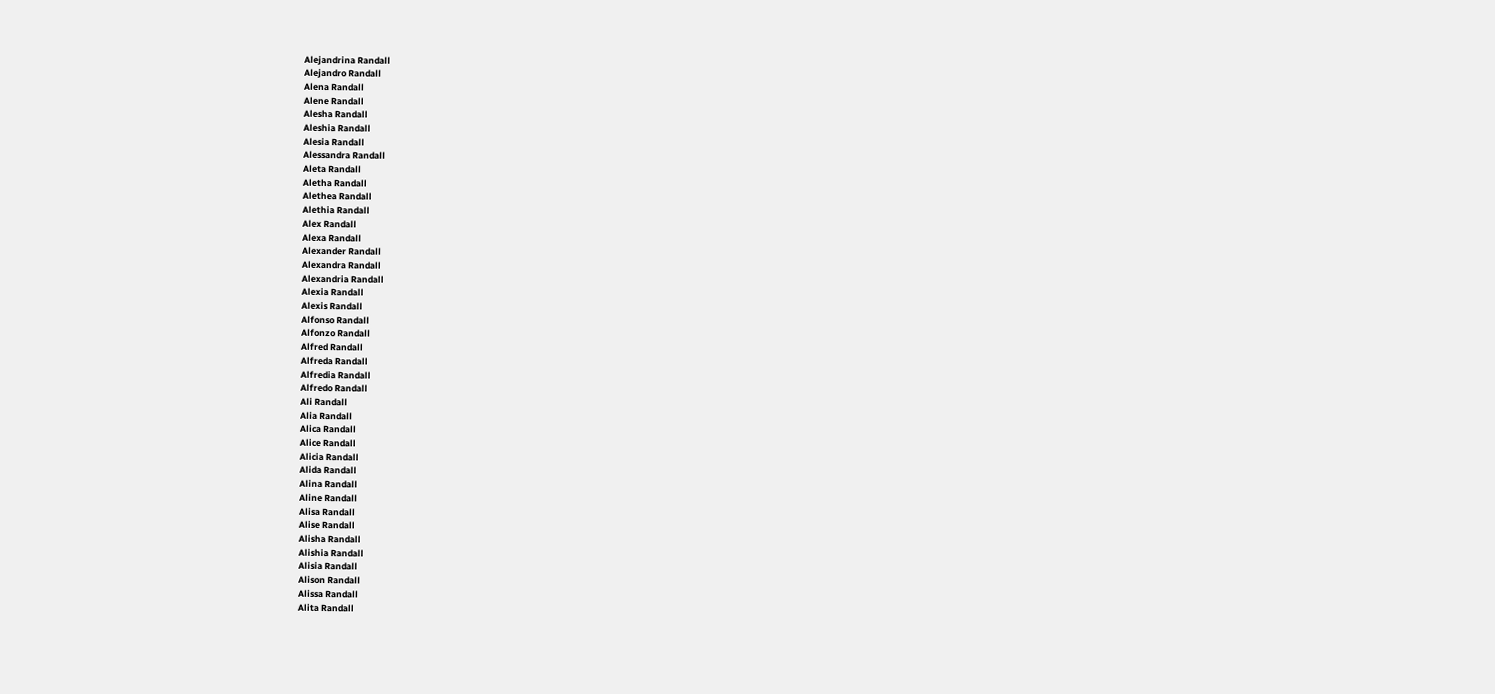Alejandrina Randall
Alejandro Randall
Alena Randall
Alene Randall
Alesha Randall
Aleshia Randall
Alesia Randall
Alessandra Randall
Aleta Randall
Aletha Randall
Alethea Randall
Alethia Randall
Alex Randall
Alexa Randall
Alexander Randall
Alexandra Randall
Alexandria Randall
Alexia Randall
Alexis Randall
Alfonso Randall
Alfonzo Randall
Alfred Randall
Alfreda Randall
Alfredia Randall
Alfredo Randall
Ali Randall
Alia Randall
Alica Randall
Alice Randall
Alicia Randall
Alida Randall
Alina Randall
Aline Randall
Alisa Randall
Alise Randall
Alisha Randall
Alishia Randall
Alisia Randall
Alison Randall
Alissa Randall
Alita Randall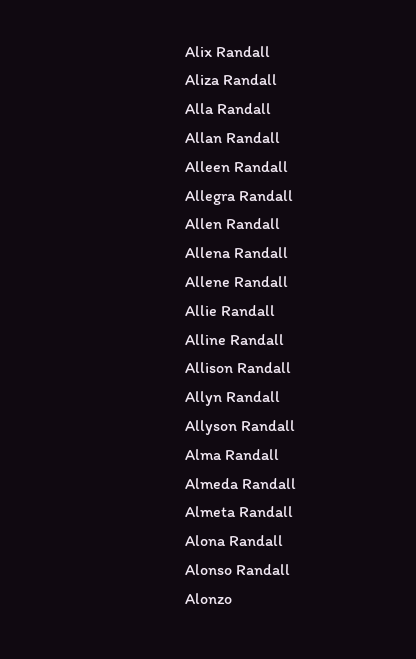Alix Randall
Aliza Randall
Alla Randall
Allan Randall
Alleen Randall
Allegra Randall
Allen Randall
Allena Randall
Allene Randall
Allie Randall
Alline Randall
Allison Randall
Allyn Randall
Allyson Randall
Alma Randall
Almeda Randall
Almeta Randall
Alona Randall
Alonso Randall
Alonzo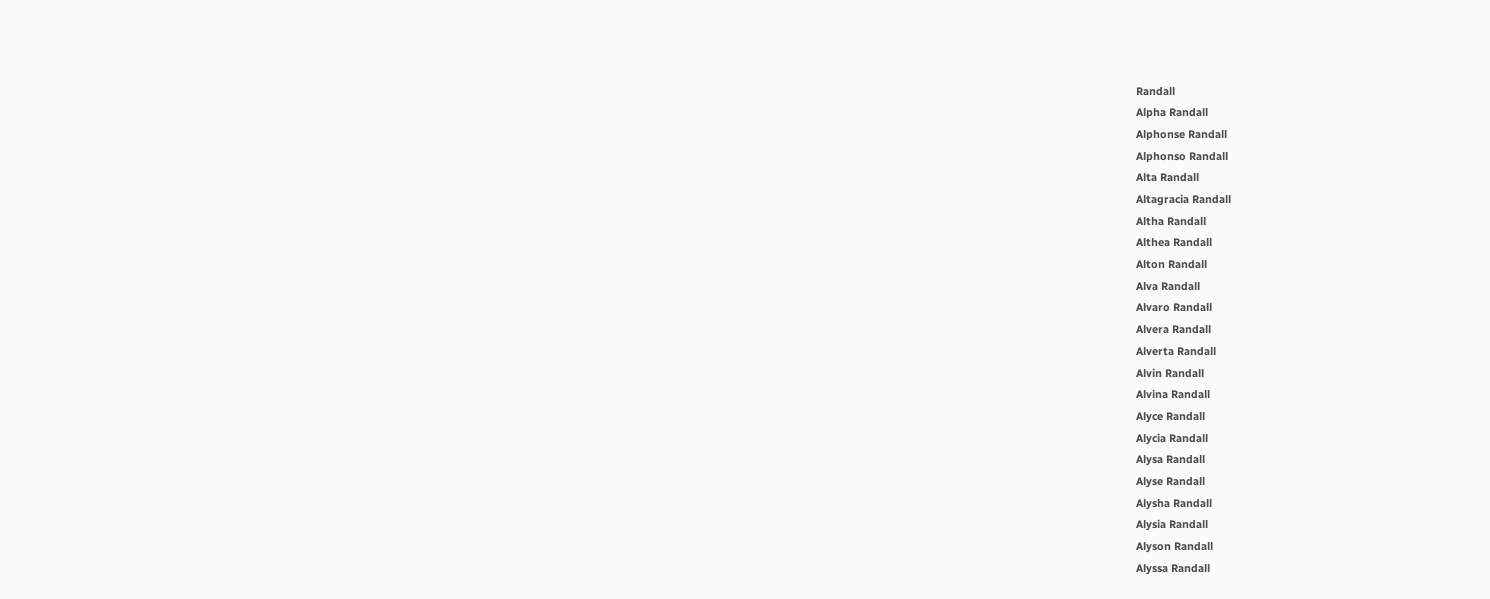Randall
Alpha Randall
Alphonse Randall
Alphonso Randall
Alta Randall
Altagracia Randall
Altha Randall
Althea Randall
Alton Randall
Alva Randall
Alvaro Randall
Alvera Randall
Alverta Randall
Alvin Randall
Alvina Randall
Alyce Randall
Alycia Randall
Alysa Randall
Alyse Randall
Alysha Randall
Alysia Randall
Alyson Randall
Alyssa Randall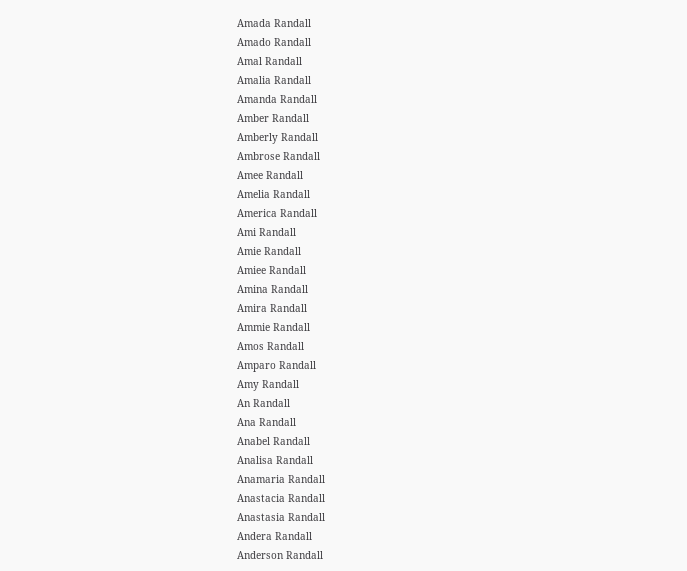Amada Randall
Amado Randall
Amal Randall
Amalia Randall
Amanda Randall
Amber Randall
Amberly Randall
Ambrose Randall
Amee Randall
Amelia Randall
America Randall
Ami Randall
Amie Randall
Amiee Randall
Amina Randall
Amira Randall
Ammie Randall
Amos Randall
Amparo Randall
Amy Randall
An Randall
Ana Randall
Anabel Randall
Analisa Randall
Anamaria Randall
Anastacia Randall
Anastasia Randall
Andera Randall
Anderson Randall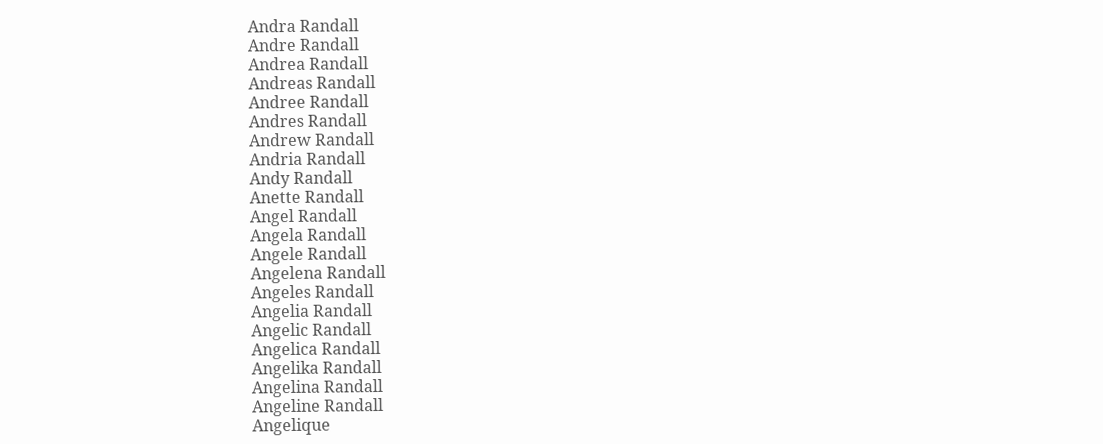Andra Randall
Andre Randall
Andrea Randall
Andreas Randall
Andree Randall
Andres Randall
Andrew Randall
Andria Randall
Andy Randall
Anette Randall
Angel Randall
Angela Randall
Angele Randall
Angelena Randall
Angeles Randall
Angelia Randall
Angelic Randall
Angelica Randall
Angelika Randall
Angelina Randall
Angeline Randall
Angelique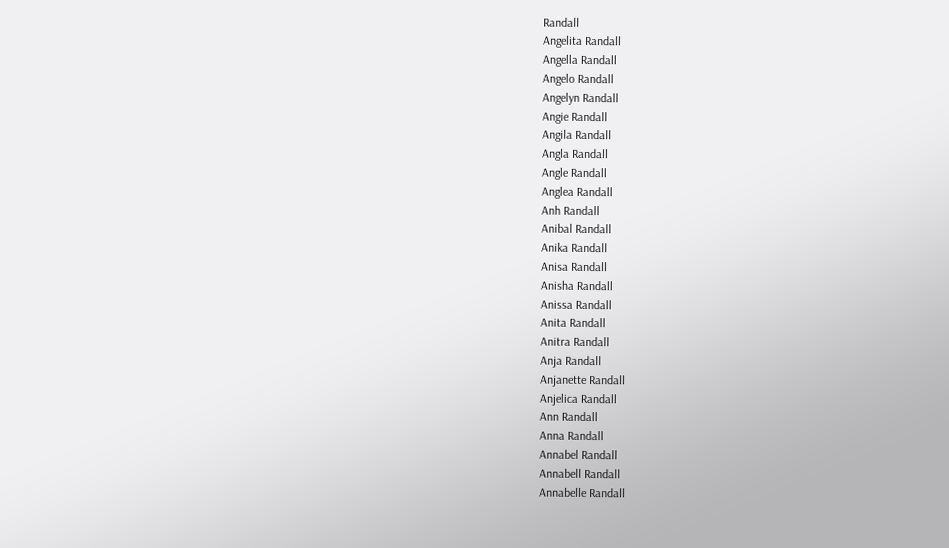Randall
Angelita Randall
Angella Randall
Angelo Randall
Angelyn Randall
Angie Randall
Angila Randall
Angla Randall
Angle Randall
Anglea Randall
Anh Randall
Anibal Randall
Anika Randall
Anisa Randall
Anisha Randall
Anissa Randall
Anita Randall
Anitra Randall
Anja Randall
Anjanette Randall
Anjelica Randall
Ann Randall
Anna Randall
Annabel Randall
Annabell Randall
Annabelle Randall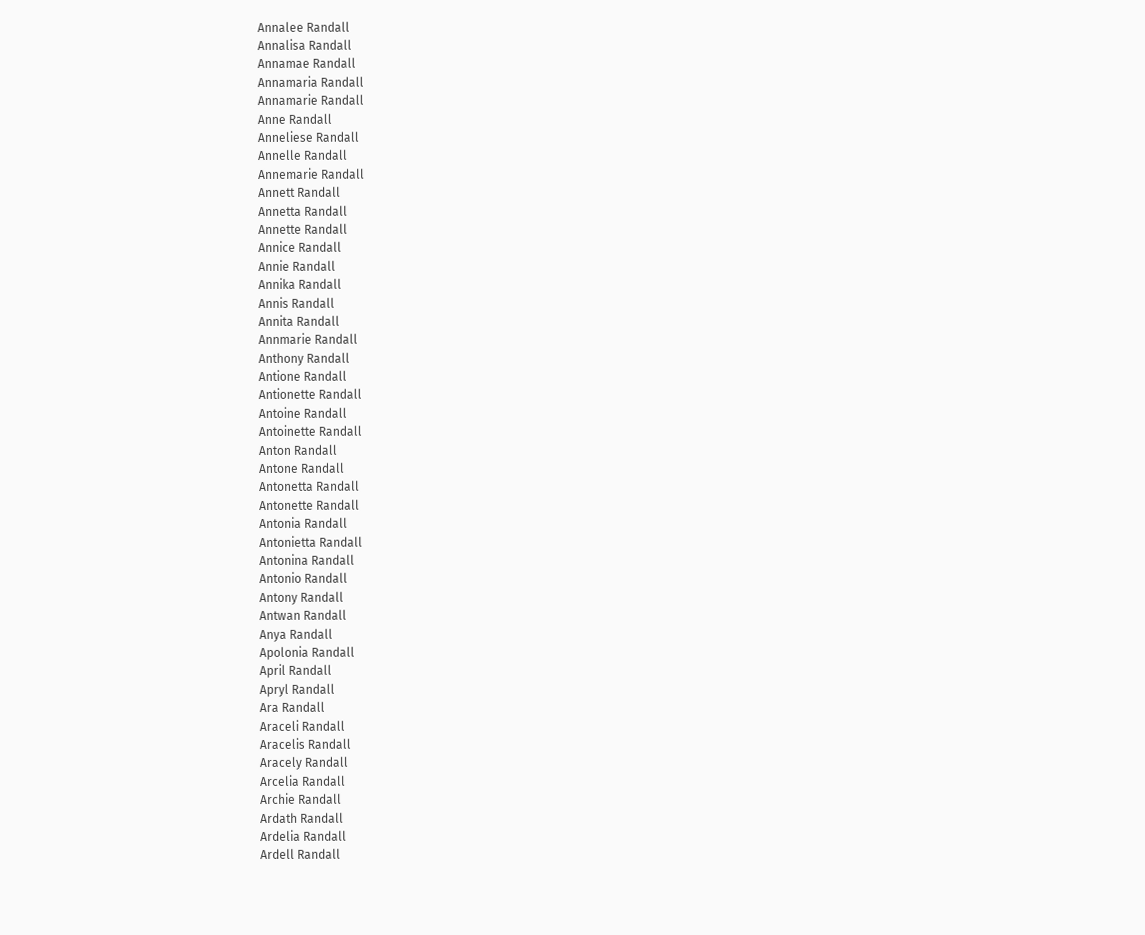Annalee Randall
Annalisa Randall
Annamae Randall
Annamaria Randall
Annamarie Randall
Anne Randall
Anneliese Randall
Annelle Randall
Annemarie Randall
Annett Randall
Annetta Randall
Annette Randall
Annice Randall
Annie Randall
Annika Randall
Annis Randall
Annita Randall
Annmarie Randall
Anthony Randall
Antione Randall
Antionette Randall
Antoine Randall
Antoinette Randall
Anton Randall
Antone Randall
Antonetta Randall
Antonette Randall
Antonia Randall
Antonietta Randall
Antonina Randall
Antonio Randall
Antony Randall
Antwan Randall
Anya Randall
Apolonia Randall
April Randall
Apryl Randall
Ara Randall
Araceli Randall
Aracelis Randall
Aracely Randall
Arcelia Randall
Archie Randall
Ardath Randall
Ardelia Randall
Ardell Randall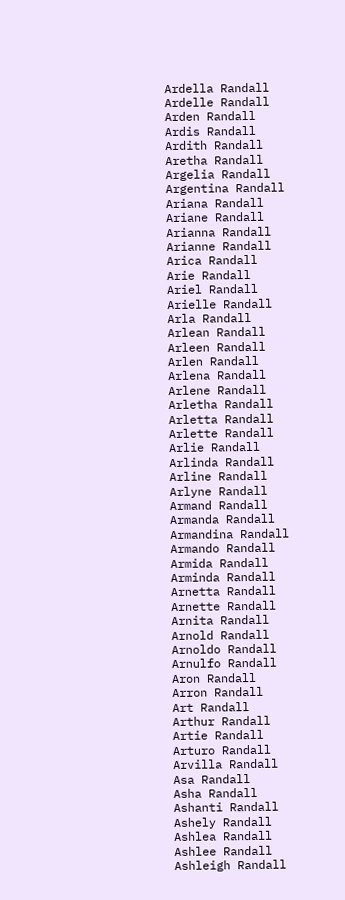Ardella Randall
Ardelle Randall
Arden Randall
Ardis Randall
Ardith Randall
Aretha Randall
Argelia Randall
Argentina Randall
Ariana Randall
Ariane Randall
Arianna Randall
Arianne Randall
Arica Randall
Arie Randall
Ariel Randall
Arielle Randall
Arla Randall
Arlean Randall
Arleen Randall
Arlen Randall
Arlena Randall
Arlene Randall
Arletha Randall
Arletta Randall
Arlette Randall
Arlie Randall
Arlinda Randall
Arline Randall
Arlyne Randall
Armand Randall
Armanda Randall
Armandina Randall
Armando Randall
Armida Randall
Arminda Randall
Arnetta Randall
Arnette Randall
Arnita Randall
Arnold Randall
Arnoldo Randall
Arnulfo Randall
Aron Randall
Arron Randall
Art Randall
Arthur Randall
Artie Randall
Arturo Randall
Arvilla Randall
Asa Randall
Asha Randall
Ashanti Randall
Ashely Randall
Ashlea Randall
Ashlee Randall
Ashleigh Randall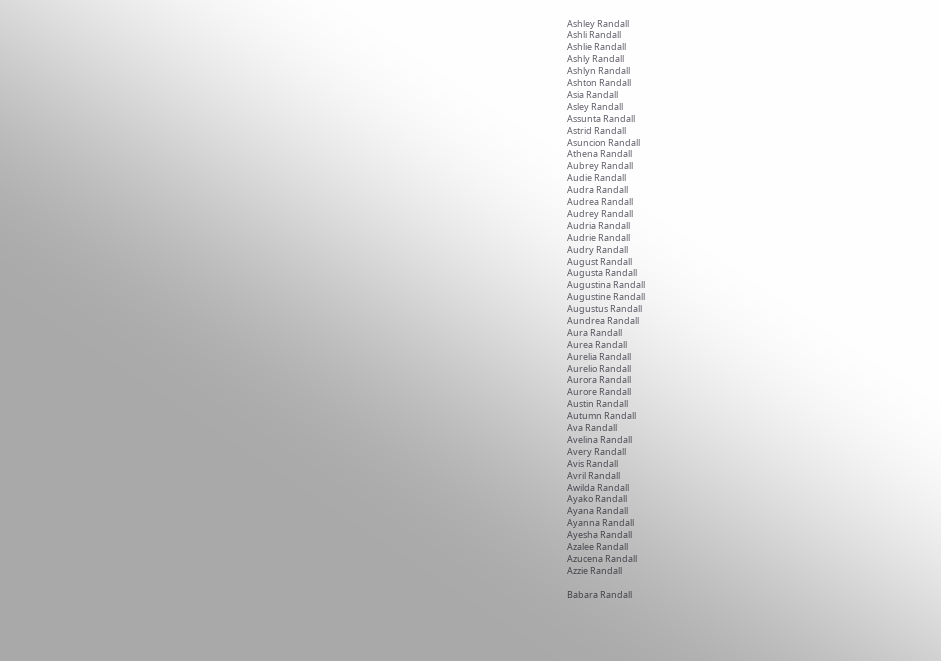Ashley Randall
Ashli Randall
Ashlie Randall
Ashly Randall
Ashlyn Randall
Ashton Randall
Asia Randall
Asley Randall
Assunta Randall
Astrid Randall
Asuncion Randall
Athena Randall
Aubrey Randall
Audie Randall
Audra Randall
Audrea Randall
Audrey Randall
Audria Randall
Audrie Randall
Audry Randall
August Randall
Augusta Randall
Augustina Randall
Augustine Randall
Augustus Randall
Aundrea Randall
Aura Randall
Aurea Randall
Aurelia Randall
Aurelio Randall
Aurora Randall
Aurore Randall
Austin Randall
Autumn Randall
Ava Randall
Avelina Randall
Avery Randall
Avis Randall
Avril Randall
Awilda Randall
Ayako Randall
Ayana Randall
Ayanna Randall
Ayesha Randall
Azalee Randall
Azucena Randall
Azzie Randall

Babara Randall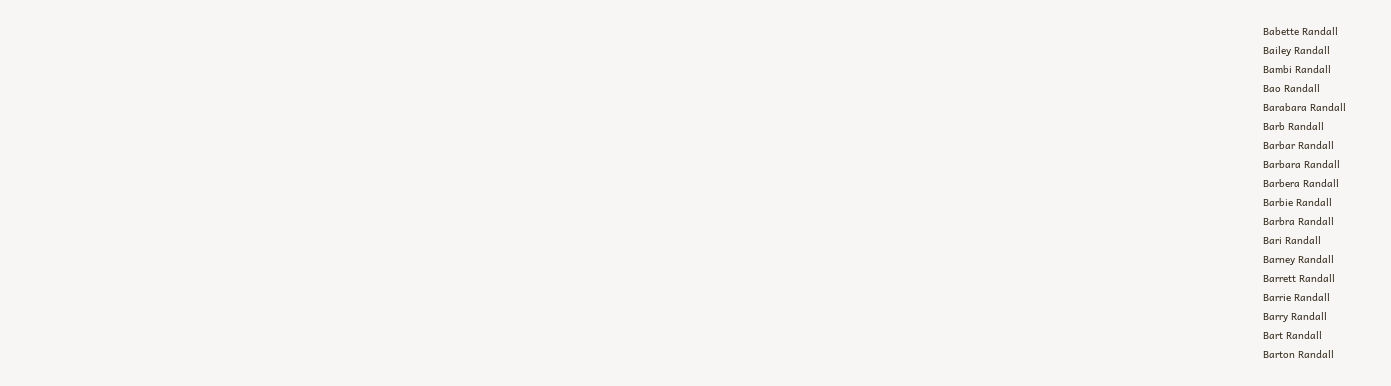Babette Randall
Bailey Randall
Bambi Randall
Bao Randall
Barabara Randall
Barb Randall
Barbar Randall
Barbara Randall
Barbera Randall
Barbie Randall
Barbra Randall
Bari Randall
Barney Randall
Barrett Randall
Barrie Randall
Barry Randall
Bart Randall
Barton Randall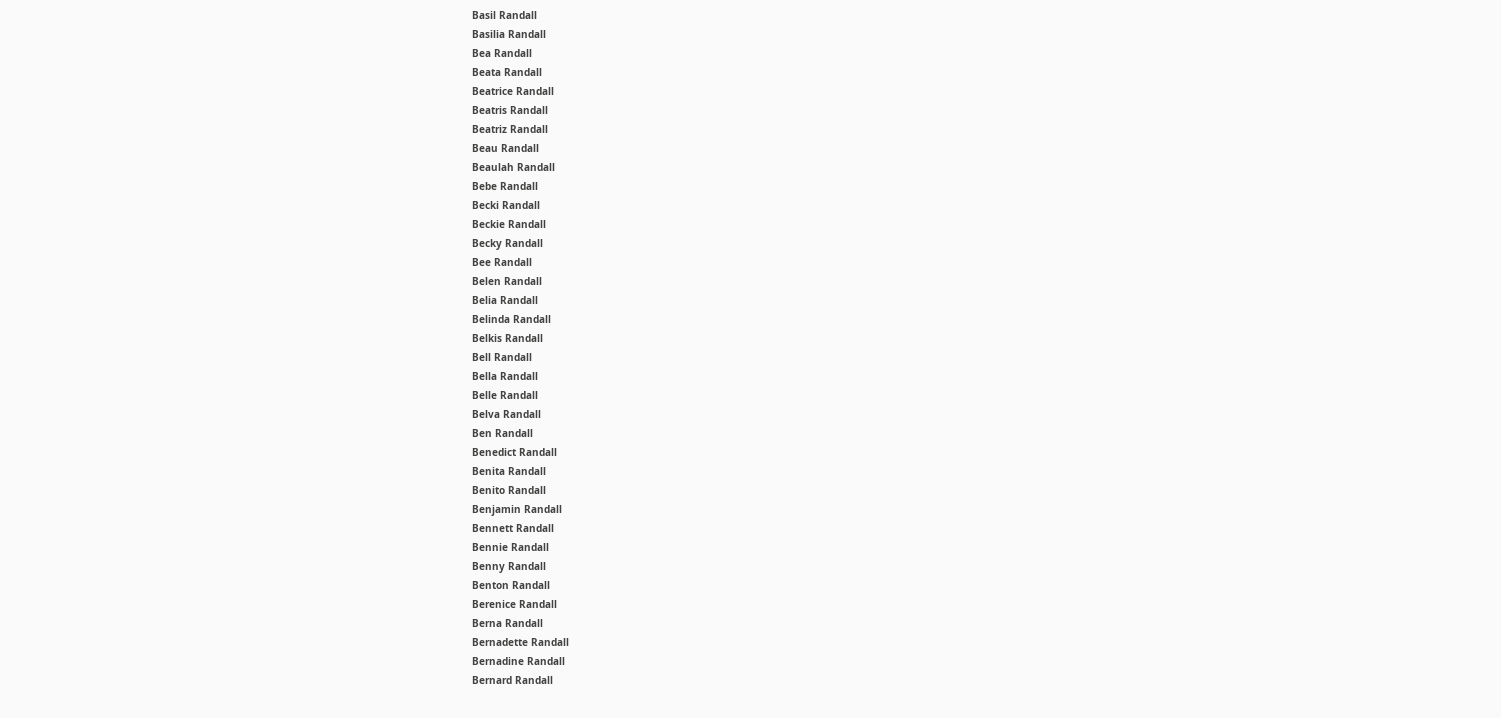Basil Randall
Basilia Randall
Bea Randall
Beata Randall
Beatrice Randall
Beatris Randall
Beatriz Randall
Beau Randall
Beaulah Randall
Bebe Randall
Becki Randall
Beckie Randall
Becky Randall
Bee Randall
Belen Randall
Belia Randall
Belinda Randall
Belkis Randall
Bell Randall
Bella Randall
Belle Randall
Belva Randall
Ben Randall
Benedict Randall
Benita Randall
Benito Randall
Benjamin Randall
Bennett Randall
Bennie Randall
Benny Randall
Benton Randall
Berenice Randall
Berna Randall
Bernadette Randall
Bernadine Randall
Bernard Randall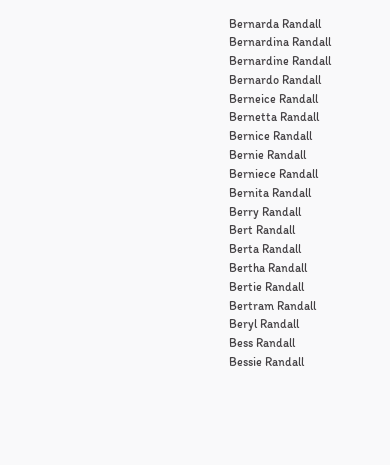Bernarda Randall
Bernardina Randall
Bernardine Randall
Bernardo Randall
Berneice Randall
Bernetta Randall
Bernice Randall
Bernie Randall
Berniece Randall
Bernita Randall
Berry Randall
Bert Randall
Berta Randall
Bertha Randall
Bertie Randall
Bertram Randall
Beryl Randall
Bess Randall
Bessie Randall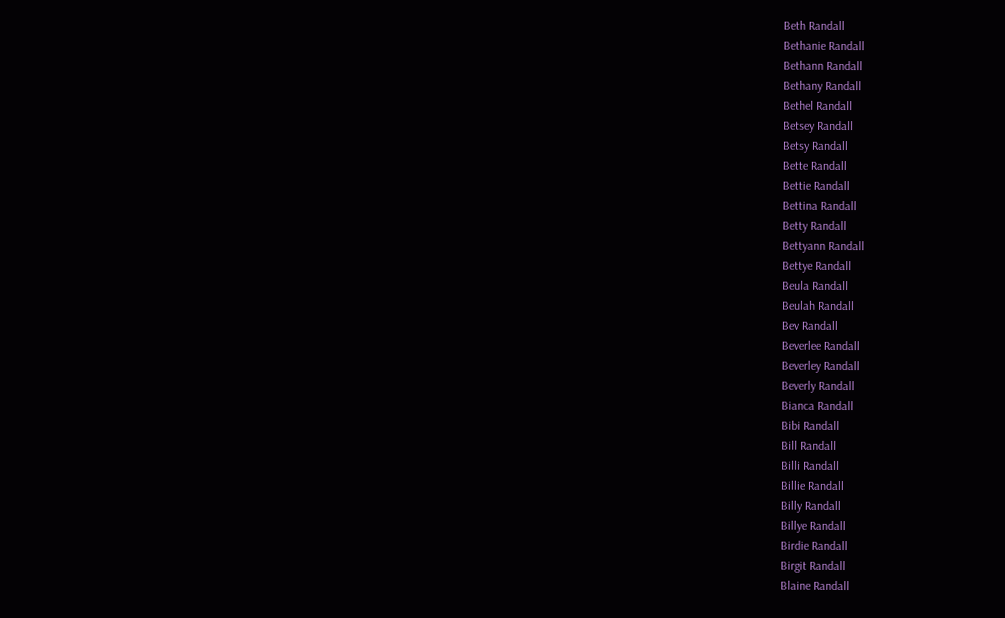Beth Randall
Bethanie Randall
Bethann Randall
Bethany Randall
Bethel Randall
Betsey Randall
Betsy Randall
Bette Randall
Bettie Randall
Bettina Randall
Betty Randall
Bettyann Randall
Bettye Randall
Beula Randall
Beulah Randall
Bev Randall
Beverlee Randall
Beverley Randall
Beverly Randall
Bianca Randall
Bibi Randall
Bill Randall
Billi Randall
Billie Randall
Billy Randall
Billye Randall
Birdie Randall
Birgit Randall
Blaine Randall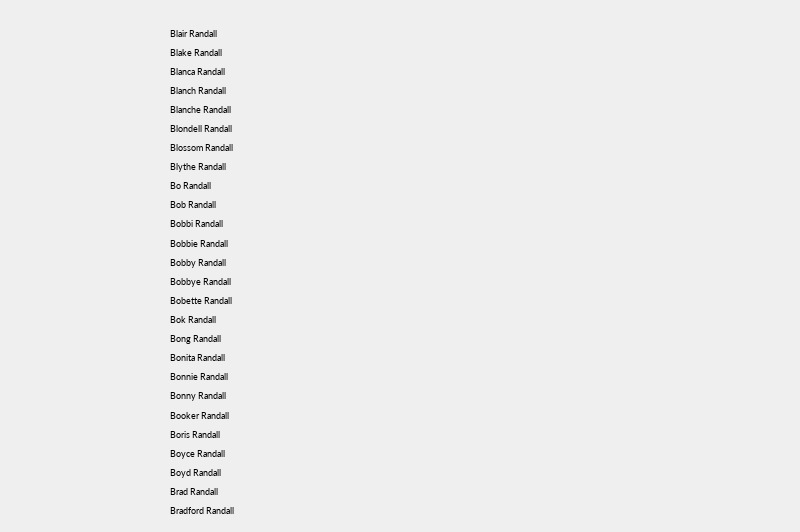Blair Randall
Blake Randall
Blanca Randall
Blanch Randall
Blanche Randall
Blondell Randall
Blossom Randall
Blythe Randall
Bo Randall
Bob Randall
Bobbi Randall
Bobbie Randall
Bobby Randall
Bobbye Randall
Bobette Randall
Bok Randall
Bong Randall
Bonita Randall
Bonnie Randall
Bonny Randall
Booker Randall
Boris Randall
Boyce Randall
Boyd Randall
Brad Randall
Bradford Randall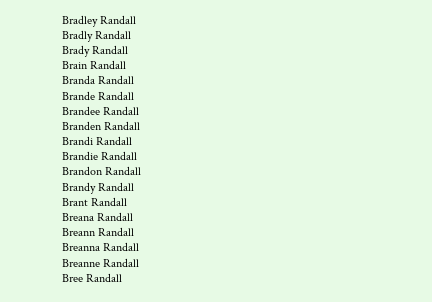Bradley Randall
Bradly Randall
Brady Randall
Brain Randall
Branda Randall
Brande Randall
Brandee Randall
Branden Randall
Brandi Randall
Brandie Randall
Brandon Randall
Brandy Randall
Brant Randall
Breana Randall
Breann Randall
Breanna Randall
Breanne Randall
Bree Randall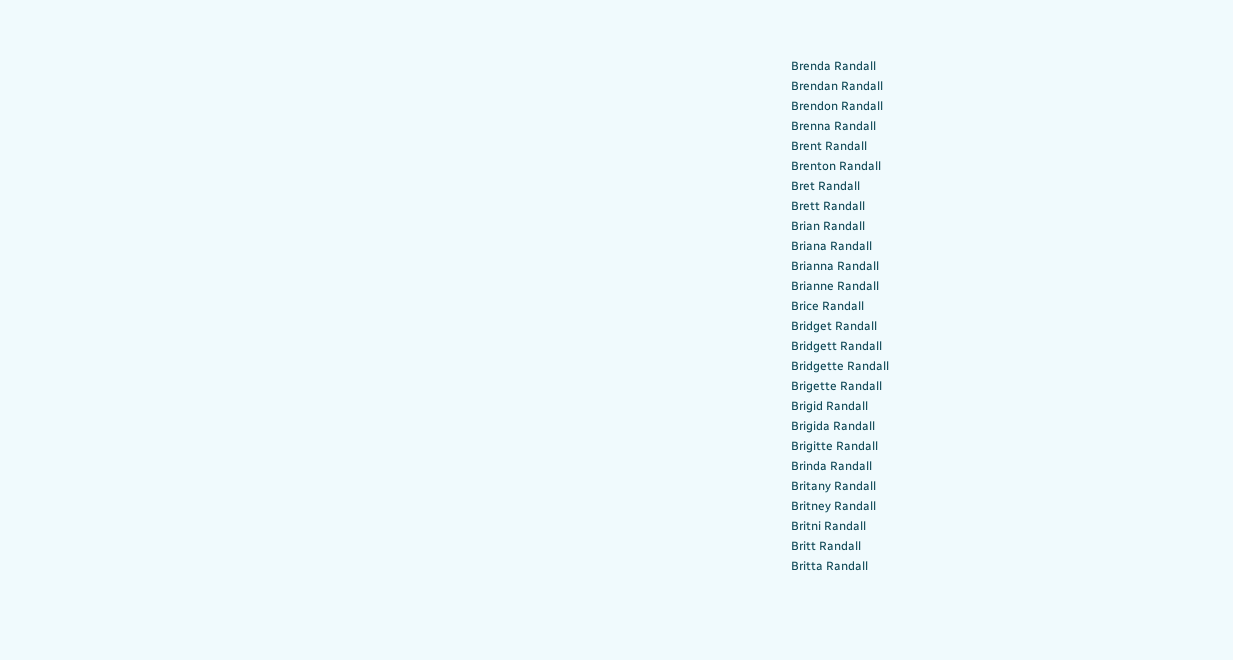Brenda Randall
Brendan Randall
Brendon Randall
Brenna Randall
Brent Randall
Brenton Randall
Bret Randall
Brett Randall
Brian Randall
Briana Randall
Brianna Randall
Brianne Randall
Brice Randall
Bridget Randall
Bridgett Randall
Bridgette Randall
Brigette Randall
Brigid Randall
Brigida Randall
Brigitte Randall
Brinda Randall
Britany Randall
Britney Randall
Britni Randall
Britt Randall
Britta Randall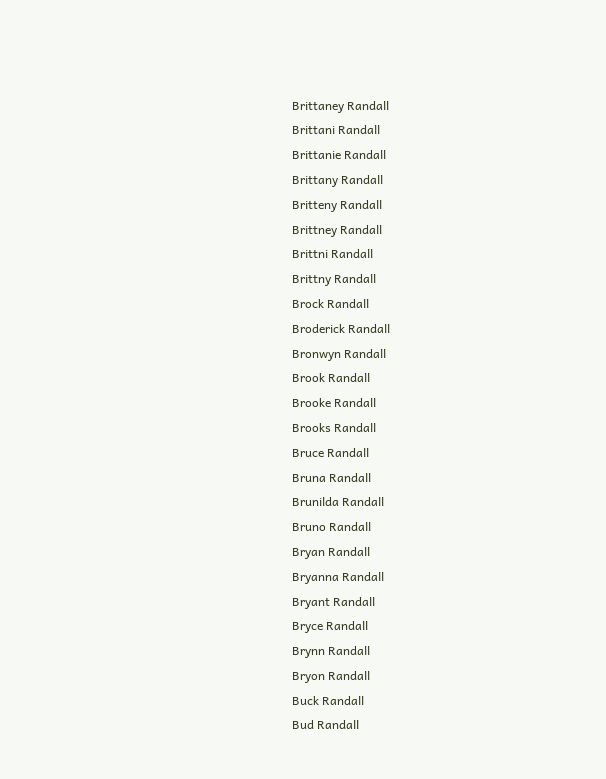Brittaney Randall
Brittani Randall
Brittanie Randall
Brittany Randall
Britteny Randall
Brittney Randall
Brittni Randall
Brittny Randall
Brock Randall
Broderick Randall
Bronwyn Randall
Brook Randall
Brooke Randall
Brooks Randall
Bruce Randall
Bruna Randall
Brunilda Randall
Bruno Randall
Bryan Randall
Bryanna Randall
Bryant Randall
Bryce Randall
Brynn Randall
Bryon Randall
Buck Randall
Bud Randall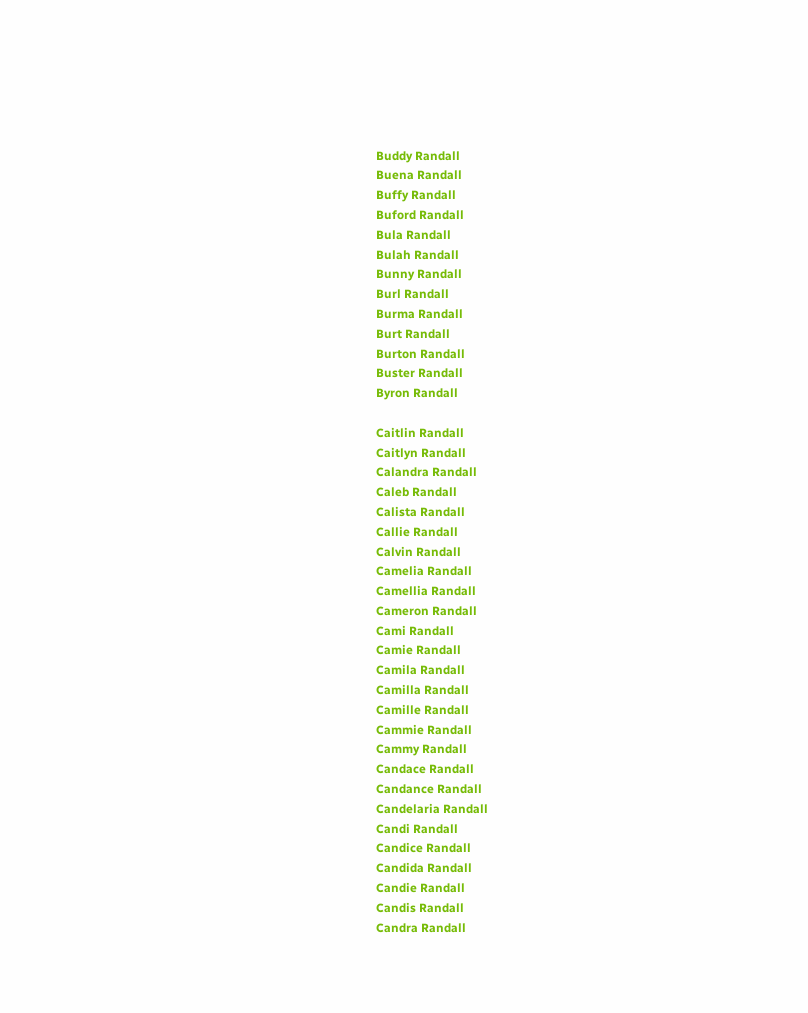Buddy Randall
Buena Randall
Buffy Randall
Buford Randall
Bula Randall
Bulah Randall
Bunny Randall
Burl Randall
Burma Randall
Burt Randall
Burton Randall
Buster Randall
Byron Randall

Caitlin Randall
Caitlyn Randall
Calandra Randall
Caleb Randall
Calista Randall
Callie Randall
Calvin Randall
Camelia Randall
Camellia Randall
Cameron Randall
Cami Randall
Camie Randall
Camila Randall
Camilla Randall
Camille Randall
Cammie Randall
Cammy Randall
Candace Randall
Candance Randall
Candelaria Randall
Candi Randall
Candice Randall
Candida Randall
Candie Randall
Candis Randall
Candra Randall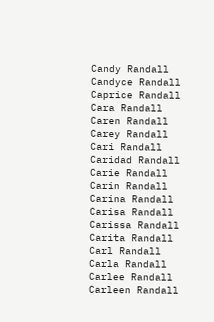Candy Randall
Candyce Randall
Caprice Randall
Cara Randall
Caren Randall
Carey Randall
Cari Randall
Caridad Randall
Carie Randall
Carin Randall
Carina Randall
Carisa Randall
Carissa Randall
Carita Randall
Carl Randall
Carla Randall
Carlee Randall
Carleen Randall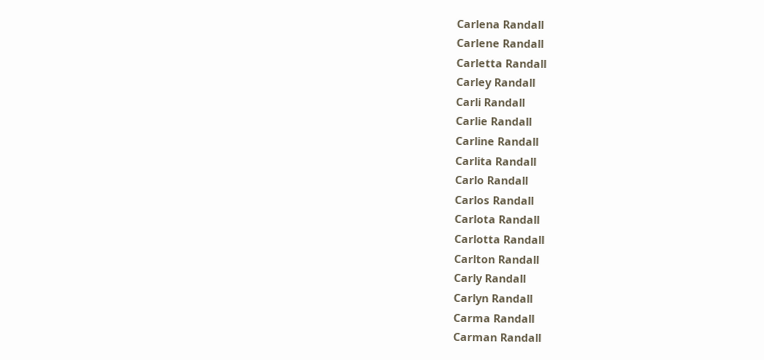Carlena Randall
Carlene Randall
Carletta Randall
Carley Randall
Carli Randall
Carlie Randall
Carline Randall
Carlita Randall
Carlo Randall
Carlos Randall
Carlota Randall
Carlotta Randall
Carlton Randall
Carly Randall
Carlyn Randall
Carma Randall
Carman Randall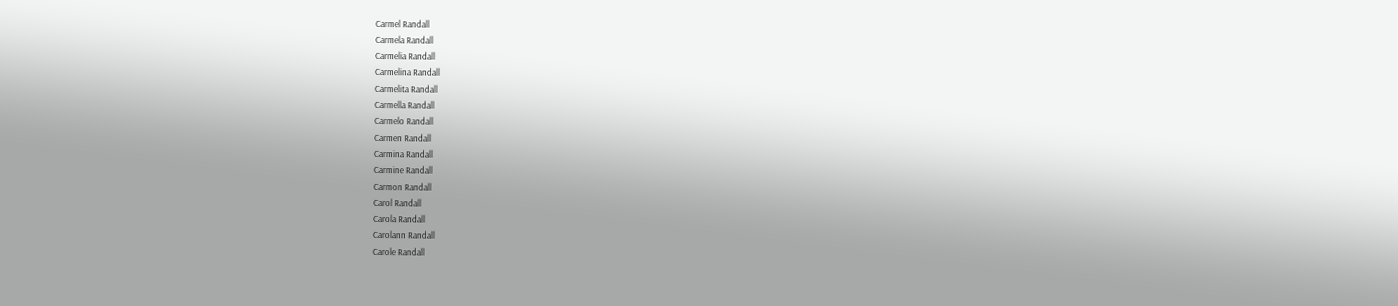Carmel Randall
Carmela Randall
Carmelia Randall
Carmelina Randall
Carmelita Randall
Carmella Randall
Carmelo Randall
Carmen Randall
Carmina Randall
Carmine Randall
Carmon Randall
Carol Randall
Carola Randall
Carolann Randall
Carole Randall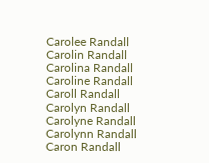Carolee Randall
Carolin Randall
Carolina Randall
Caroline Randall
Caroll Randall
Carolyn Randall
Carolyne Randall
Carolynn Randall
Caron Randall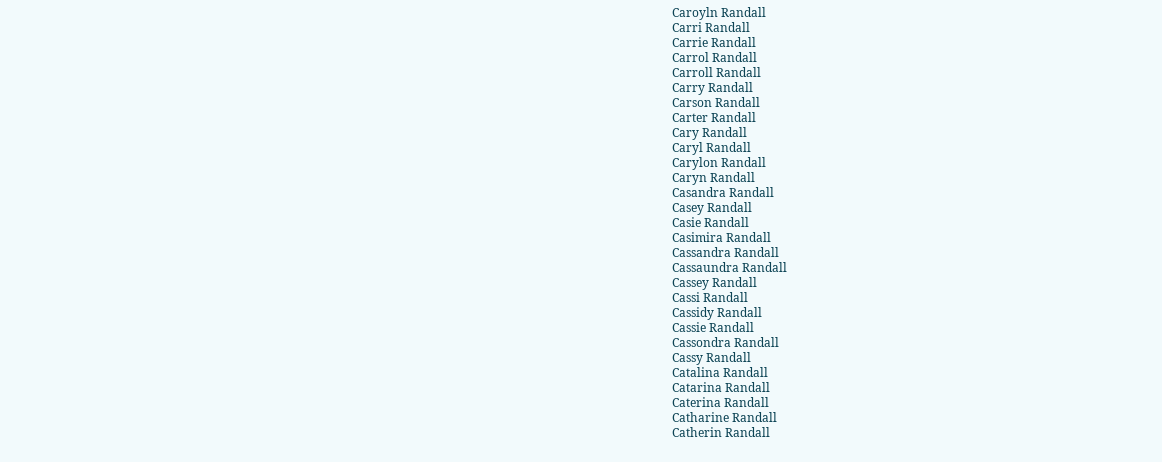Caroyln Randall
Carri Randall
Carrie Randall
Carrol Randall
Carroll Randall
Carry Randall
Carson Randall
Carter Randall
Cary Randall
Caryl Randall
Carylon Randall
Caryn Randall
Casandra Randall
Casey Randall
Casie Randall
Casimira Randall
Cassandra Randall
Cassaundra Randall
Cassey Randall
Cassi Randall
Cassidy Randall
Cassie Randall
Cassondra Randall
Cassy Randall
Catalina Randall
Catarina Randall
Caterina Randall
Catharine Randall
Catherin Randall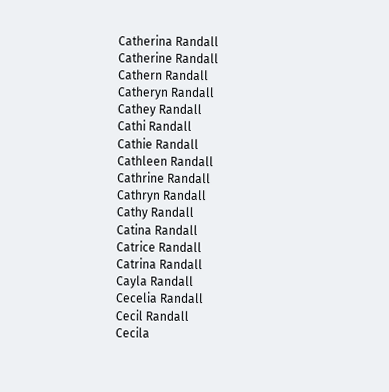Catherina Randall
Catherine Randall
Cathern Randall
Catheryn Randall
Cathey Randall
Cathi Randall
Cathie Randall
Cathleen Randall
Cathrine Randall
Cathryn Randall
Cathy Randall
Catina Randall
Catrice Randall
Catrina Randall
Cayla Randall
Cecelia Randall
Cecil Randall
Cecila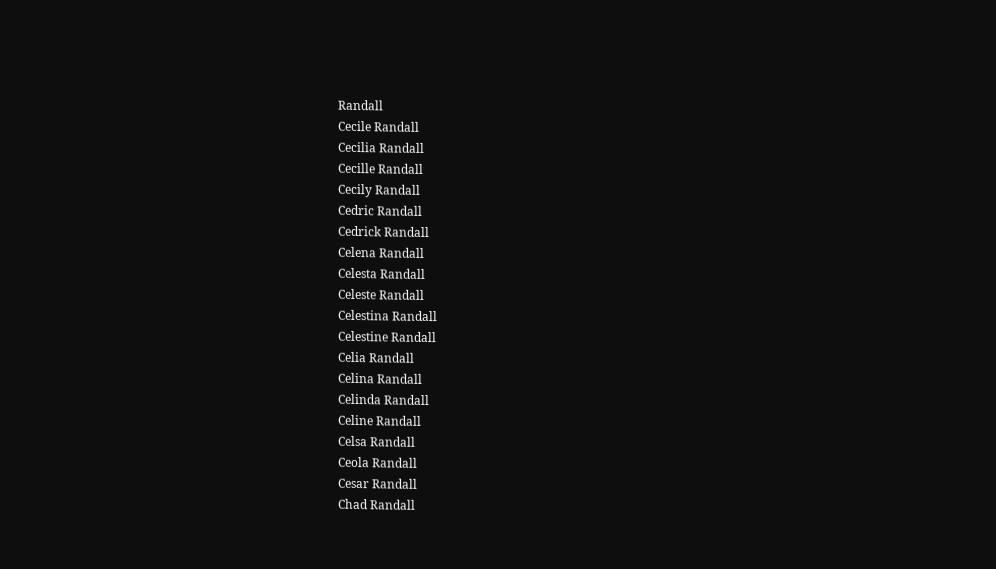Randall
Cecile Randall
Cecilia Randall
Cecille Randall
Cecily Randall
Cedric Randall
Cedrick Randall
Celena Randall
Celesta Randall
Celeste Randall
Celestina Randall
Celestine Randall
Celia Randall
Celina Randall
Celinda Randall
Celine Randall
Celsa Randall
Ceola Randall
Cesar Randall
Chad Randall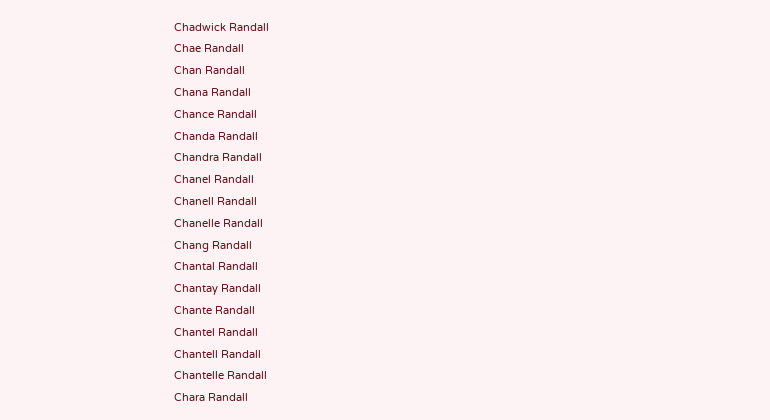Chadwick Randall
Chae Randall
Chan Randall
Chana Randall
Chance Randall
Chanda Randall
Chandra Randall
Chanel Randall
Chanell Randall
Chanelle Randall
Chang Randall
Chantal Randall
Chantay Randall
Chante Randall
Chantel Randall
Chantell Randall
Chantelle Randall
Chara Randall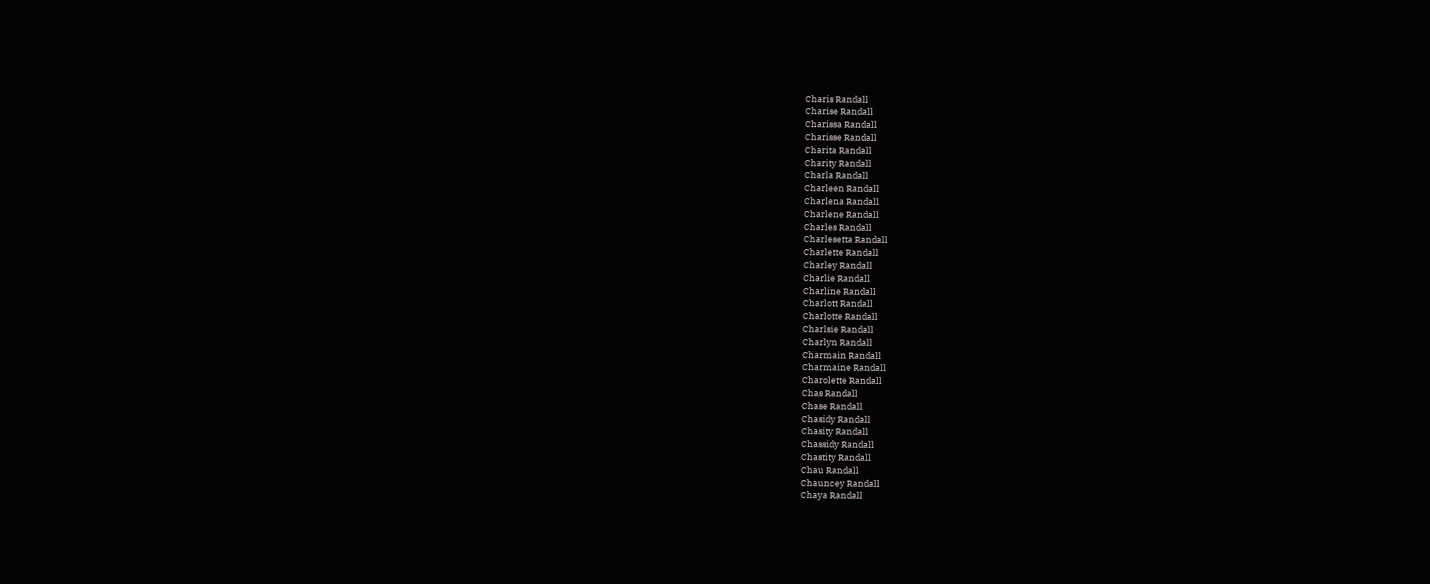Charis Randall
Charise Randall
Charissa Randall
Charisse Randall
Charita Randall
Charity Randall
Charla Randall
Charleen Randall
Charlena Randall
Charlene Randall
Charles Randall
Charlesetta Randall
Charlette Randall
Charley Randall
Charlie Randall
Charline Randall
Charlott Randall
Charlotte Randall
Charlsie Randall
Charlyn Randall
Charmain Randall
Charmaine Randall
Charolette Randall
Chas Randall
Chase Randall
Chasidy Randall
Chasity Randall
Chassidy Randall
Chastity Randall
Chau Randall
Chauncey Randall
Chaya Randall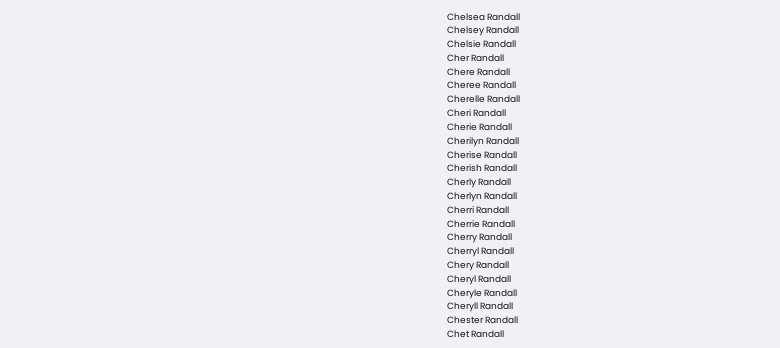Chelsea Randall
Chelsey Randall
Chelsie Randall
Cher Randall
Chere Randall
Cheree Randall
Cherelle Randall
Cheri Randall
Cherie Randall
Cherilyn Randall
Cherise Randall
Cherish Randall
Cherly Randall
Cherlyn Randall
Cherri Randall
Cherrie Randall
Cherry Randall
Cherryl Randall
Chery Randall
Cheryl Randall
Cheryle Randall
Cheryll Randall
Chester Randall
Chet Randall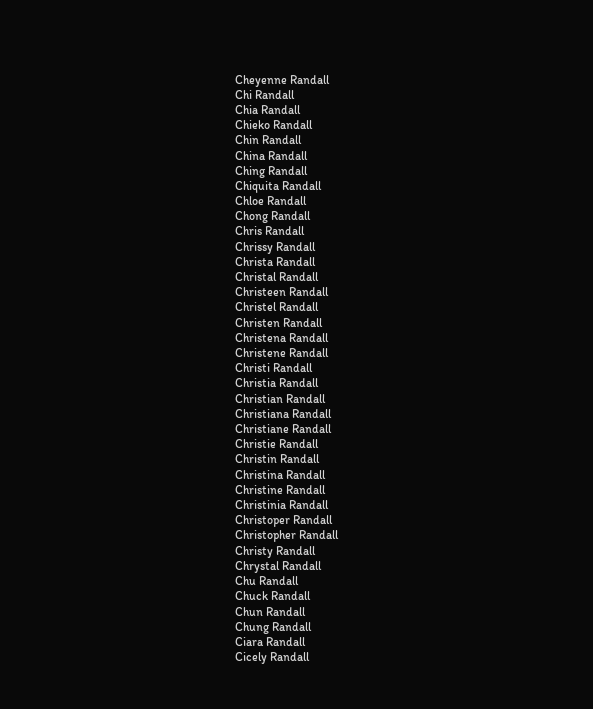Cheyenne Randall
Chi Randall
Chia Randall
Chieko Randall
Chin Randall
China Randall
Ching Randall
Chiquita Randall
Chloe Randall
Chong Randall
Chris Randall
Chrissy Randall
Christa Randall
Christal Randall
Christeen Randall
Christel Randall
Christen Randall
Christena Randall
Christene Randall
Christi Randall
Christia Randall
Christian Randall
Christiana Randall
Christiane Randall
Christie Randall
Christin Randall
Christina Randall
Christine Randall
Christinia Randall
Christoper Randall
Christopher Randall
Christy Randall
Chrystal Randall
Chu Randall
Chuck Randall
Chun Randall
Chung Randall
Ciara Randall
Cicely Randall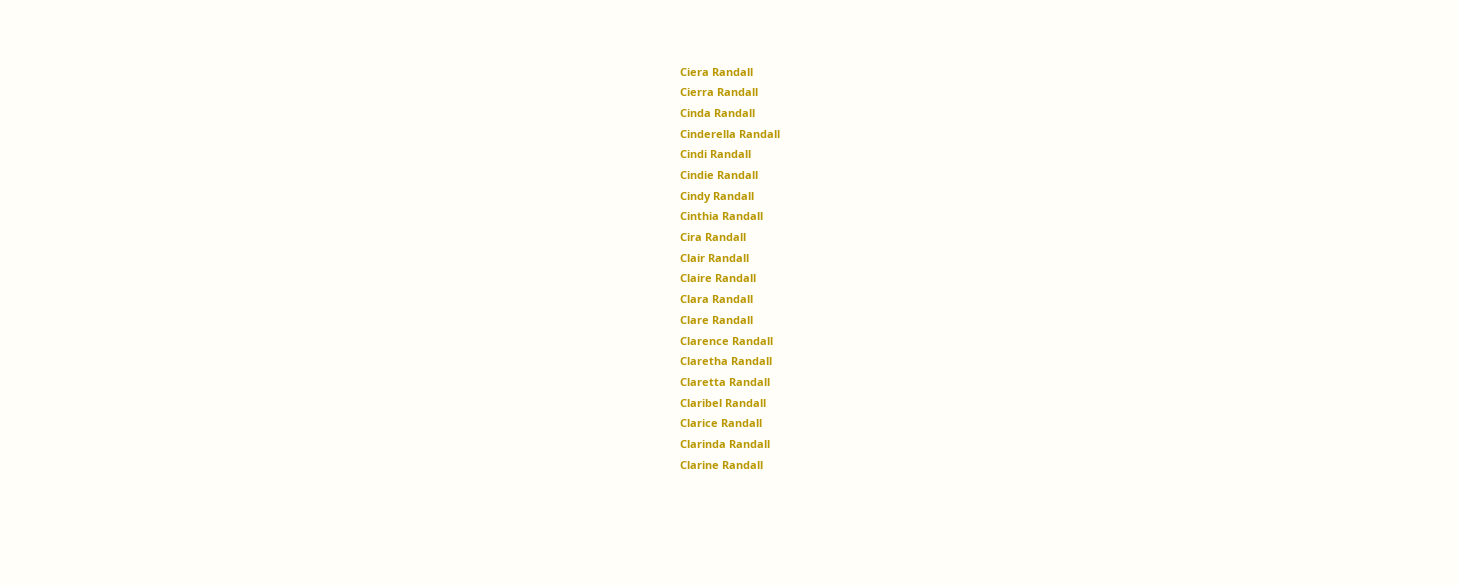Ciera Randall
Cierra Randall
Cinda Randall
Cinderella Randall
Cindi Randall
Cindie Randall
Cindy Randall
Cinthia Randall
Cira Randall
Clair Randall
Claire Randall
Clara Randall
Clare Randall
Clarence Randall
Claretha Randall
Claretta Randall
Claribel Randall
Clarice Randall
Clarinda Randall
Clarine Randall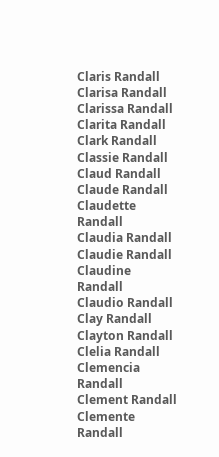Claris Randall
Clarisa Randall
Clarissa Randall
Clarita Randall
Clark Randall
Classie Randall
Claud Randall
Claude Randall
Claudette Randall
Claudia Randall
Claudie Randall
Claudine Randall
Claudio Randall
Clay Randall
Clayton Randall
Clelia Randall
Clemencia Randall
Clement Randall
Clemente Randall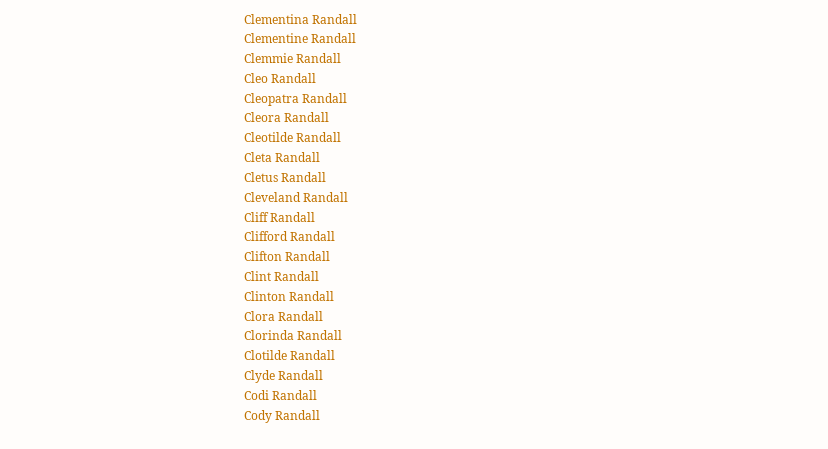Clementina Randall
Clementine Randall
Clemmie Randall
Cleo Randall
Cleopatra Randall
Cleora Randall
Cleotilde Randall
Cleta Randall
Cletus Randall
Cleveland Randall
Cliff Randall
Clifford Randall
Clifton Randall
Clint Randall
Clinton Randall
Clora Randall
Clorinda Randall
Clotilde Randall
Clyde Randall
Codi Randall
Cody Randall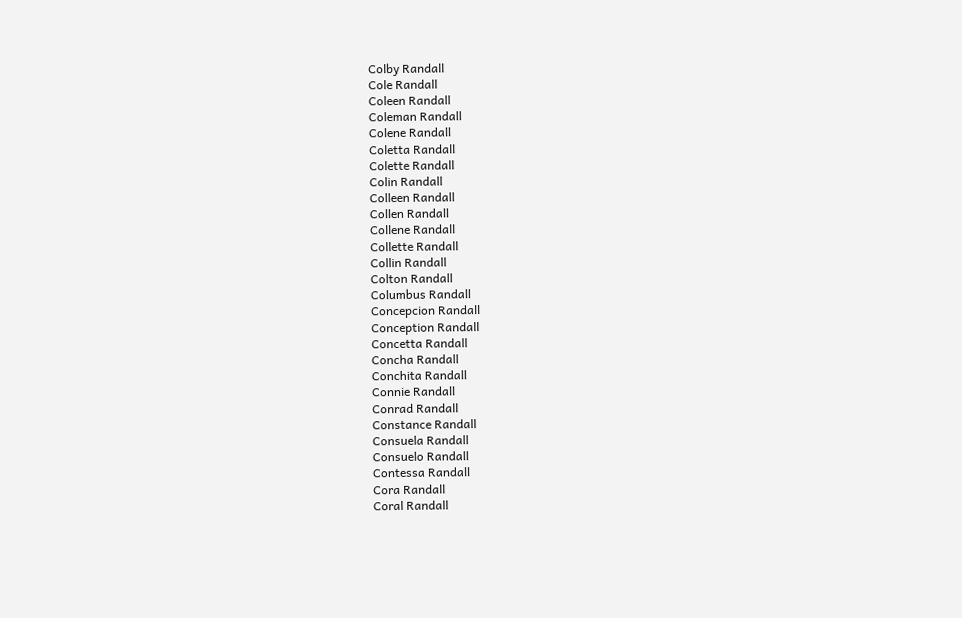Colby Randall
Cole Randall
Coleen Randall
Coleman Randall
Colene Randall
Coletta Randall
Colette Randall
Colin Randall
Colleen Randall
Collen Randall
Collene Randall
Collette Randall
Collin Randall
Colton Randall
Columbus Randall
Concepcion Randall
Conception Randall
Concetta Randall
Concha Randall
Conchita Randall
Connie Randall
Conrad Randall
Constance Randall
Consuela Randall
Consuelo Randall
Contessa Randall
Cora Randall
Coral Randall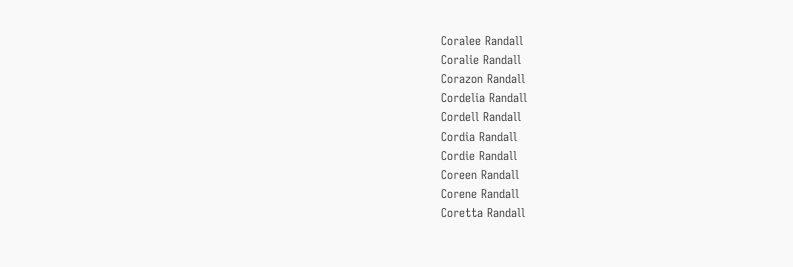Coralee Randall
Coralie Randall
Corazon Randall
Cordelia Randall
Cordell Randall
Cordia Randall
Cordie Randall
Coreen Randall
Corene Randall
Coretta Randall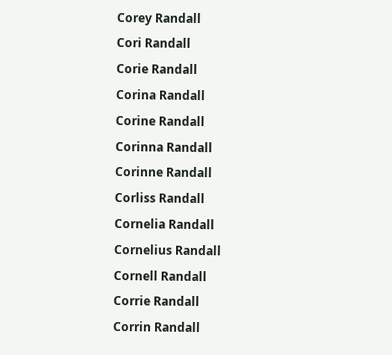Corey Randall
Cori Randall
Corie Randall
Corina Randall
Corine Randall
Corinna Randall
Corinne Randall
Corliss Randall
Cornelia Randall
Cornelius Randall
Cornell Randall
Corrie Randall
Corrin Randall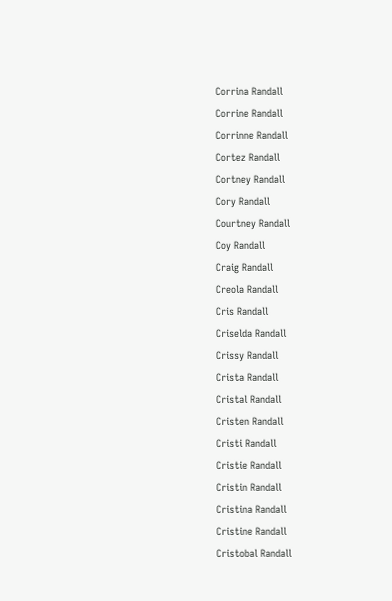Corrina Randall
Corrine Randall
Corrinne Randall
Cortez Randall
Cortney Randall
Cory Randall
Courtney Randall
Coy Randall
Craig Randall
Creola Randall
Cris Randall
Criselda Randall
Crissy Randall
Crista Randall
Cristal Randall
Cristen Randall
Cristi Randall
Cristie Randall
Cristin Randall
Cristina Randall
Cristine Randall
Cristobal Randall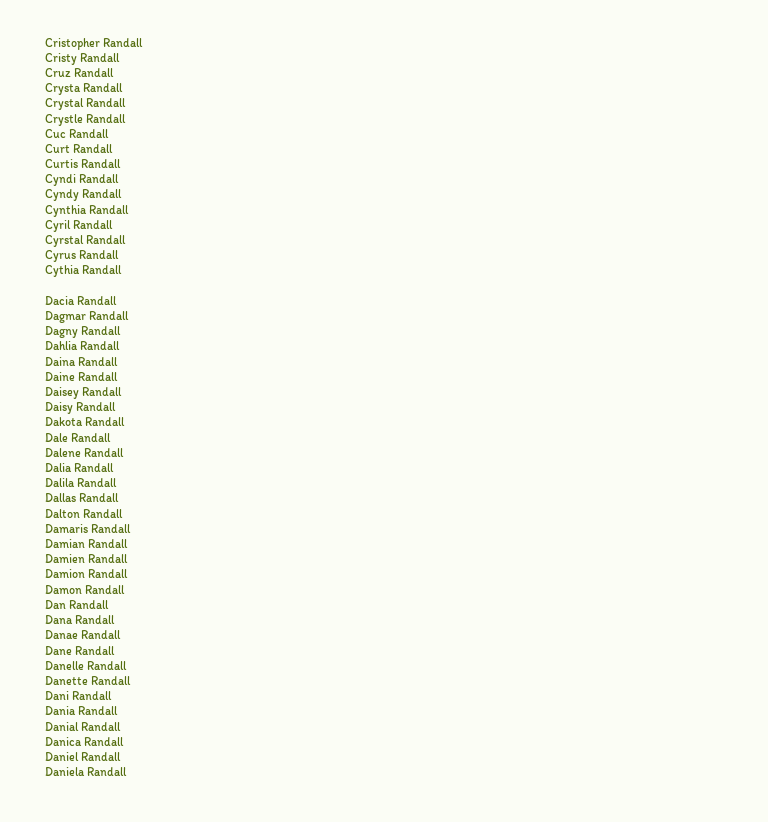Cristopher Randall
Cristy Randall
Cruz Randall
Crysta Randall
Crystal Randall
Crystle Randall
Cuc Randall
Curt Randall
Curtis Randall
Cyndi Randall
Cyndy Randall
Cynthia Randall
Cyril Randall
Cyrstal Randall
Cyrus Randall
Cythia Randall

Dacia Randall
Dagmar Randall
Dagny Randall
Dahlia Randall
Daina Randall
Daine Randall
Daisey Randall
Daisy Randall
Dakota Randall
Dale Randall
Dalene Randall
Dalia Randall
Dalila Randall
Dallas Randall
Dalton Randall
Damaris Randall
Damian Randall
Damien Randall
Damion Randall
Damon Randall
Dan Randall
Dana Randall
Danae Randall
Dane Randall
Danelle Randall
Danette Randall
Dani Randall
Dania Randall
Danial Randall
Danica Randall
Daniel Randall
Daniela Randall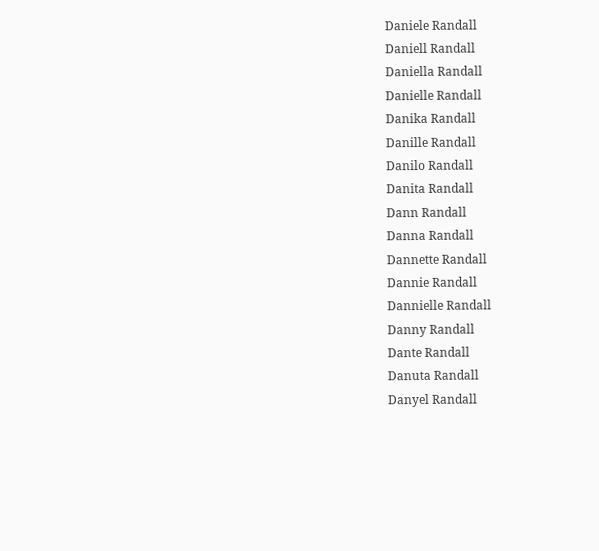Daniele Randall
Daniell Randall
Daniella Randall
Danielle Randall
Danika Randall
Danille Randall
Danilo Randall
Danita Randall
Dann Randall
Danna Randall
Dannette Randall
Dannie Randall
Dannielle Randall
Danny Randall
Dante Randall
Danuta Randall
Danyel Randall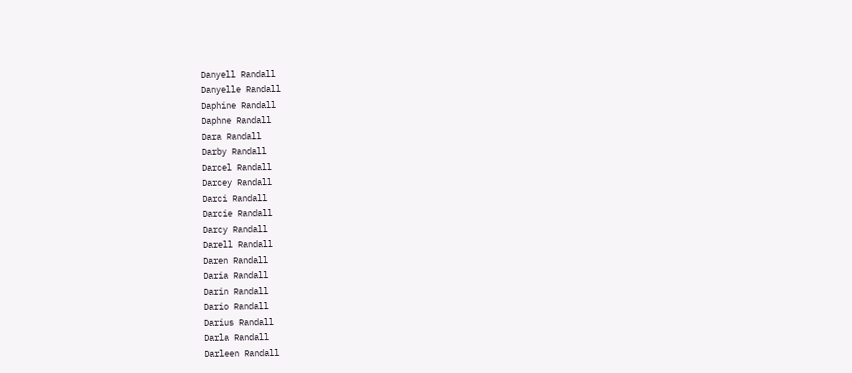Danyell Randall
Danyelle Randall
Daphine Randall
Daphne Randall
Dara Randall
Darby Randall
Darcel Randall
Darcey Randall
Darci Randall
Darcie Randall
Darcy Randall
Darell Randall
Daren Randall
Daria Randall
Darin Randall
Dario Randall
Darius Randall
Darla Randall
Darleen Randall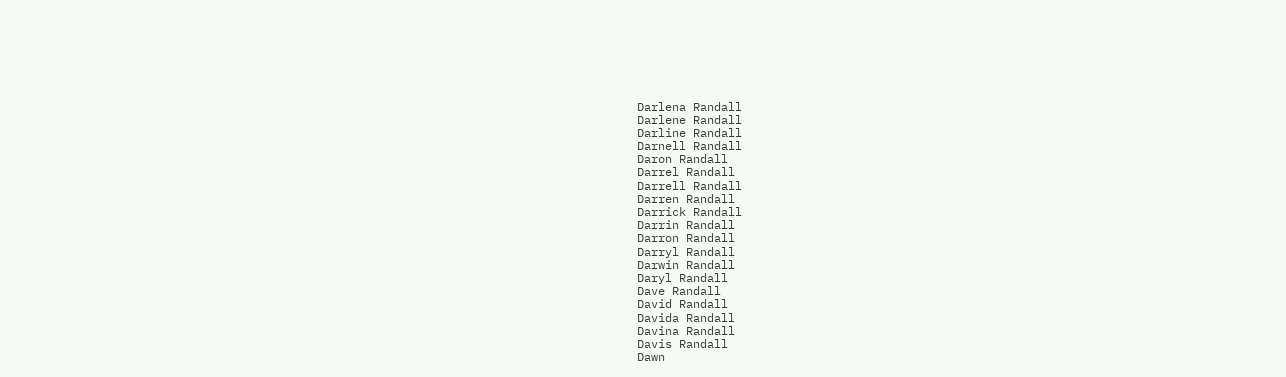Darlena Randall
Darlene Randall
Darline Randall
Darnell Randall
Daron Randall
Darrel Randall
Darrell Randall
Darren Randall
Darrick Randall
Darrin Randall
Darron Randall
Darryl Randall
Darwin Randall
Daryl Randall
Dave Randall
David Randall
Davida Randall
Davina Randall
Davis Randall
Dawn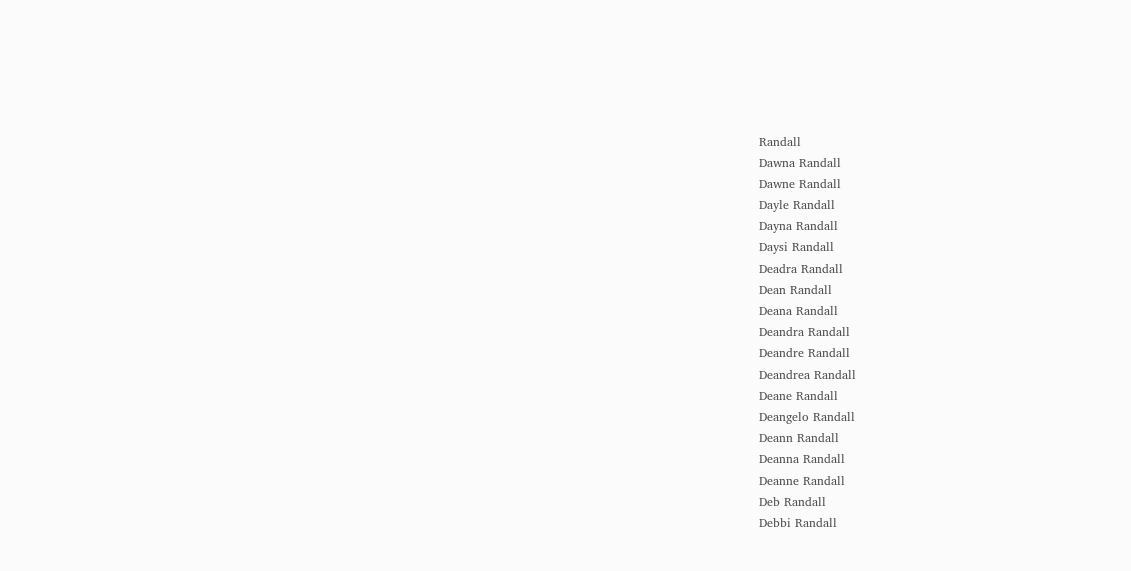Randall
Dawna Randall
Dawne Randall
Dayle Randall
Dayna Randall
Daysi Randall
Deadra Randall
Dean Randall
Deana Randall
Deandra Randall
Deandre Randall
Deandrea Randall
Deane Randall
Deangelo Randall
Deann Randall
Deanna Randall
Deanne Randall
Deb Randall
Debbi Randall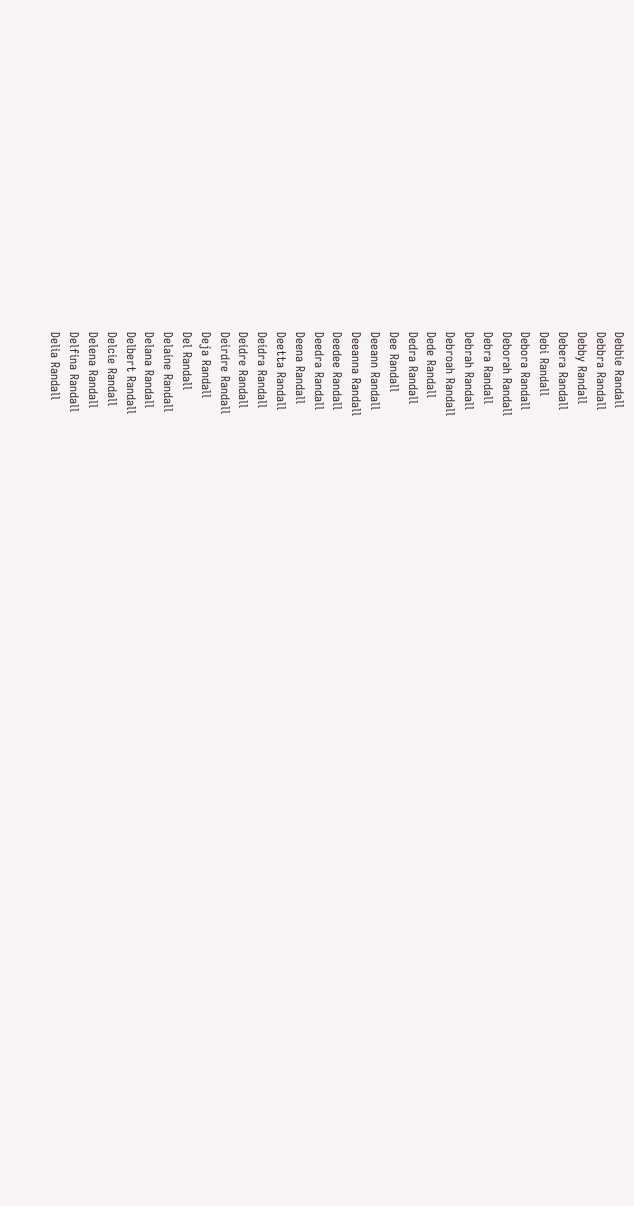Debbie Randall
Debbra Randall
Debby Randall
Debera Randall
Debi Randall
Debora Randall
Deborah Randall
Debra Randall
Debrah Randall
Debroah Randall
Dede Randall
Dedra Randall
Dee Randall
Deeann Randall
Deeanna Randall
Deedee Randall
Deedra Randall
Deena Randall
Deetta Randall
Deidra Randall
Deidre Randall
Deirdre Randall
Deja Randall
Del Randall
Delaine Randall
Delana Randall
Delbert Randall
Delcie Randall
Delena Randall
Delfina Randall
Delia Randall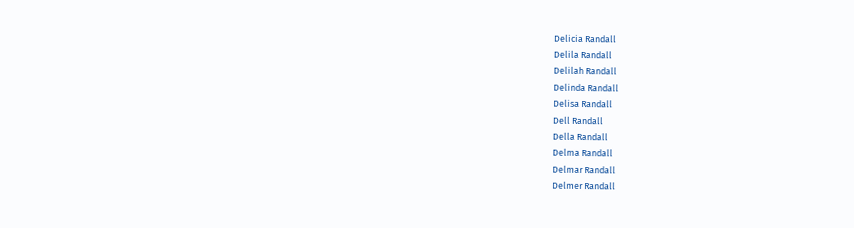Delicia Randall
Delila Randall
Delilah Randall
Delinda Randall
Delisa Randall
Dell Randall
Della Randall
Delma Randall
Delmar Randall
Delmer Randall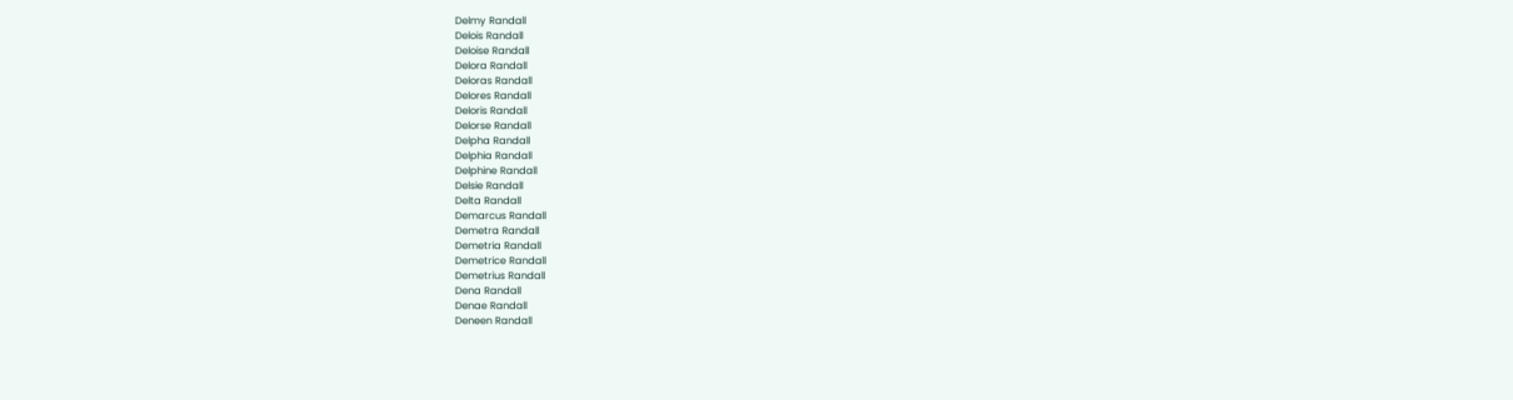Delmy Randall
Delois Randall
Deloise Randall
Delora Randall
Deloras Randall
Delores Randall
Deloris Randall
Delorse Randall
Delpha Randall
Delphia Randall
Delphine Randall
Delsie Randall
Delta Randall
Demarcus Randall
Demetra Randall
Demetria Randall
Demetrice Randall
Demetrius Randall
Dena Randall
Denae Randall
Deneen Randall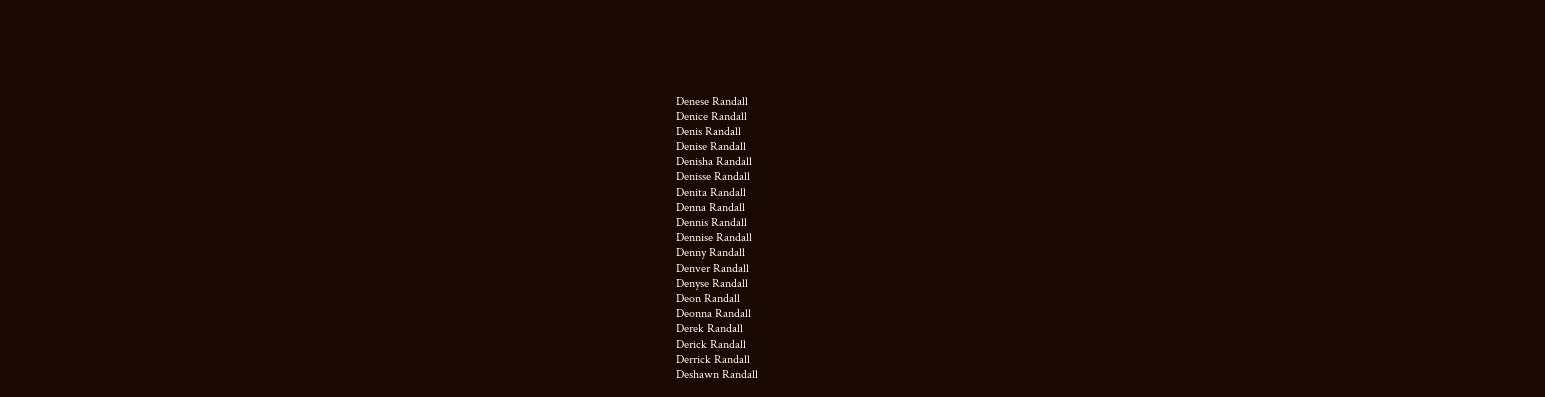Denese Randall
Denice Randall
Denis Randall
Denise Randall
Denisha Randall
Denisse Randall
Denita Randall
Denna Randall
Dennis Randall
Dennise Randall
Denny Randall
Denver Randall
Denyse Randall
Deon Randall
Deonna Randall
Derek Randall
Derick Randall
Derrick Randall
Deshawn Randall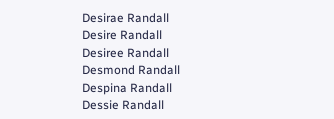Desirae Randall
Desire Randall
Desiree Randall
Desmond Randall
Despina Randall
Dessie Randall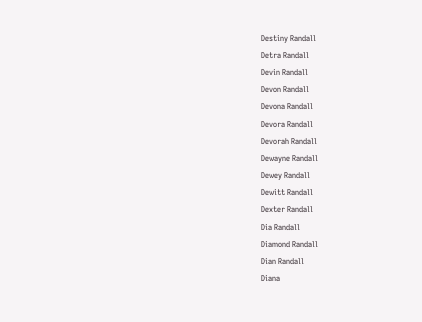Destiny Randall
Detra Randall
Devin Randall
Devon Randall
Devona Randall
Devora Randall
Devorah Randall
Dewayne Randall
Dewey Randall
Dewitt Randall
Dexter Randall
Dia Randall
Diamond Randall
Dian Randall
Diana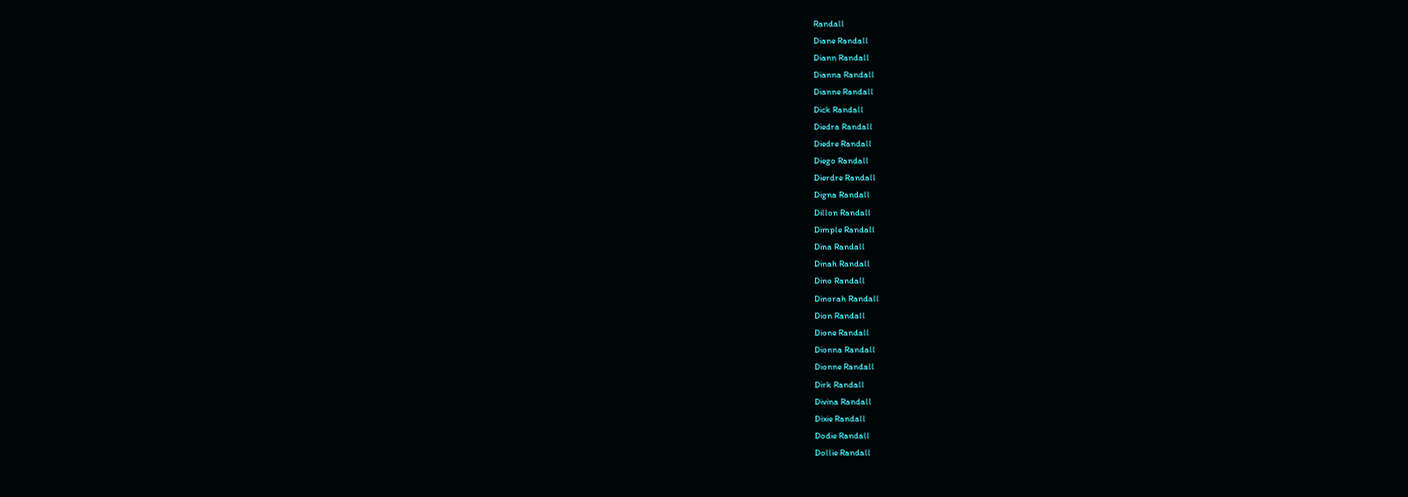Randall
Diane Randall
Diann Randall
Dianna Randall
Dianne Randall
Dick Randall
Diedra Randall
Diedre Randall
Diego Randall
Dierdre Randall
Digna Randall
Dillon Randall
Dimple Randall
Dina Randall
Dinah Randall
Dino Randall
Dinorah Randall
Dion Randall
Dione Randall
Dionna Randall
Dionne Randall
Dirk Randall
Divina Randall
Dixie Randall
Dodie Randall
Dollie Randall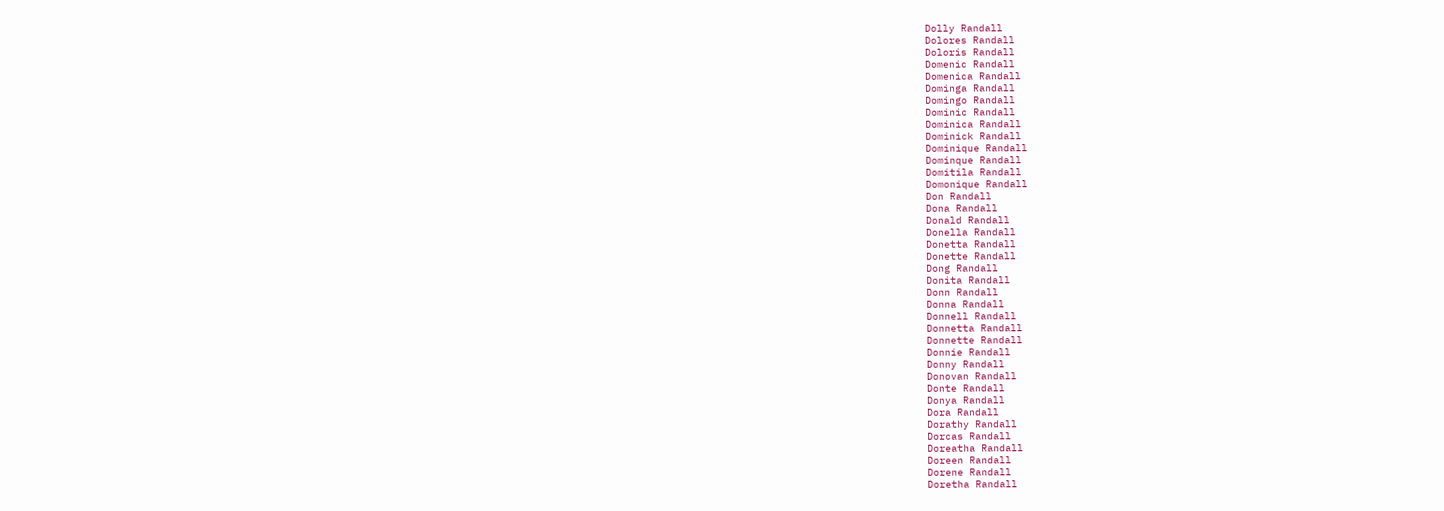Dolly Randall
Dolores Randall
Doloris Randall
Domenic Randall
Domenica Randall
Dominga Randall
Domingo Randall
Dominic Randall
Dominica Randall
Dominick Randall
Dominique Randall
Dominque Randall
Domitila Randall
Domonique Randall
Don Randall
Dona Randall
Donald Randall
Donella Randall
Donetta Randall
Donette Randall
Dong Randall
Donita Randall
Donn Randall
Donna Randall
Donnell Randall
Donnetta Randall
Donnette Randall
Donnie Randall
Donny Randall
Donovan Randall
Donte Randall
Donya Randall
Dora Randall
Dorathy Randall
Dorcas Randall
Doreatha Randall
Doreen Randall
Dorene Randall
Doretha Randall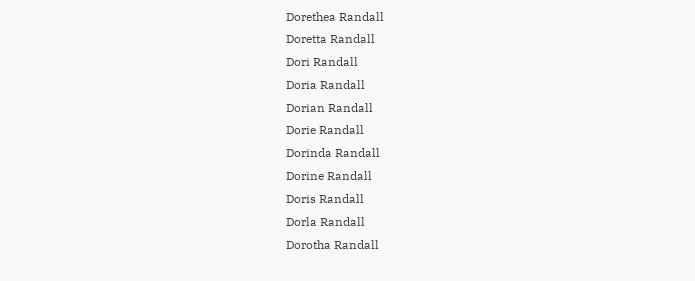Dorethea Randall
Doretta Randall
Dori Randall
Doria Randall
Dorian Randall
Dorie Randall
Dorinda Randall
Dorine Randall
Doris Randall
Dorla Randall
Dorotha Randall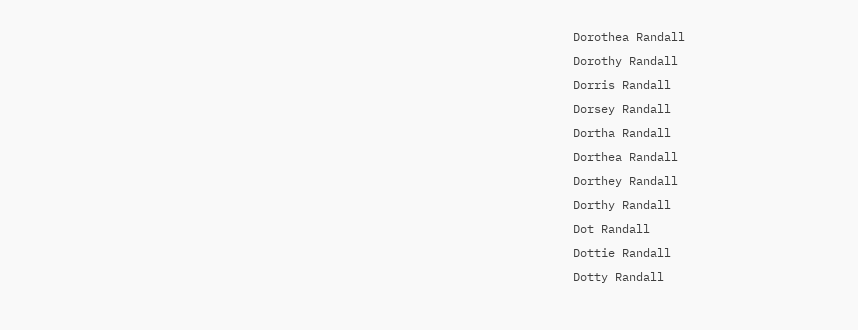Dorothea Randall
Dorothy Randall
Dorris Randall
Dorsey Randall
Dortha Randall
Dorthea Randall
Dorthey Randall
Dorthy Randall
Dot Randall
Dottie Randall
Dotty Randall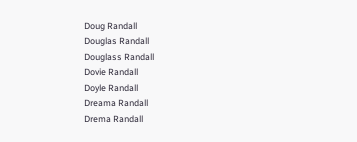Doug Randall
Douglas Randall
Douglass Randall
Dovie Randall
Doyle Randall
Dreama Randall
Drema Randall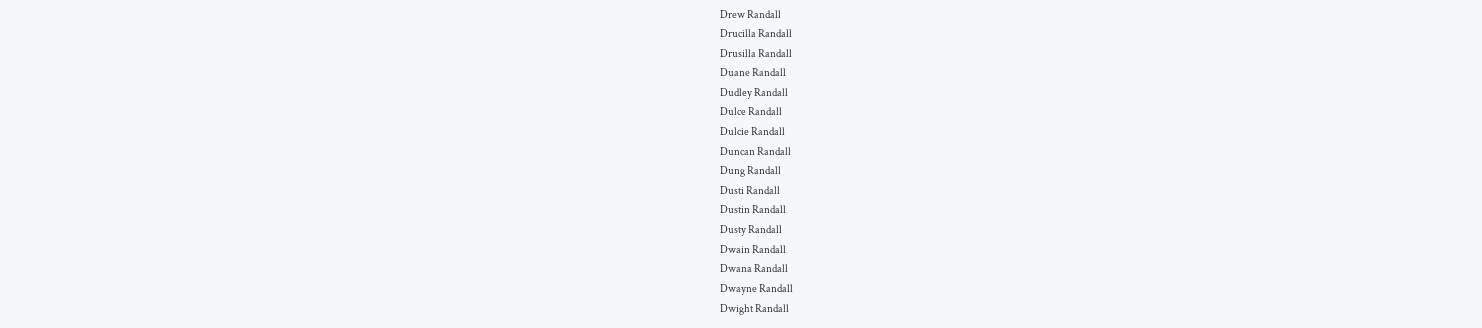Drew Randall
Drucilla Randall
Drusilla Randall
Duane Randall
Dudley Randall
Dulce Randall
Dulcie Randall
Duncan Randall
Dung Randall
Dusti Randall
Dustin Randall
Dusty Randall
Dwain Randall
Dwana Randall
Dwayne Randall
Dwight Randall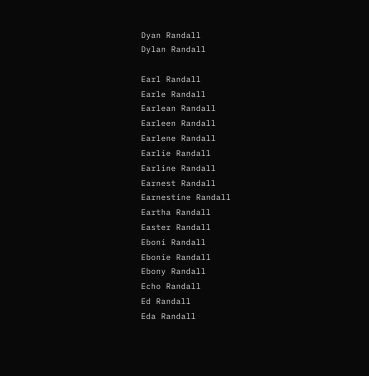Dyan Randall
Dylan Randall

Earl Randall
Earle Randall
Earlean Randall
Earleen Randall
Earlene Randall
Earlie Randall
Earline Randall
Earnest Randall
Earnestine Randall
Eartha Randall
Easter Randall
Eboni Randall
Ebonie Randall
Ebony Randall
Echo Randall
Ed Randall
Eda Randall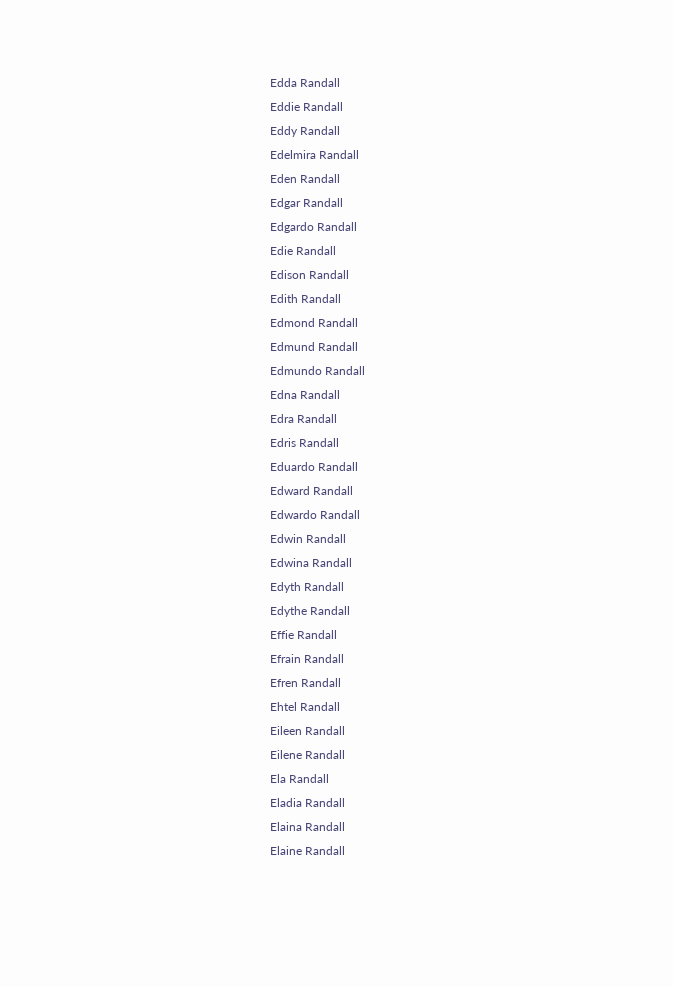Edda Randall
Eddie Randall
Eddy Randall
Edelmira Randall
Eden Randall
Edgar Randall
Edgardo Randall
Edie Randall
Edison Randall
Edith Randall
Edmond Randall
Edmund Randall
Edmundo Randall
Edna Randall
Edra Randall
Edris Randall
Eduardo Randall
Edward Randall
Edwardo Randall
Edwin Randall
Edwina Randall
Edyth Randall
Edythe Randall
Effie Randall
Efrain Randall
Efren Randall
Ehtel Randall
Eileen Randall
Eilene Randall
Ela Randall
Eladia Randall
Elaina Randall
Elaine Randall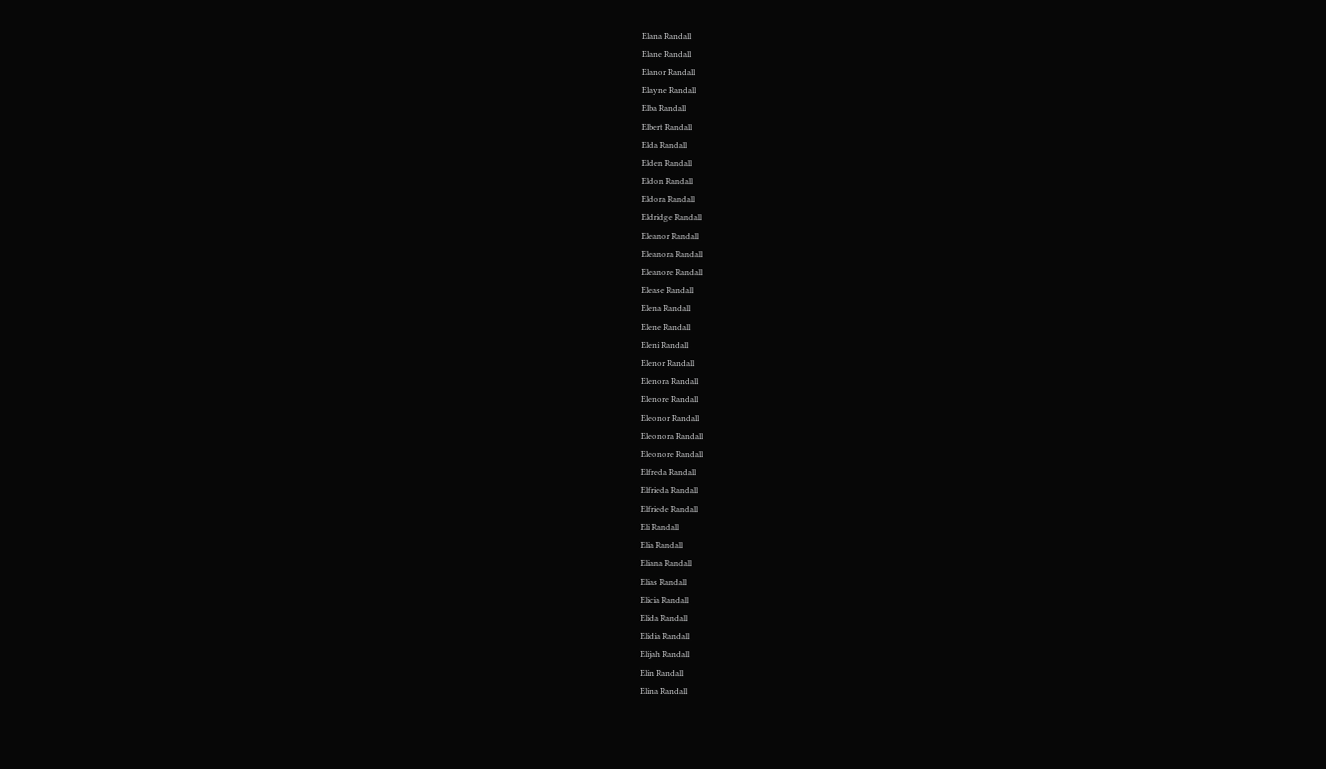Elana Randall
Elane Randall
Elanor Randall
Elayne Randall
Elba Randall
Elbert Randall
Elda Randall
Elden Randall
Eldon Randall
Eldora Randall
Eldridge Randall
Eleanor Randall
Eleanora Randall
Eleanore Randall
Elease Randall
Elena Randall
Elene Randall
Eleni Randall
Elenor Randall
Elenora Randall
Elenore Randall
Eleonor Randall
Eleonora Randall
Eleonore Randall
Elfreda Randall
Elfrieda Randall
Elfriede Randall
Eli Randall
Elia Randall
Eliana Randall
Elias Randall
Elicia Randall
Elida Randall
Elidia Randall
Elijah Randall
Elin Randall
Elina Randall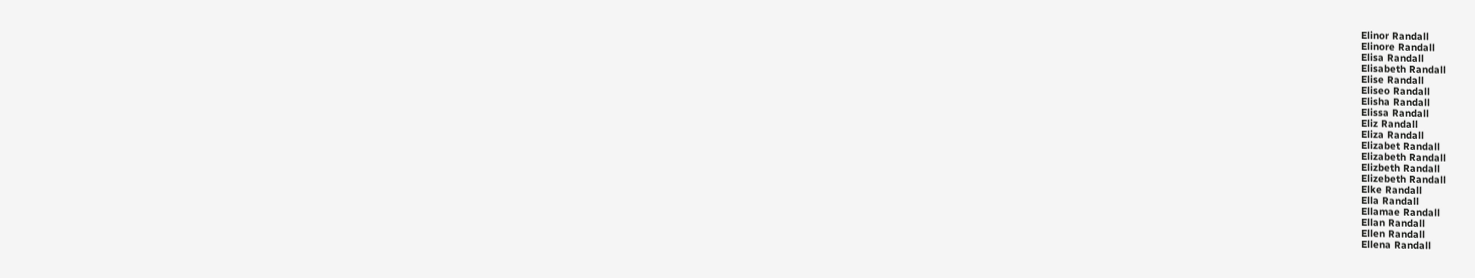Elinor Randall
Elinore Randall
Elisa Randall
Elisabeth Randall
Elise Randall
Eliseo Randall
Elisha Randall
Elissa Randall
Eliz Randall
Eliza Randall
Elizabet Randall
Elizabeth Randall
Elizbeth Randall
Elizebeth Randall
Elke Randall
Ella Randall
Ellamae Randall
Ellan Randall
Ellen Randall
Ellena Randall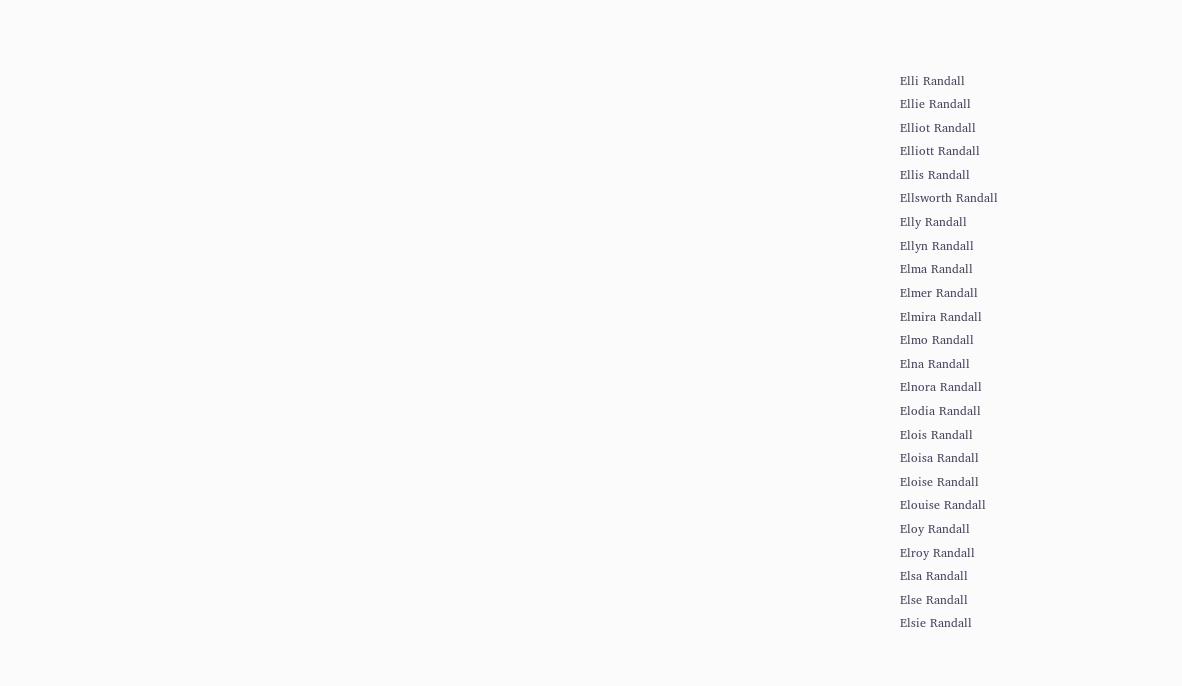Elli Randall
Ellie Randall
Elliot Randall
Elliott Randall
Ellis Randall
Ellsworth Randall
Elly Randall
Ellyn Randall
Elma Randall
Elmer Randall
Elmira Randall
Elmo Randall
Elna Randall
Elnora Randall
Elodia Randall
Elois Randall
Eloisa Randall
Eloise Randall
Elouise Randall
Eloy Randall
Elroy Randall
Elsa Randall
Else Randall
Elsie Randall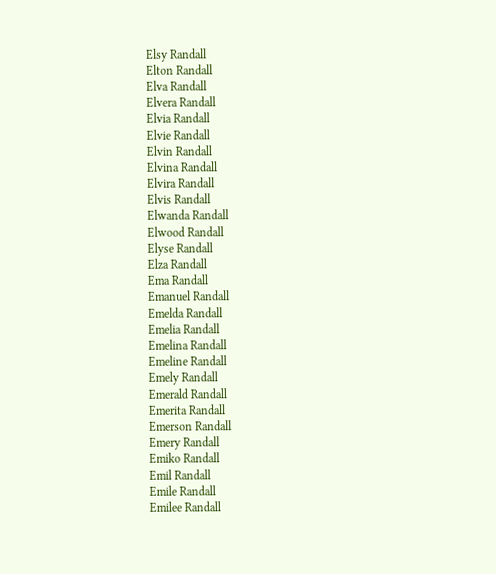Elsy Randall
Elton Randall
Elva Randall
Elvera Randall
Elvia Randall
Elvie Randall
Elvin Randall
Elvina Randall
Elvira Randall
Elvis Randall
Elwanda Randall
Elwood Randall
Elyse Randall
Elza Randall
Ema Randall
Emanuel Randall
Emelda Randall
Emelia Randall
Emelina Randall
Emeline Randall
Emely Randall
Emerald Randall
Emerita Randall
Emerson Randall
Emery Randall
Emiko Randall
Emil Randall
Emile Randall
Emilee Randall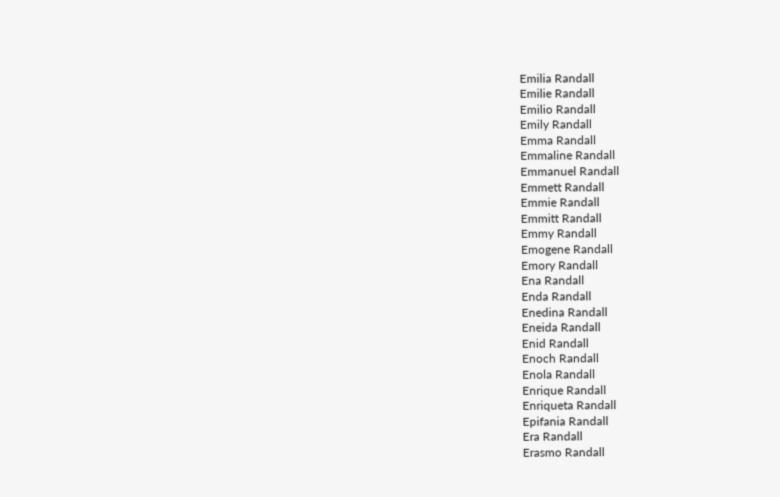Emilia Randall
Emilie Randall
Emilio Randall
Emily Randall
Emma Randall
Emmaline Randall
Emmanuel Randall
Emmett Randall
Emmie Randall
Emmitt Randall
Emmy Randall
Emogene Randall
Emory Randall
Ena Randall
Enda Randall
Enedina Randall
Eneida Randall
Enid Randall
Enoch Randall
Enola Randall
Enrique Randall
Enriqueta Randall
Epifania Randall
Era Randall
Erasmo Randall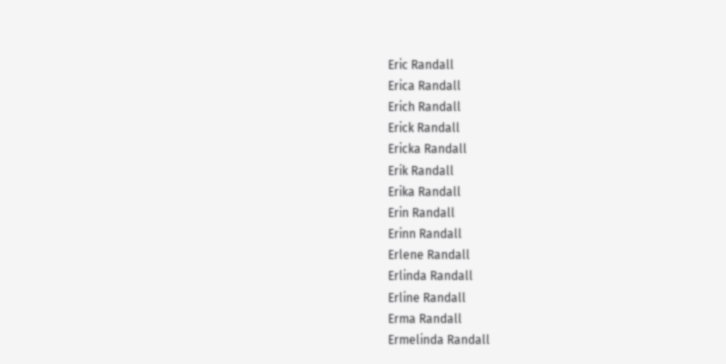Eric Randall
Erica Randall
Erich Randall
Erick Randall
Ericka Randall
Erik Randall
Erika Randall
Erin Randall
Erinn Randall
Erlene Randall
Erlinda Randall
Erline Randall
Erma Randall
Ermelinda Randall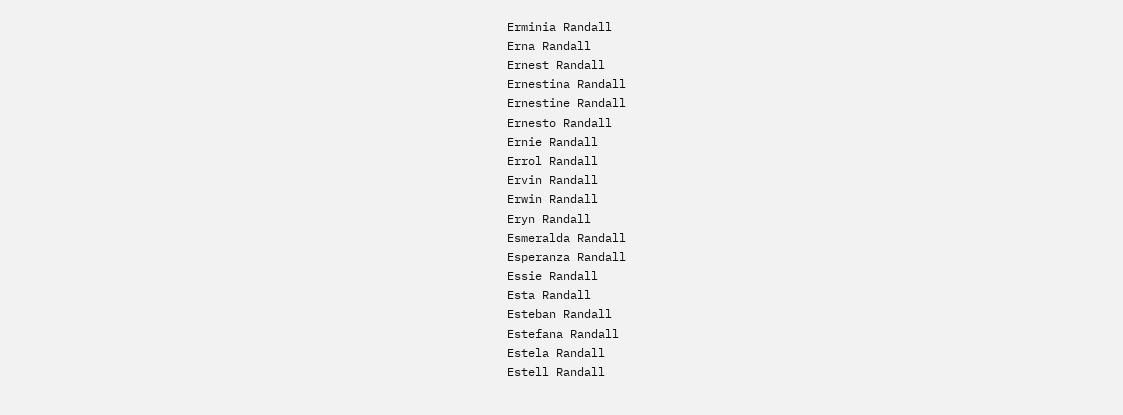Erminia Randall
Erna Randall
Ernest Randall
Ernestina Randall
Ernestine Randall
Ernesto Randall
Ernie Randall
Errol Randall
Ervin Randall
Erwin Randall
Eryn Randall
Esmeralda Randall
Esperanza Randall
Essie Randall
Esta Randall
Esteban Randall
Estefana Randall
Estela Randall
Estell Randall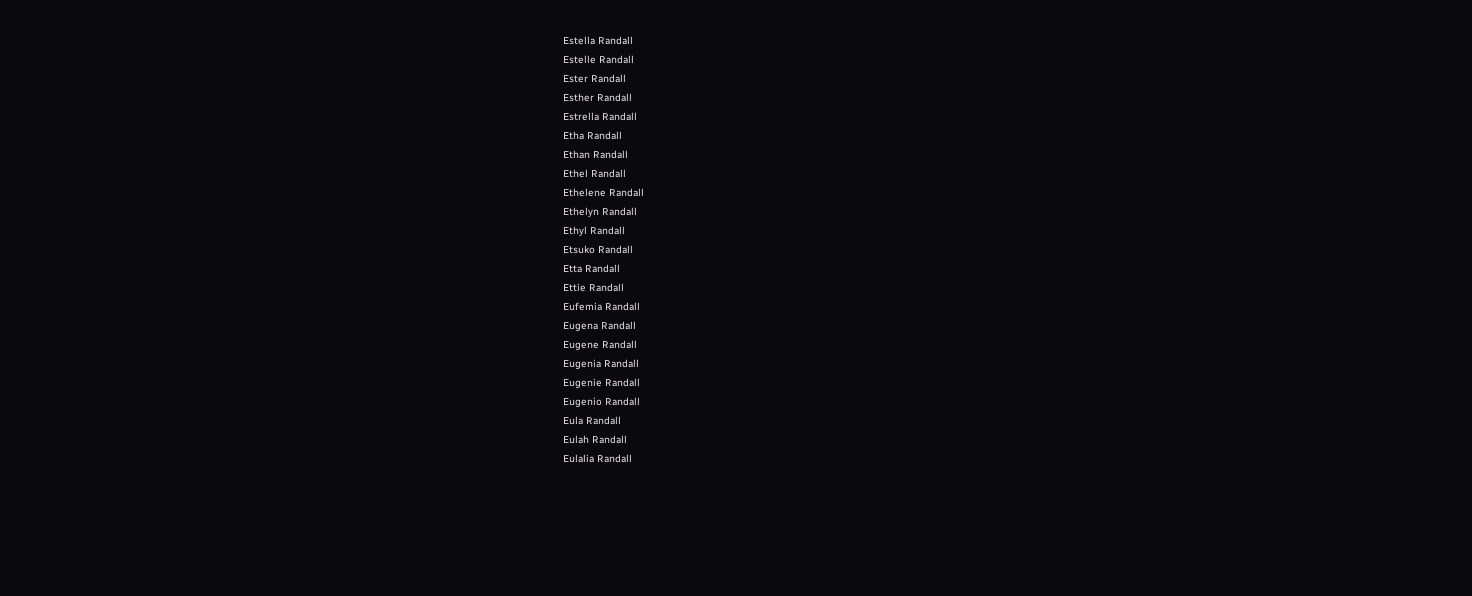Estella Randall
Estelle Randall
Ester Randall
Esther Randall
Estrella Randall
Etha Randall
Ethan Randall
Ethel Randall
Ethelene Randall
Ethelyn Randall
Ethyl Randall
Etsuko Randall
Etta Randall
Ettie Randall
Eufemia Randall
Eugena Randall
Eugene Randall
Eugenia Randall
Eugenie Randall
Eugenio Randall
Eula Randall
Eulah Randall
Eulalia Randall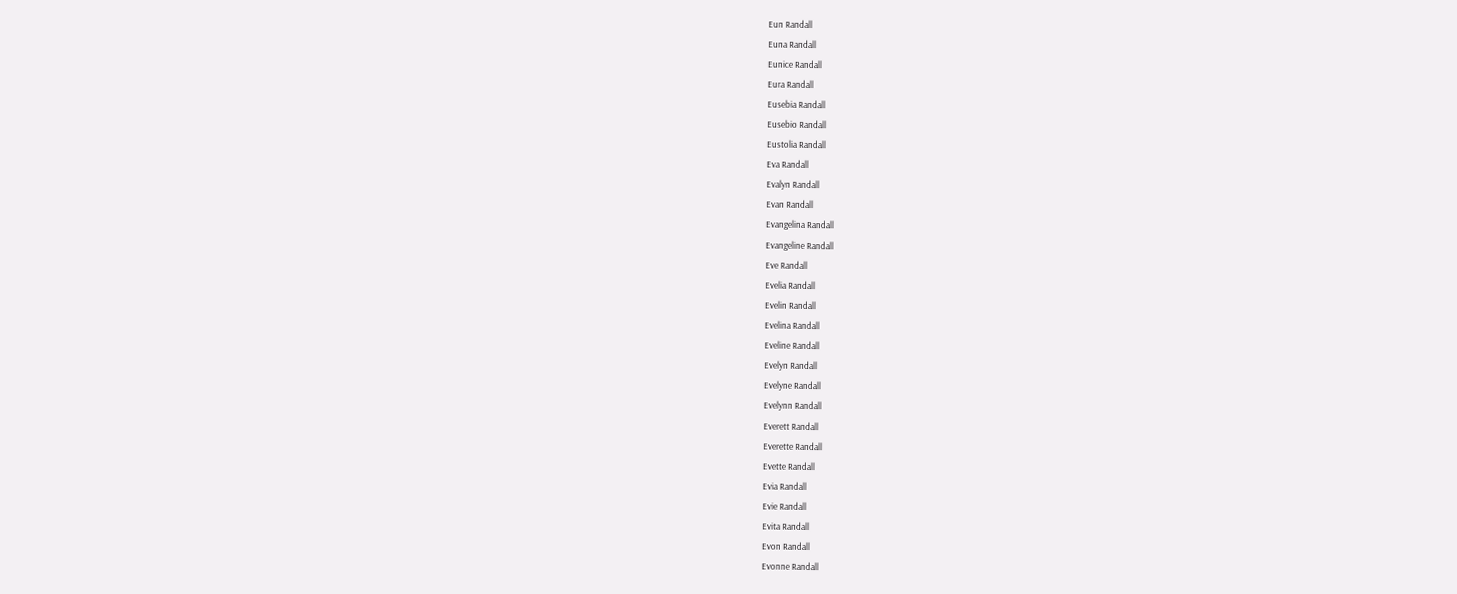Eun Randall
Euna Randall
Eunice Randall
Eura Randall
Eusebia Randall
Eusebio Randall
Eustolia Randall
Eva Randall
Evalyn Randall
Evan Randall
Evangelina Randall
Evangeline Randall
Eve Randall
Evelia Randall
Evelin Randall
Evelina Randall
Eveline Randall
Evelyn Randall
Evelyne Randall
Evelynn Randall
Everett Randall
Everette Randall
Evette Randall
Evia Randall
Evie Randall
Evita Randall
Evon Randall
Evonne Randall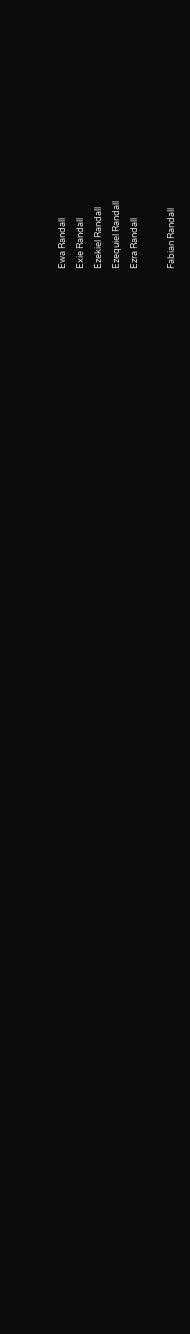Ewa Randall
Exie Randall
Ezekiel Randall
Ezequiel Randall
Ezra Randall

Fabian Randall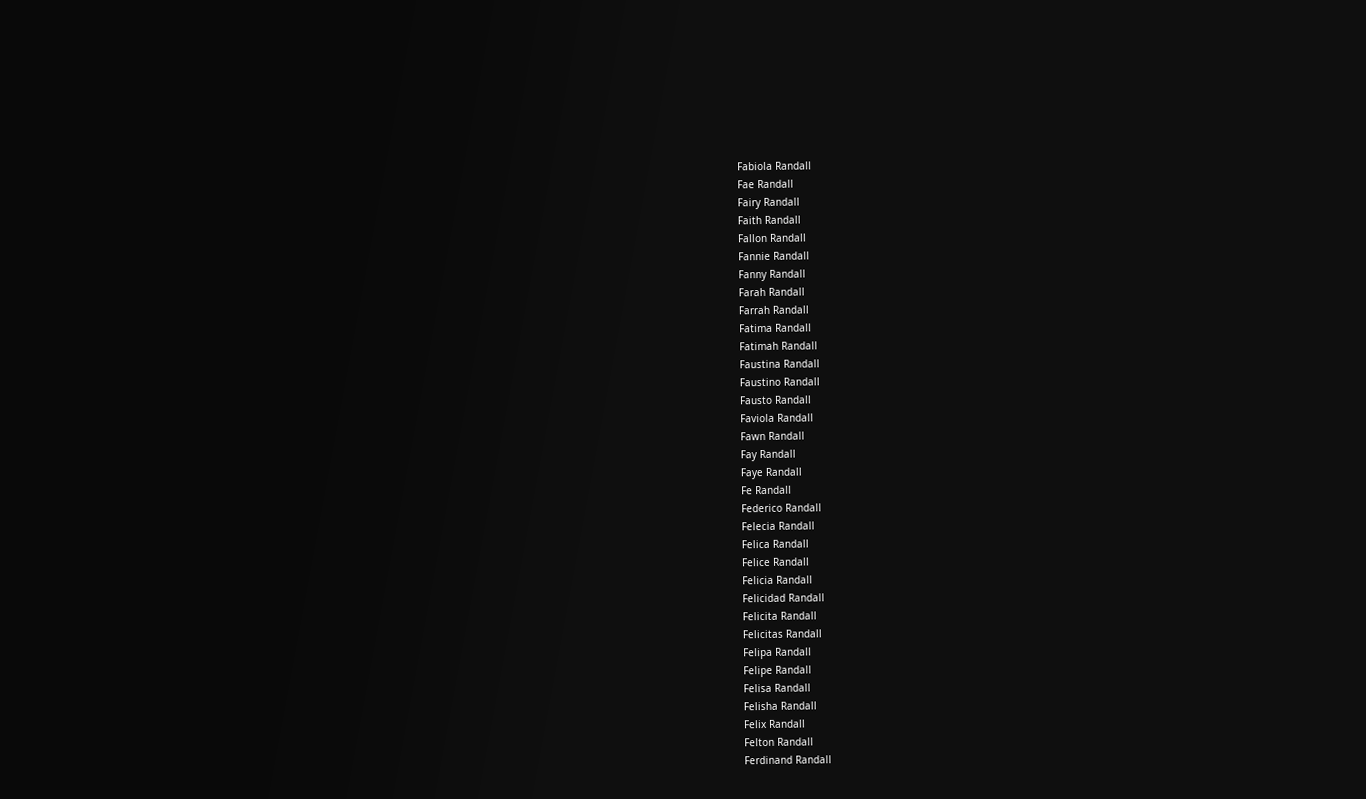Fabiola Randall
Fae Randall
Fairy Randall
Faith Randall
Fallon Randall
Fannie Randall
Fanny Randall
Farah Randall
Farrah Randall
Fatima Randall
Fatimah Randall
Faustina Randall
Faustino Randall
Fausto Randall
Faviola Randall
Fawn Randall
Fay Randall
Faye Randall
Fe Randall
Federico Randall
Felecia Randall
Felica Randall
Felice Randall
Felicia Randall
Felicidad Randall
Felicita Randall
Felicitas Randall
Felipa Randall
Felipe Randall
Felisa Randall
Felisha Randall
Felix Randall
Felton Randall
Ferdinand Randall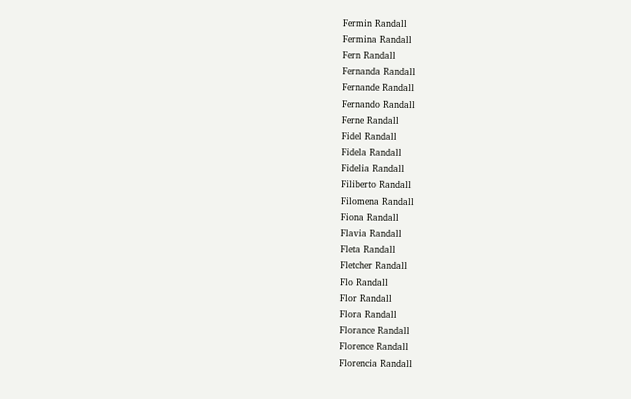Fermin Randall
Fermina Randall
Fern Randall
Fernanda Randall
Fernande Randall
Fernando Randall
Ferne Randall
Fidel Randall
Fidela Randall
Fidelia Randall
Filiberto Randall
Filomena Randall
Fiona Randall
Flavia Randall
Fleta Randall
Fletcher Randall
Flo Randall
Flor Randall
Flora Randall
Florance Randall
Florence Randall
Florencia Randall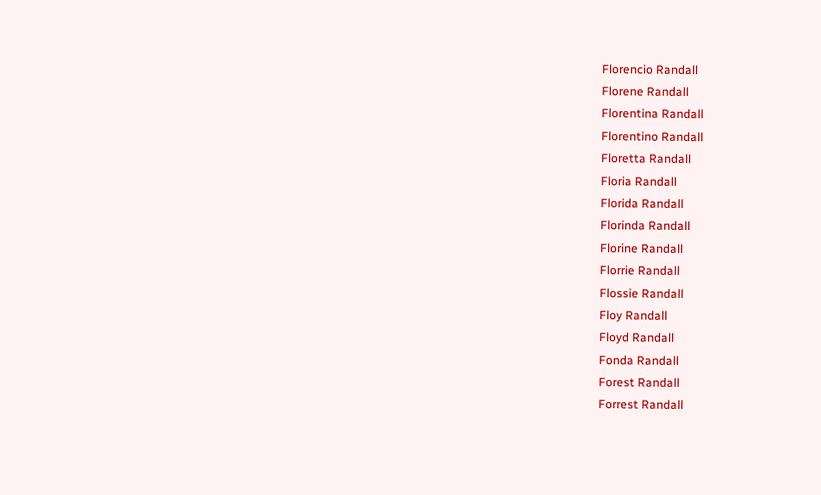Florencio Randall
Florene Randall
Florentina Randall
Florentino Randall
Floretta Randall
Floria Randall
Florida Randall
Florinda Randall
Florine Randall
Florrie Randall
Flossie Randall
Floy Randall
Floyd Randall
Fonda Randall
Forest Randall
Forrest Randall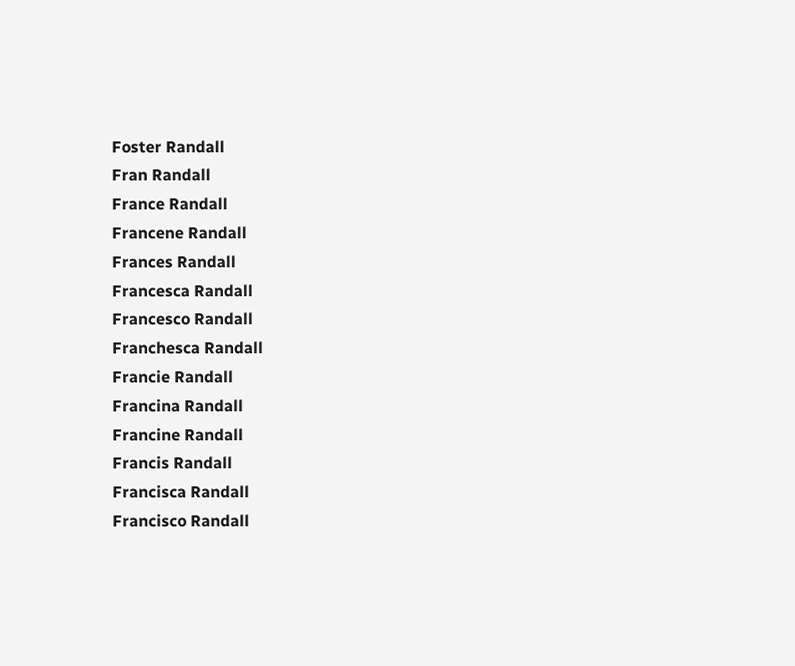Foster Randall
Fran Randall
France Randall
Francene Randall
Frances Randall
Francesca Randall
Francesco Randall
Franchesca Randall
Francie Randall
Francina Randall
Francine Randall
Francis Randall
Francisca Randall
Francisco Randall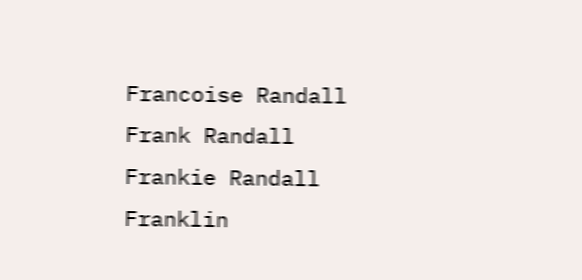Francoise Randall
Frank Randall
Frankie Randall
Franklin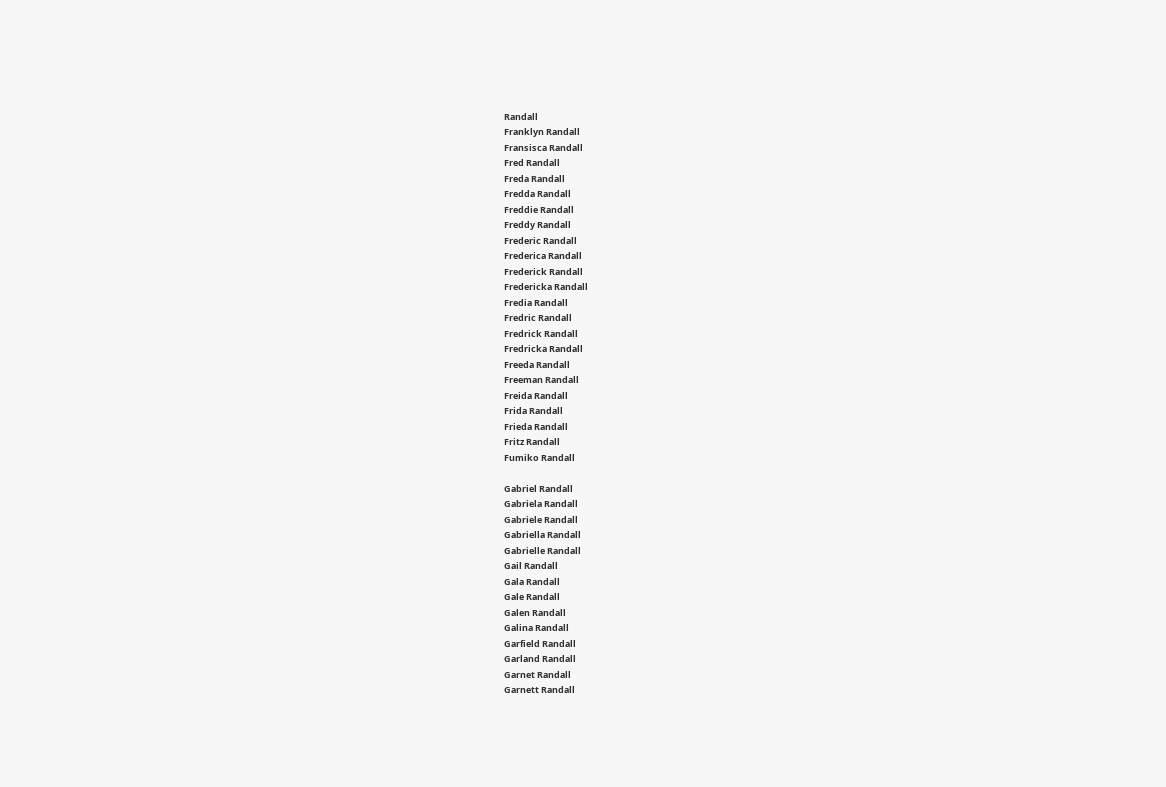Randall
Franklyn Randall
Fransisca Randall
Fred Randall
Freda Randall
Fredda Randall
Freddie Randall
Freddy Randall
Frederic Randall
Frederica Randall
Frederick Randall
Fredericka Randall
Fredia Randall
Fredric Randall
Fredrick Randall
Fredricka Randall
Freeda Randall
Freeman Randall
Freida Randall
Frida Randall
Frieda Randall
Fritz Randall
Fumiko Randall

Gabriel Randall
Gabriela Randall
Gabriele Randall
Gabriella Randall
Gabrielle Randall
Gail Randall
Gala Randall
Gale Randall
Galen Randall
Galina Randall
Garfield Randall
Garland Randall
Garnet Randall
Garnett Randall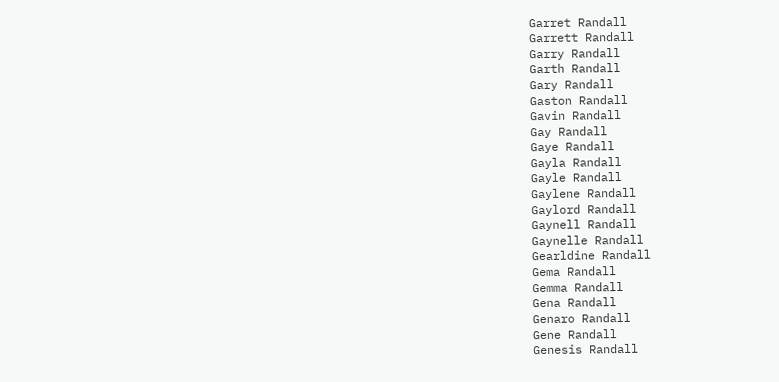Garret Randall
Garrett Randall
Garry Randall
Garth Randall
Gary Randall
Gaston Randall
Gavin Randall
Gay Randall
Gaye Randall
Gayla Randall
Gayle Randall
Gaylene Randall
Gaylord Randall
Gaynell Randall
Gaynelle Randall
Gearldine Randall
Gema Randall
Gemma Randall
Gena Randall
Genaro Randall
Gene Randall
Genesis Randall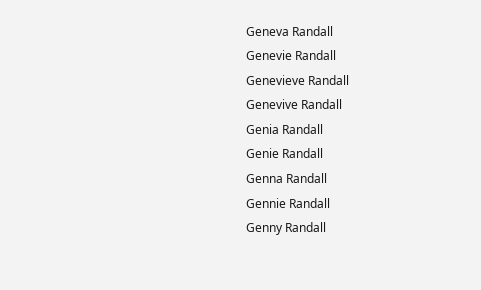Geneva Randall
Genevie Randall
Genevieve Randall
Genevive Randall
Genia Randall
Genie Randall
Genna Randall
Gennie Randall
Genny Randall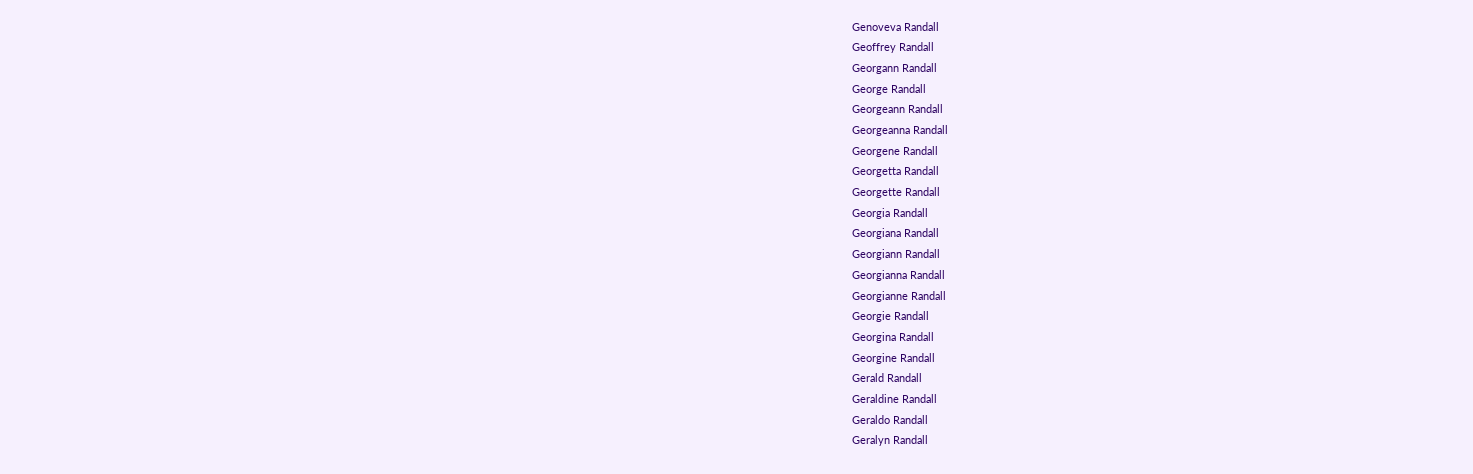Genoveva Randall
Geoffrey Randall
Georgann Randall
George Randall
Georgeann Randall
Georgeanna Randall
Georgene Randall
Georgetta Randall
Georgette Randall
Georgia Randall
Georgiana Randall
Georgiann Randall
Georgianna Randall
Georgianne Randall
Georgie Randall
Georgina Randall
Georgine Randall
Gerald Randall
Geraldine Randall
Geraldo Randall
Geralyn Randall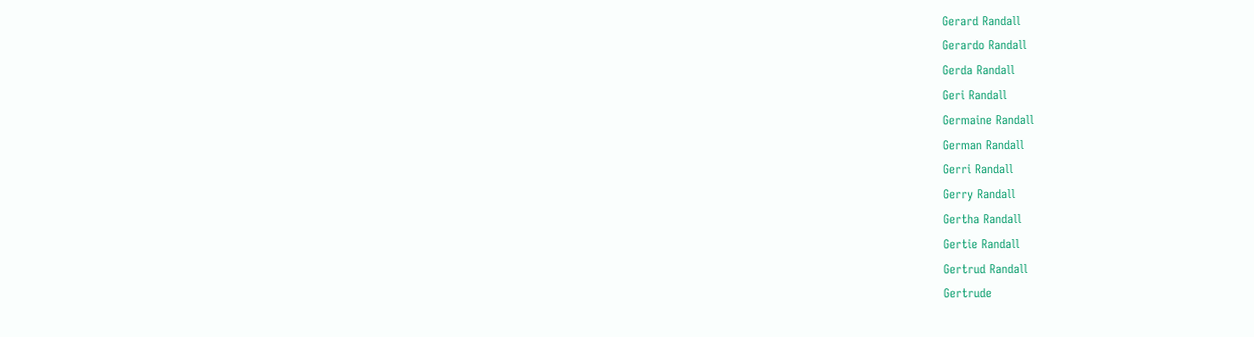Gerard Randall
Gerardo Randall
Gerda Randall
Geri Randall
Germaine Randall
German Randall
Gerri Randall
Gerry Randall
Gertha Randall
Gertie Randall
Gertrud Randall
Gertrude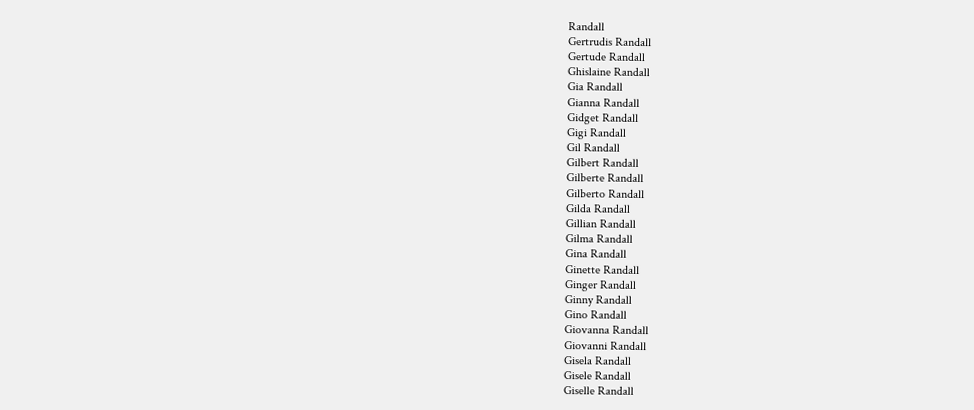Randall
Gertrudis Randall
Gertude Randall
Ghislaine Randall
Gia Randall
Gianna Randall
Gidget Randall
Gigi Randall
Gil Randall
Gilbert Randall
Gilberte Randall
Gilberto Randall
Gilda Randall
Gillian Randall
Gilma Randall
Gina Randall
Ginette Randall
Ginger Randall
Ginny Randall
Gino Randall
Giovanna Randall
Giovanni Randall
Gisela Randall
Gisele Randall
Giselle Randall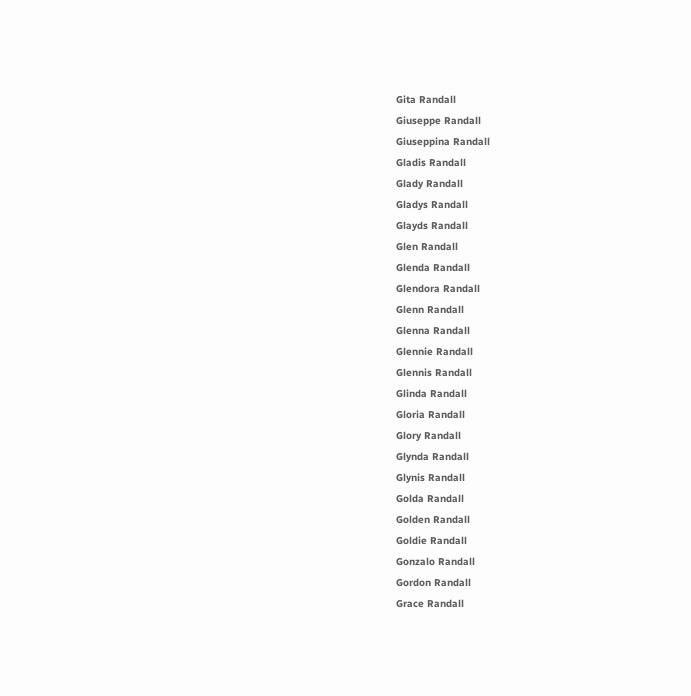Gita Randall
Giuseppe Randall
Giuseppina Randall
Gladis Randall
Glady Randall
Gladys Randall
Glayds Randall
Glen Randall
Glenda Randall
Glendora Randall
Glenn Randall
Glenna Randall
Glennie Randall
Glennis Randall
Glinda Randall
Gloria Randall
Glory Randall
Glynda Randall
Glynis Randall
Golda Randall
Golden Randall
Goldie Randall
Gonzalo Randall
Gordon Randall
Grace Randall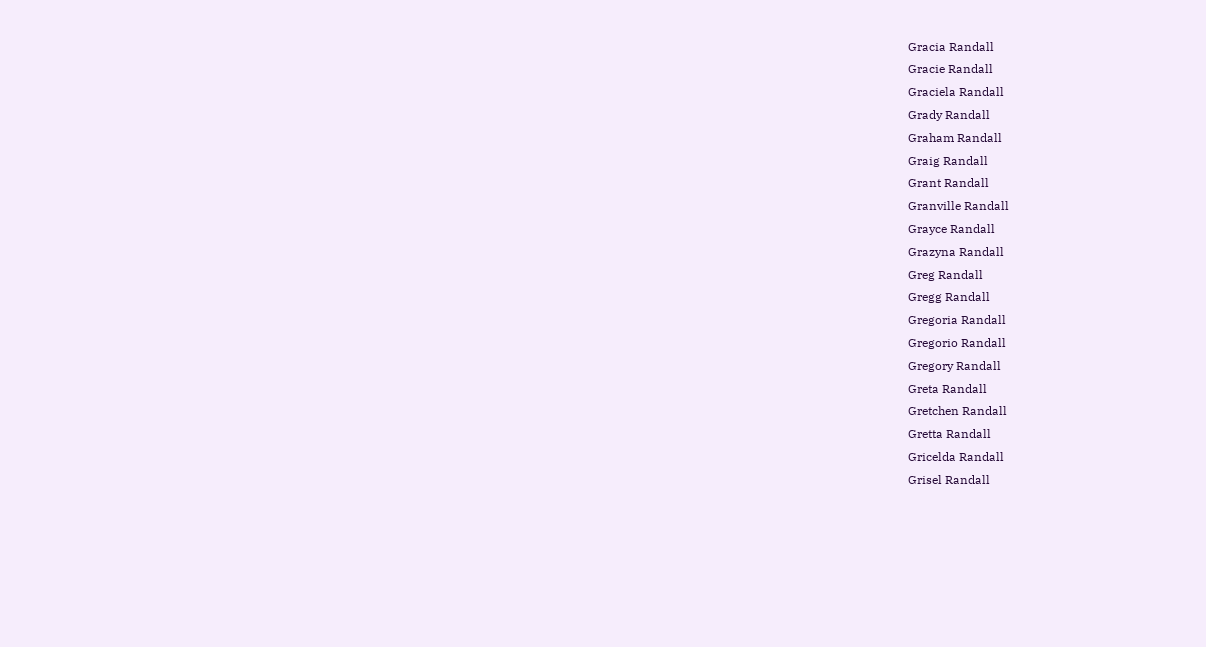Gracia Randall
Gracie Randall
Graciela Randall
Grady Randall
Graham Randall
Graig Randall
Grant Randall
Granville Randall
Grayce Randall
Grazyna Randall
Greg Randall
Gregg Randall
Gregoria Randall
Gregorio Randall
Gregory Randall
Greta Randall
Gretchen Randall
Gretta Randall
Gricelda Randall
Grisel Randall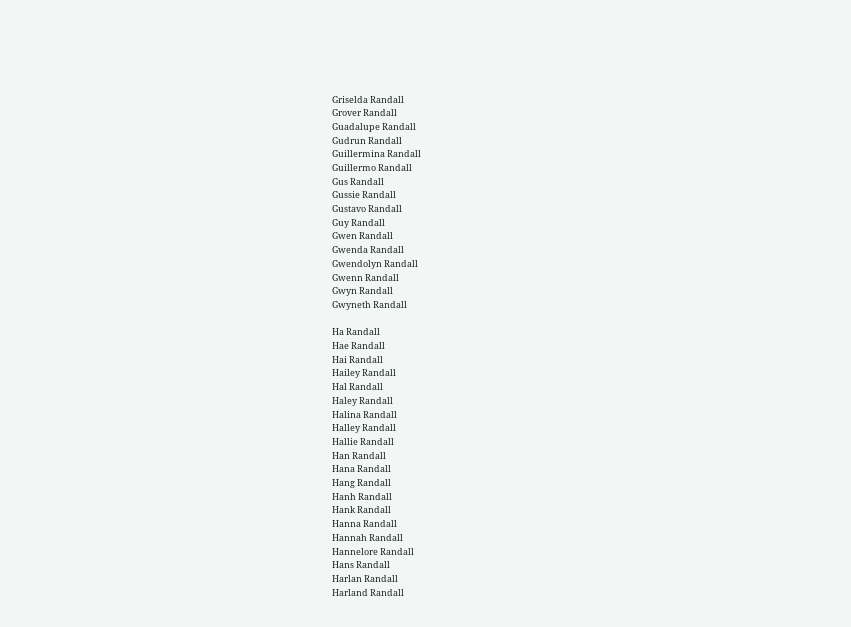Griselda Randall
Grover Randall
Guadalupe Randall
Gudrun Randall
Guillermina Randall
Guillermo Randall
Gus Randall
Gussie Randall
Gustavo Randall
Guy Randall
Gwen Randall
Gwenda Randall
Gwendolyn Randall
Gwenn Randall
Gwyn Randall
Gwyneth Randall

Ha Randall
Hae Randall
Hai Randall
Hailey Randall
Hal Randall
Haley Randall
Halina Randall
Halley Randall
Hallie Randall
Han Randall
Hana Randall
Hang Randall
Hanh Randall
Hank Randall
Hanna Randall
Hannah Randall
Hannelore Randall
Hans Randall
Harlan Randall
Harland Randall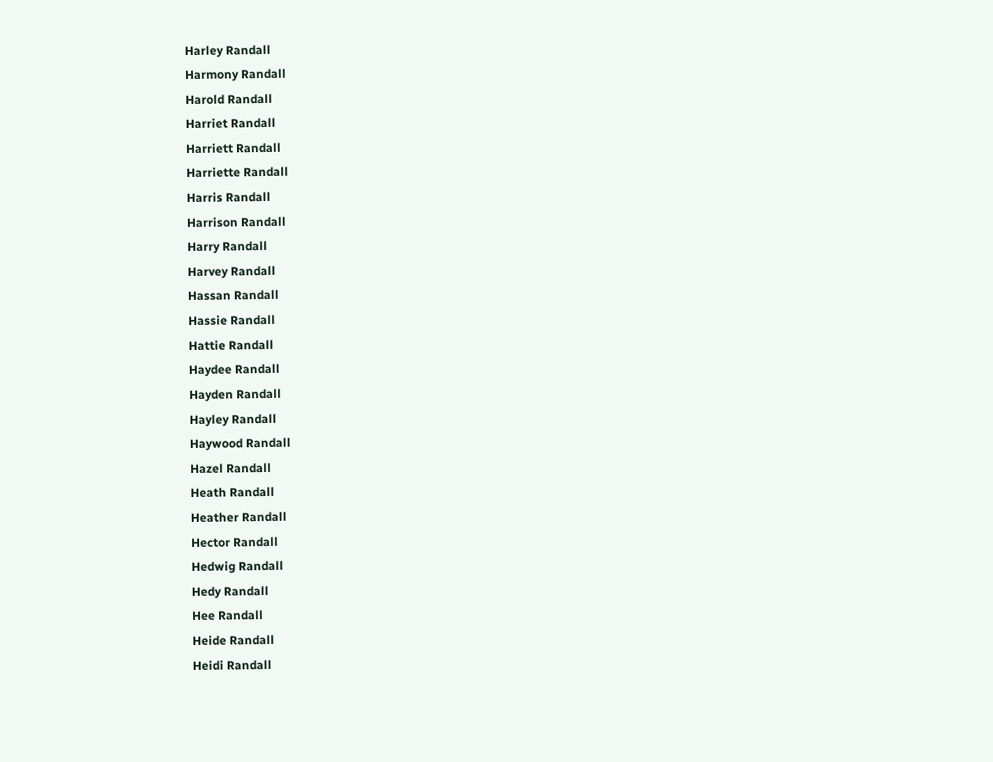Harley Randall
Harmony Randall
Harold Randall
Harriet Randall
Harriett Randall
Harriette Randall
Harris Randall
Harrison Randall
Harry Randall
Harvey Randall
Hassan Randall
Hassie Randall
Hattie Randall
Haydee Randall
Hayden Randall
Hayley Randall
Haywood Randall
Hazel Randall
Heath Randall
Heather Randall
Hector Randall
Hedwig Randall
Hedy Randall
Hee Randall
Heide Randall
Heidi Randall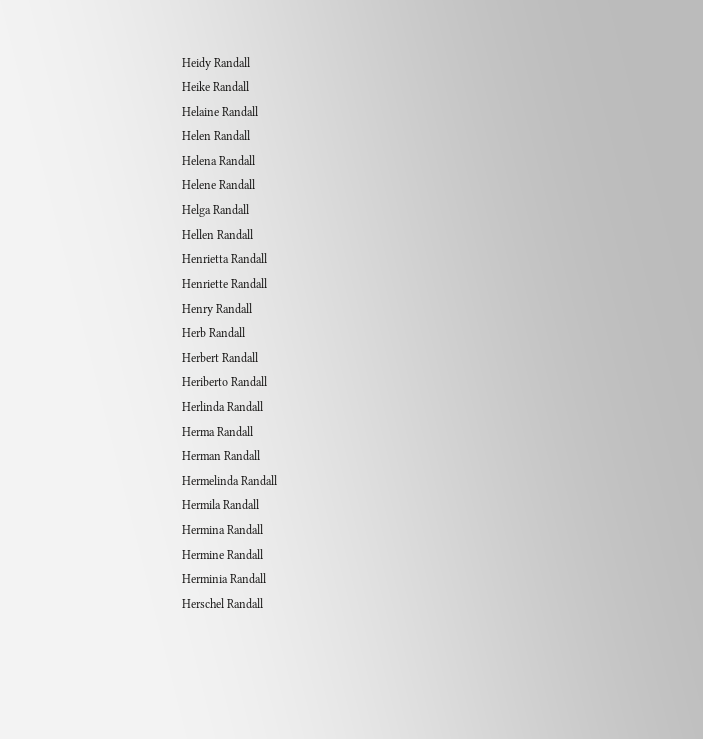Heidy Randall
Heike Randall
Helaine Randall
Helen Randall
Helena Randall
Helene Randall
Helga Randall
Hellen Randall
Henrietta Randall
Henriette Randall
Henry Randall
Herb Randall
Herbert Randall
Heriberto Randall
Herlinda Randall
Herma Randall
Herman Randall
Hermelinda Randall
Hermila Randall
Hermina Randall
Hermine Randall
Herminia Randall
Herschel Randall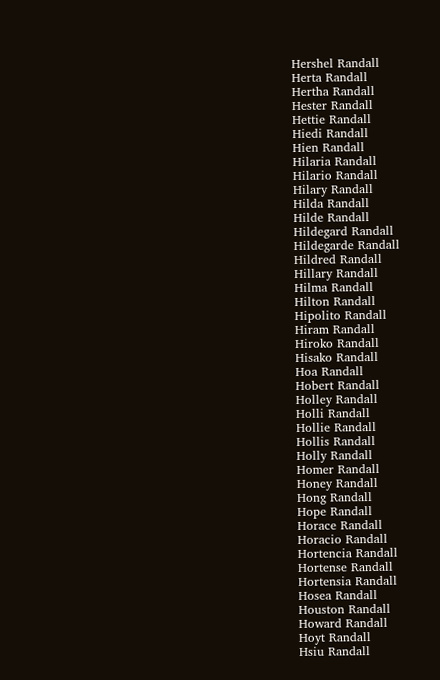Hershel Randall
Herta Randall
Hertha Randall
Hester Randall
Hettie Randall
Hiedi Randall
Hien Randall
Hilaria Randall
Hilario Randall
Hilary Randall
Hilda Randall
Hilde Randall
Hildegard Randall
Hildegarde Randall
Hildred Randall
Hillary Randall
Hilma Randall
Hilton Randall
Hipolito Randall
Hiram Randall
Hiroko Randall
Hisako Randall
Hoa Randall
Hobert Randall
Holley Randall
Holli Randall
Hollie Randall
Hollis Randall
Holly Randall
Homer Randall
Honey Randall
Hong Randall
Hope Randall
Horace Randall
Horacio Randall
Hortencia Randall
Hortense Randall
Hortensia Randall
Hosea Randall
Houston Randall
Howard Randall
Hoyt Randall
Hsiu Randall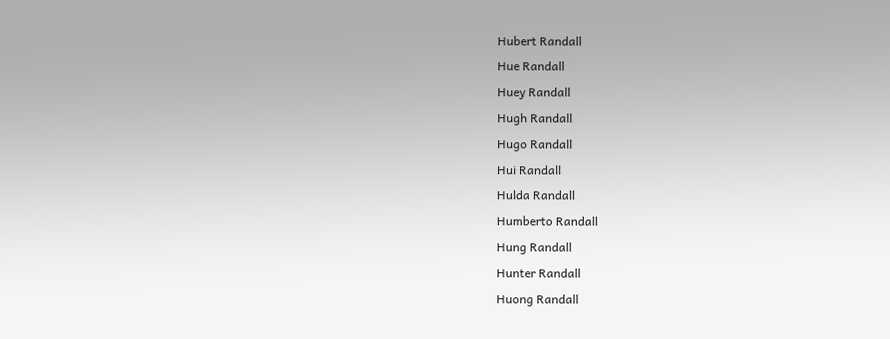Hubert Randall
Hue Randall
Huey Randall
Hugh Randall
Hugo Randall
Hui Randall
Hulda Randall
Humberto Randall
Hung Randall
Hunter Randall
Huong Randall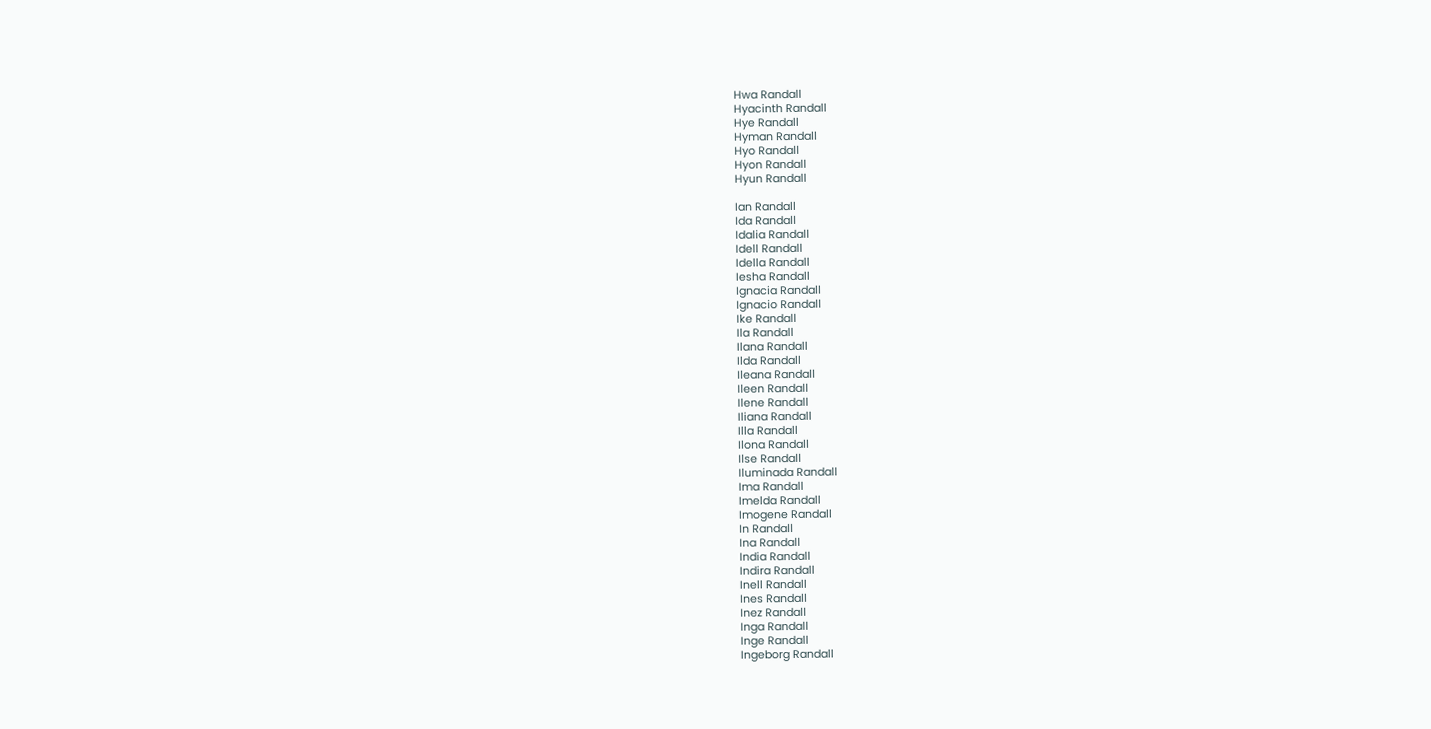Hwa Randall
Hyacinth Randall
Hye Randall
Hyman Randall
Hyo Randall
Hyon Randall
Hyun Randall

Ian Randall
Ida Randall
Idalia Randall
Idell Randall
Idella Randall
Iesha Randall
Ignacia Randall
Ignacio Randall
Ike Randall
Ila Randall
Ilana Randall
Ilda Randall
Ileana Randall
Ileen Randall
Ilene Randall
Iliana Randall
Illa Randall
Ilona Randall
Ilse Randall
Iluminada Randall
Ima Randall
Imelda Randall
Imogene Randall
In Randall
Ina Randall
India Randall
Indira Randall
Inell Randall
Ines Randall
Inez Randall
Inga Randall
Inge Randall
Ingeborg Randall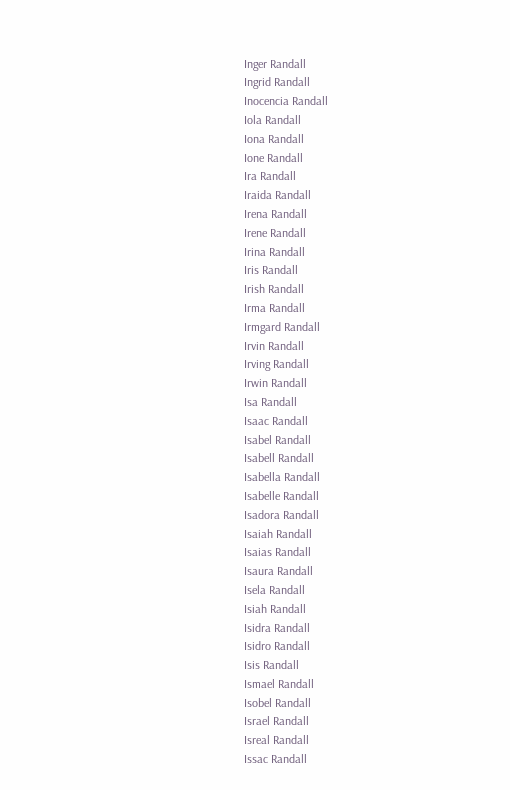Inger Randall
Ingrid Randall
Inocencia Randall
Iola Randall
Iona Randall
Ione Randall
Ira Randall
Iraida Randall
Irena Randall
Irene Randall
Irina Randall
Iris Randall
Irish Randall
Irma Randall
Irmgard Randall
Irvin Randall
Irving Randall
Irwin Randall
Isa Randall
Isaac Randall
Isabel Randall
Isabell Randall
Isabella Randall
Isabelle Randall
Isadora Randall
Isaiah Randall
Isaias Randall
Isaura Randall
Isela Randall
Isiah Randall
Isidra Randall
Isidro Randall
Isis Randall
Ismael Randall
Isobel Randall
Israel Randall
Isreal Randall
Issac Randall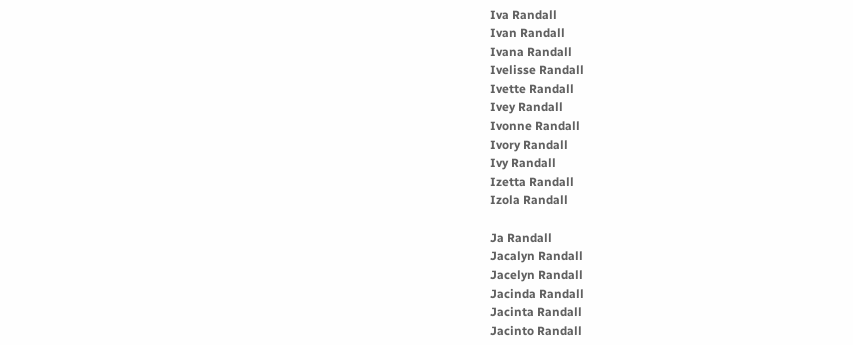Iva Randall
Ivan Randall
Ivana Randall
Ivelisse Randall
Ivette Randall
Ivey Randall
Ivonne Randall
Ivory Randall
Ivy Randall
Izetta Randall
Izola Randall

Ja Randall
Jacalyn Randall
Jacelyn Randall
Jacinda Randall
Jacinta Randall
Jacinto Randall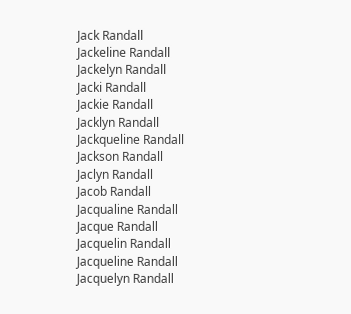Jack Randall
Jackeline Randall
Jackelyn Randall
Jacki Randall
Jackie Randall
Jacklyn Randall
Jackqueline Randall
Jackson Randall
Jaclyn Randall
Jacob Randall
Jacqualine Randall
Jacque Randall
Jacquelin Randall
Jacqueline Randall
Jacquelyn Randall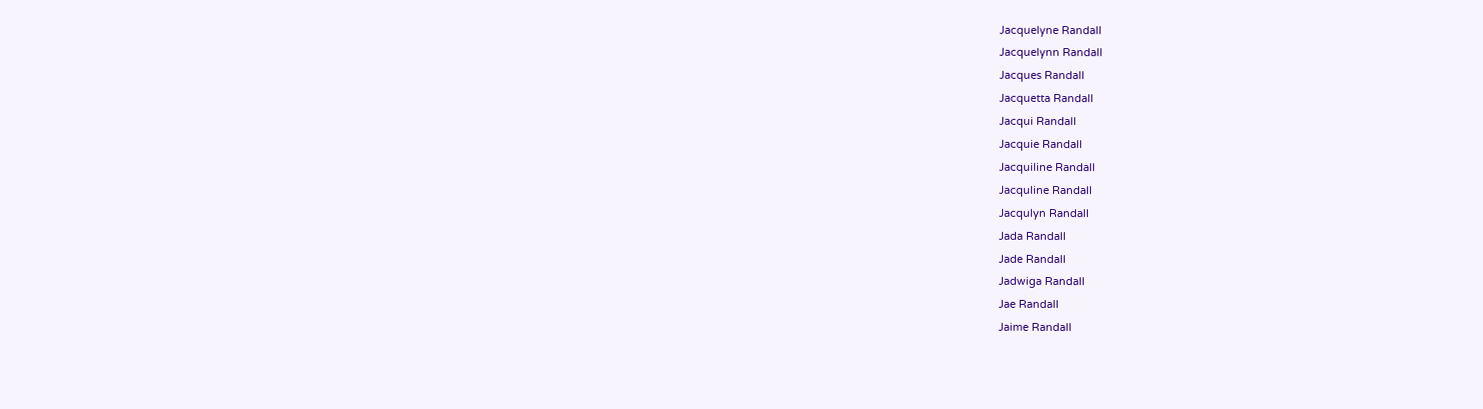Jacquelyne Randall
Jacquelynn Randall
Jacques Randall
Jacquetta Randall
Jacqui Randall
Jacquie Randall
Jacquiline Randall
Jacquline Randall
Jacqulyn Randall
Jada Randall
Jade Randall
Jadwiga Randall
Jae Randall
Jaime Randall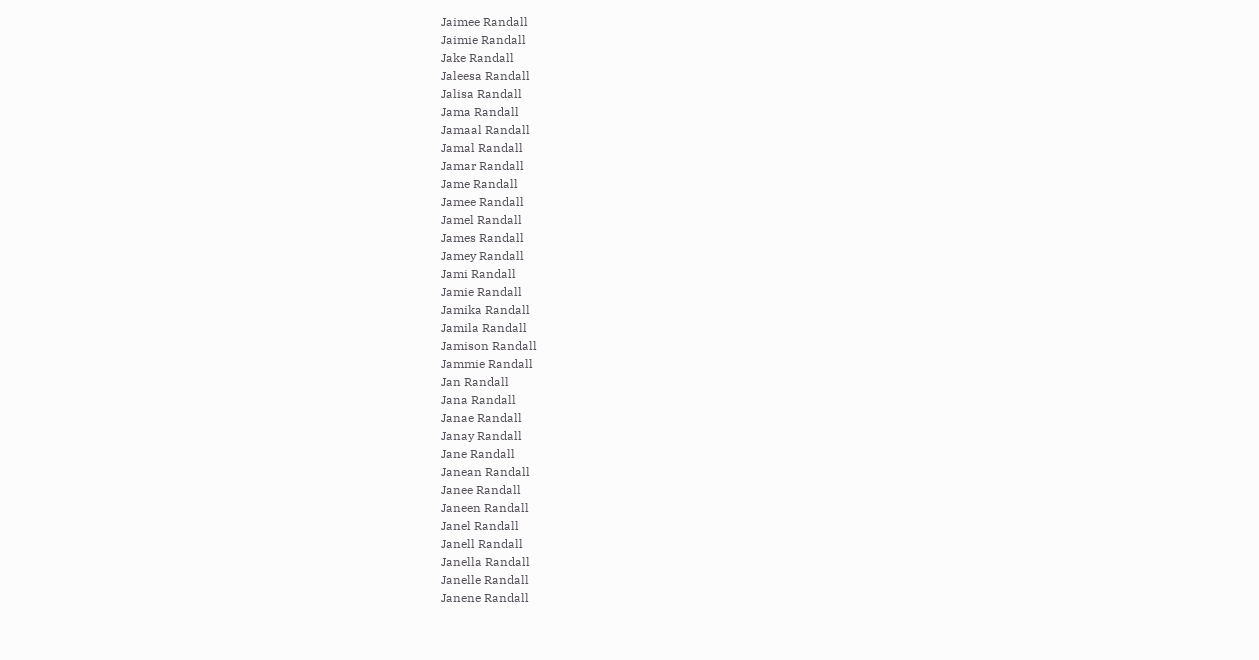Jaimee Randall
Jaimie Randall
Jake Randall
Jaleesa Randall
Jalisa Randall
Jama Randall
Jamaal Randall
Jamal Randall
Jamar Randall
Jame Randall
Jamee Randall
Jamel Randall
James Randall
Jamey Randall
Jami Randall
Jamie Randall
Jamika Randall
Jamila Randall
Jamison Randall
Jammie Randall
Jan Randall
Jana Randall
Janae Randall
Janay Randall
Jane Randall
Janean Randall
Janee Randall
Janeen Randall
Janel Randall
Janell Randall
Janella Randall
Janelle Randall
Janene Randall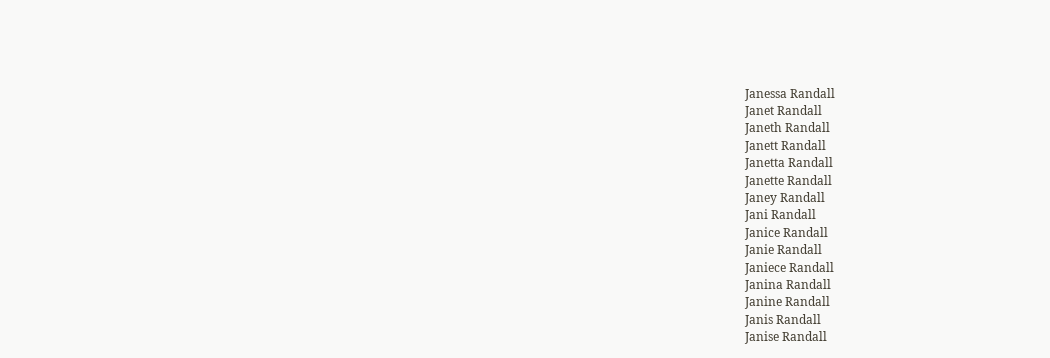Janessa Randall
Janet Randall
Janeth Randall
Janett Randall
Janetta Randall
Janette Randall
Janey Randall
Jani Randall
Janice Randall
Janie Randall
Janiece Randall
Janina Randall
Janine Randall
Janis Randall
Janise Randall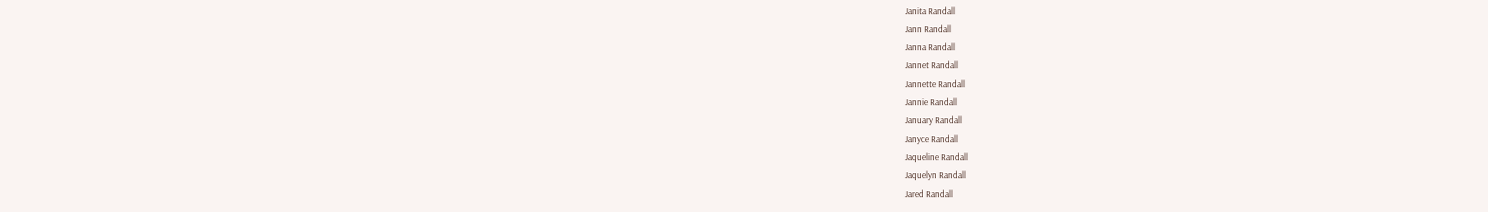Janita Randall
Jann Randall
Janna Randall
Jannet Randall
Jannette Randall
Jannie Randall
January Randall
Janyce Randall
Jaqueline Randall
Jaquelyn Randall
Jared Randall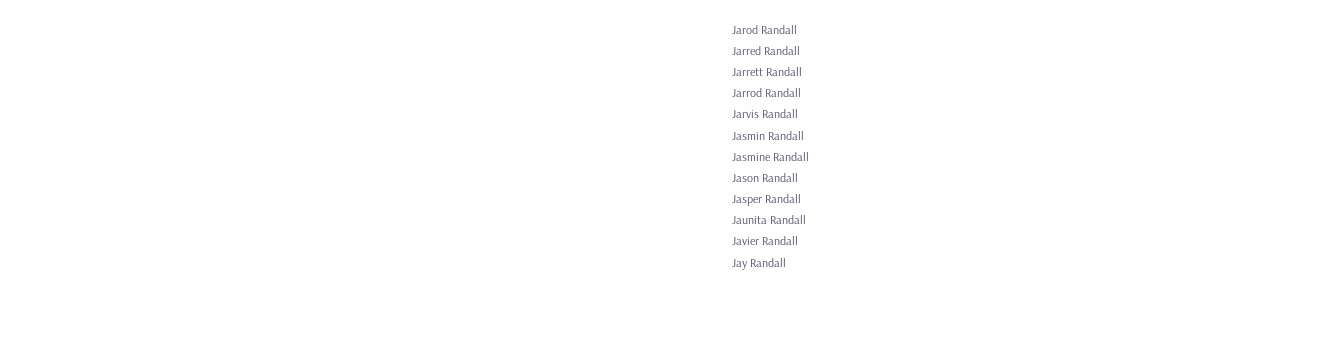Jarod Randall
Jarred Randall
Jarrett Randall
Jarrod Randall
Jarvis Randall
Jasmin Randall
Jasmine Randall
Jason Randall
Jasper Randall
Jaunita Randall
Javier Randall
Jay Randall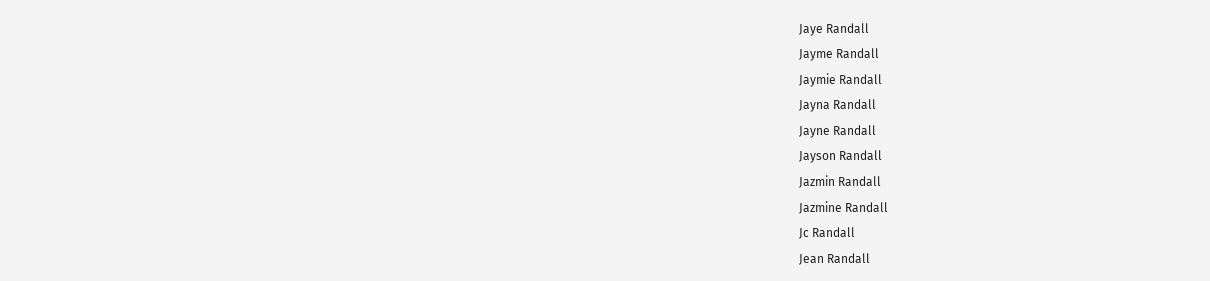Jaye Randall
Jayme Randall
Jaymie Randall
Jayna Randall
Jayne Randall
Jayson Randall
Jazmin Randall
Jazmine Randall
Jc Randall
Jean Randall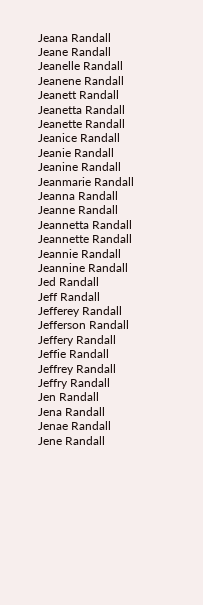Jeana Randall
Jeane Randall
Jeanelle Randall
Jeanene Randall
Jeanett Randall
Jeanetta Randall
Jeanette Randall
Jeanice Randall
Jeanie Randall
Jeanine Randall
Jeanmarie Randall
Jeanna Randall
Jeanne Randall
Jeannetta Randall
Jeannette Randall
Jeannie Randall
Jeannine Randall
Jed Randall
Jeff Randall
Jefferey Randall
Jefferson Randall
Jeffery Randall
Jeffie Randall
Jeffrey Randall
Jeffry Randall
Jen Randall
Jena Randall
Jenae Randall
Jene Randall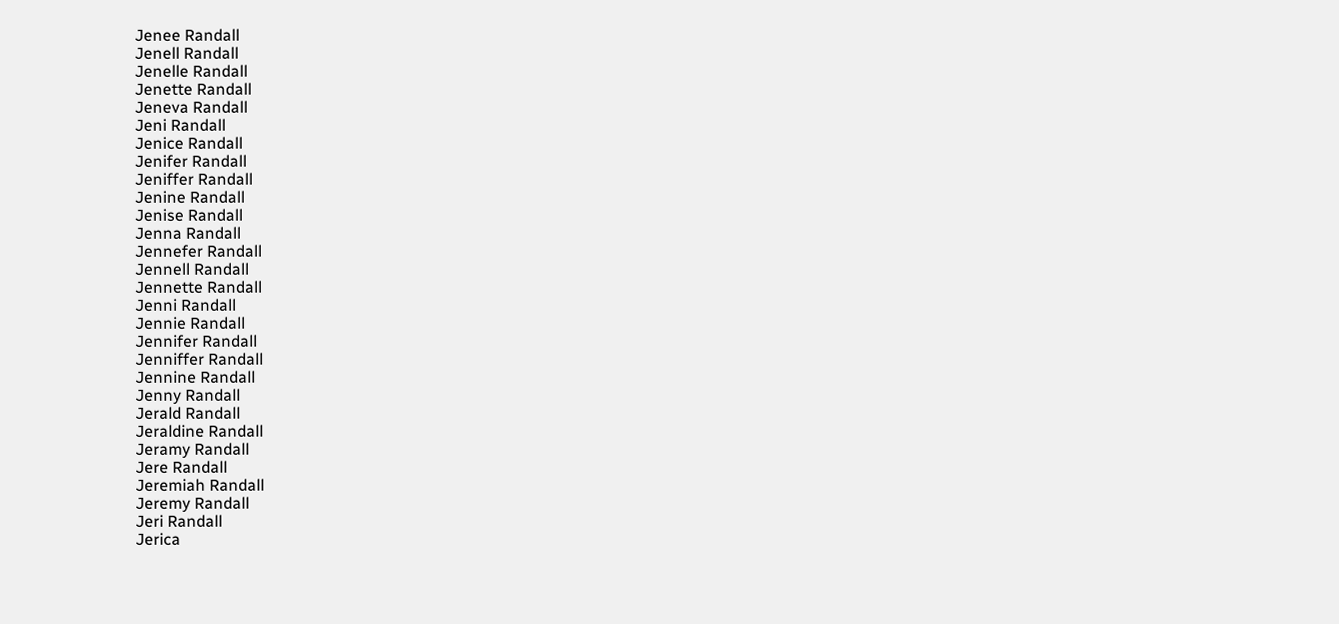Jenee Randall
Jenell Randall
Jenelle Randall
Jenette Randall
Jeneva Randall
Jeni Randall
Jenice Randall
Jenifer Randall
Jeniffer Randall
Jenine Randall
Jenise Randall
Jenna Randall
Jennefer Randall
Jennell Randall
Jennette Randall
Jenni Randall
Jennie Randall
Jennifer Randall
Jenniffer Randall
Jennine Randall
Jenny Randall
Jerald Randall
Jeraldine Randall
Jeramy Randall
Jere Randall
Jeremiah Randall
Jeremy Randall
Jeri Randall
Jerica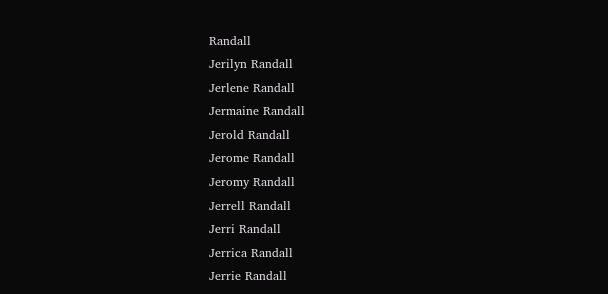Randall
Jerilyn Randall
Jerlene Randall
Jermaine Randall
Jerold Randall
Jerome Randall
Jeromy Randall
Jerrell Randall
Jerri Randall
Jerrica Randall
Jerrie Randall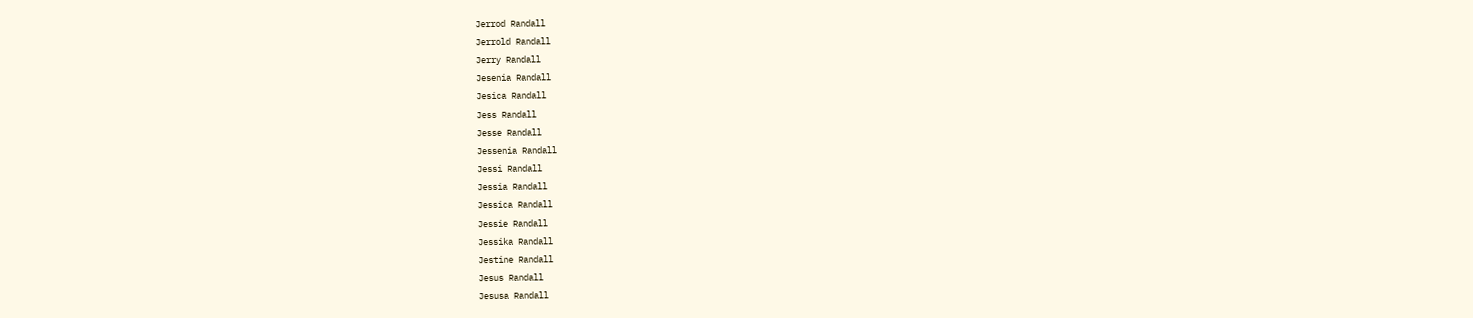Jerrod Randall
Jerrold Randall
Jerry Randall
Jesenia Randall
Jesica Randall
Jess Randall
Jesse Randall
Jessenia Randall
Jessi Randall
Jessia Randall
Jessica Randall
Jessie Randall
Jessika Randall
Jestine Randall
Jesus Randall
Jesusa Randall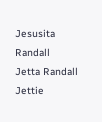Jesusita Randall
Jetta Randall
Jettie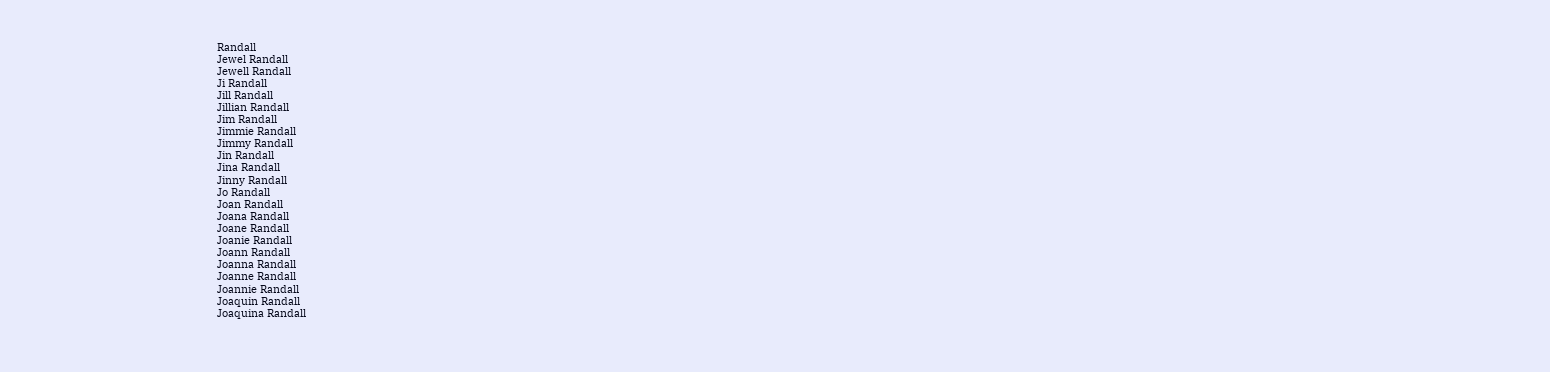Randall
Jewel Randall
Jewell Randall
Ji Randall
Jill Randall
Jillian Randall
Jim Randall
Jimmie Randall
Jimmy Randall
Jin Randall
Jina Randall
Jinny Randall
Jo Randall
Joan Randall
Joana Randall
Joane Randall
Joanie Randall
Joann Randall
Joanna Randall
Joanne Randall
Joannie Randall
Joaquin Randall
Joaquina Randall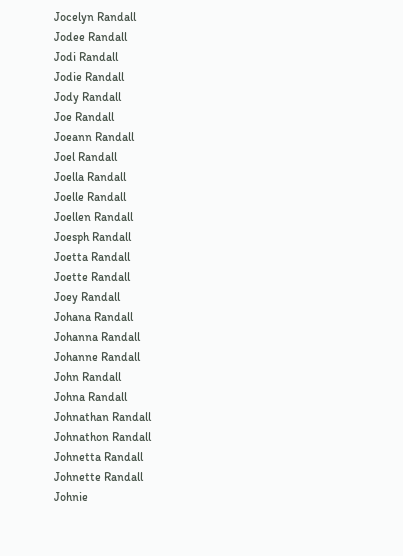Jocelyn Randall
Jodee Randall
Jodi Randall
Jodie Randall
Jody Randall
Joe Randall
Joeann Randall
Joel Randall
Joella Randall
Joelle Randall
Joellen Randall
Joesph Randall
Joetta Randall
Joette Randall
Joey Randall
Johana Randall
Johanna Randall
Johanne Randall
John Randall
Johna Randall
Johnathan Randall
Johnathon Randall
Johnetta Randall
Johnette Randall
Johnie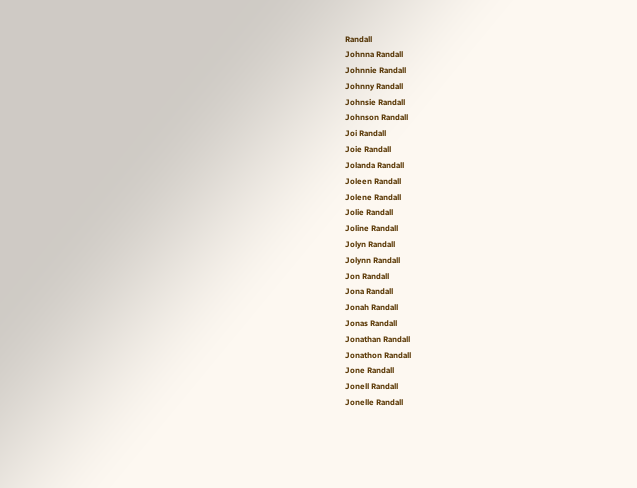Randall
Johnna Randall
Johnnie Randall
Johnny Randall
Johnsie Randall
Johnson Randall
Joi Randall
Joie Randall
Jolanda Randall
Joleen Randall
Jolene Randall
Jolie Randall
Joline Randall
Jolyn Randall
Jolynn Randall
Jon Randall
Jona Randall
Jonah Randall
Jonas Randall
Jonathan Randall
Jonathon Randall
Jone Randall
Jonell Randall
Jonelle Randall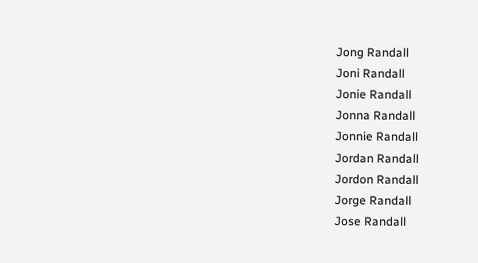Jong Randall
Joni Randall
Jonie Randall
Jonna Randall
Jonnie Randall
Jordan Randall
Jordon Randall
Jorge Randall
Jose Randall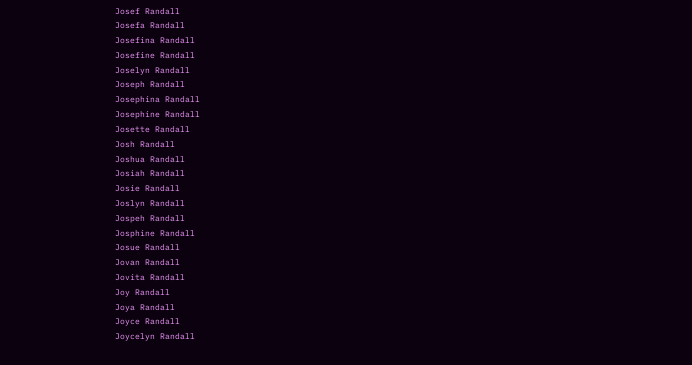Josef Randall
Josefa Randall
Josefina Randall
Josefine Randall
Joselyn Randall
Joseph Randall
Josephina Randall
Josephine Randall
Josette Randall
Josh Randall
Joshua Randall
Josiah Randall
Josie Randall
Joslyn Randall
Jospeh Randall
Josphine Randall
Josue Randall
Jovan Randall
Jovita Randall
Joy Randall
Joya Randall
Joyce Randall
Joycelyn Randall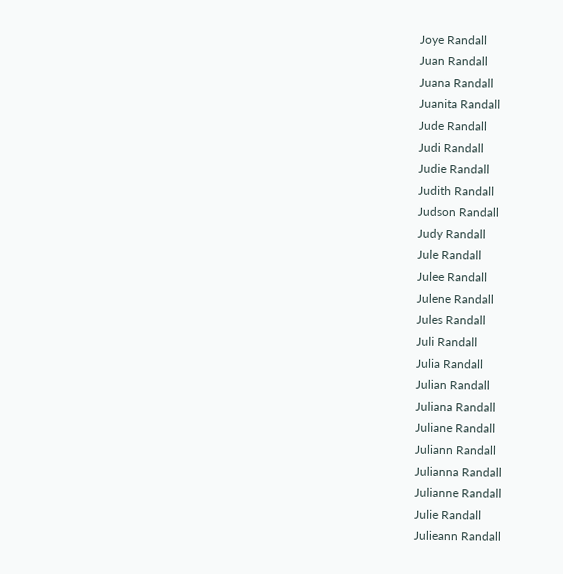Joye Randall
Juan Randall
Juana Randall
Juanita Randall
Jude Randall
Judi Randall
Judie Randall
Judith Randall
Judson Randall
Judy Randall
Jule Randall
Julee Randall
Julene Randall
Jules Randall
Juli Randall
Julia Randall
Julian Randall
Juliana Randall
Juliane Randall
Juliann Randall
Julianna Randall
Julianne Randall
Julie Randall
Julieann Randall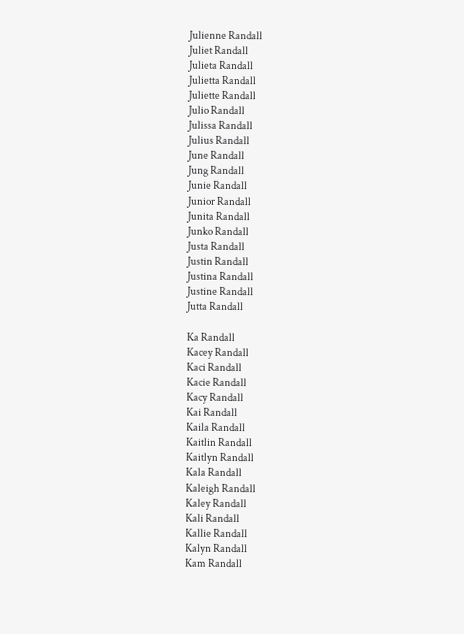Julienne Randall
Juliet Randall
Julieta Randall
Julietta Randall
Juliette Randall
Julio Randall
Julissa Randall
Julius Randall
June Randall
Jung Randall
Junie Randall
Junior Randall
Junita Randall
Junko Randall
Justa Randall
Justin Randall
Justina Randall
Justine Randall
Jutta Randall

Ka Randall
Kacey Randall
Kaci Randall
Kacie Randall
Kacy Randall
Kai Randall
Kaila Randall
Kaitlin Randall
Kaitlyn Randall
Kala Randall
Kaleigh Randall
Kaley Randall
Kali Randall
Kallie Randall
Kalyn Randall
Kam Randall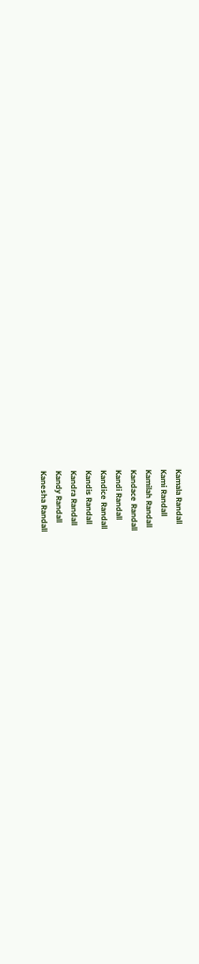Kamala Randall
Kami Randall
Kamilah Randall
Kandace Randall
Kandi Randall
Kandice Randall
Kandis Randall
Kandra Randall
Kandy Randall
Kanesha Randall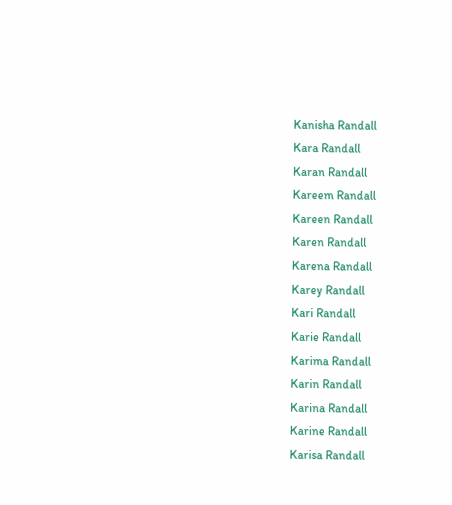Kanisha Randall
Kara Randall
Karan Randall
Kareem Randall
Kareen Randall
Karen Randall
Karena Randall
Karey Randall
Kari Randall
Karie Randall
Karima Randall
Karin Randall
Karina Randall
Karine Randall
Karisa Randall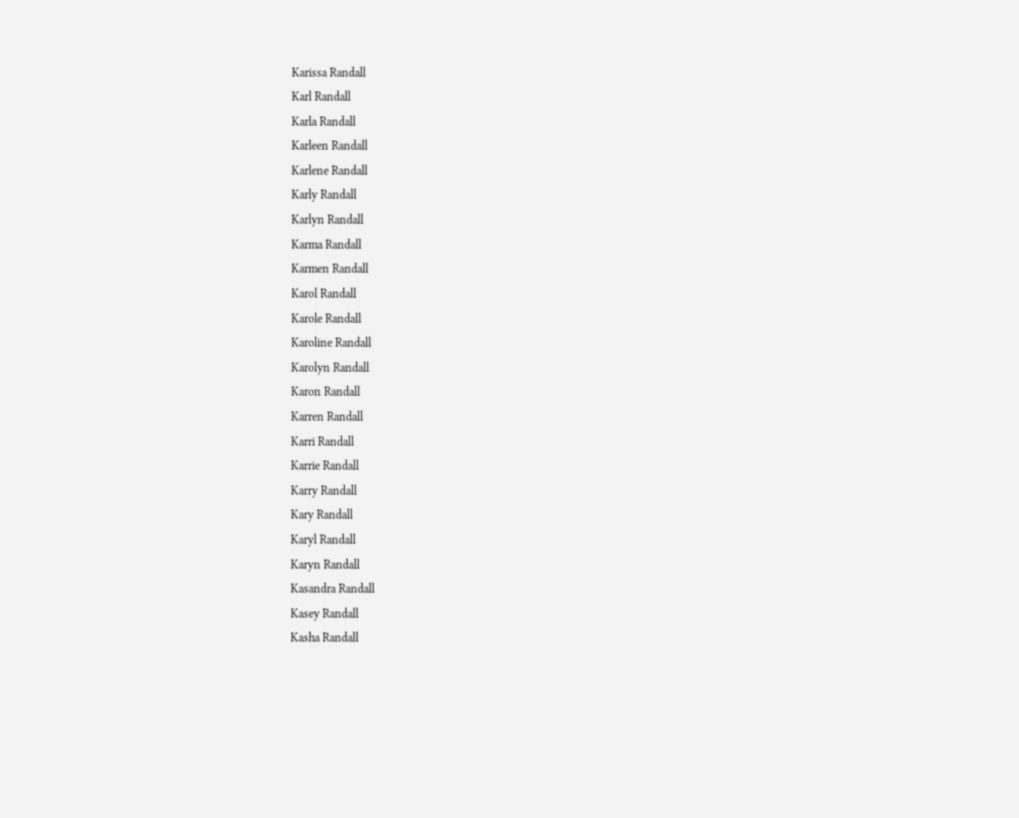Karissa Randall
Karl Randall
Karla Randall
Karleen Randall
Karlene Randall
Karly Randall
Karlyn Randall
Karma Randall
Karmen Randall
Karol Randall
Karole Randall
Karoline Randall
Karolyn Randall
Karon Randall
Karren Randall
Karri Randall
Karrie Randall
Karry Randall
Kary Randall
Karyl Randall
Karyn Randall
Kasandra Randall
Kasey Randall
Kasha Randall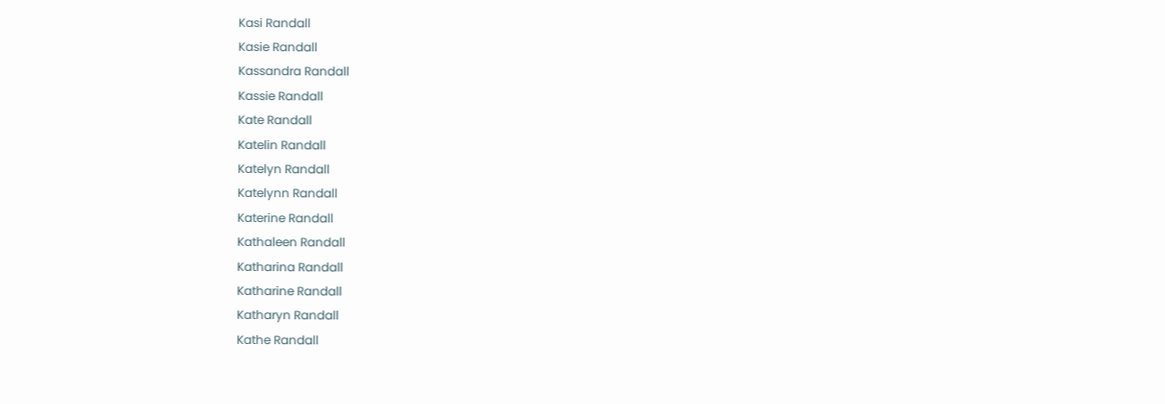Kasi Randall
Kasie Randall
Kassandra Randall
Kassie Randall
Kate Randall
Katelin Randall
Katelyn Randall
Katelynn Randall
Katerine Randall
Kathaleen Randall
Katharina Randall
Katharine Randall
Katharyn Randall
Kathe Randall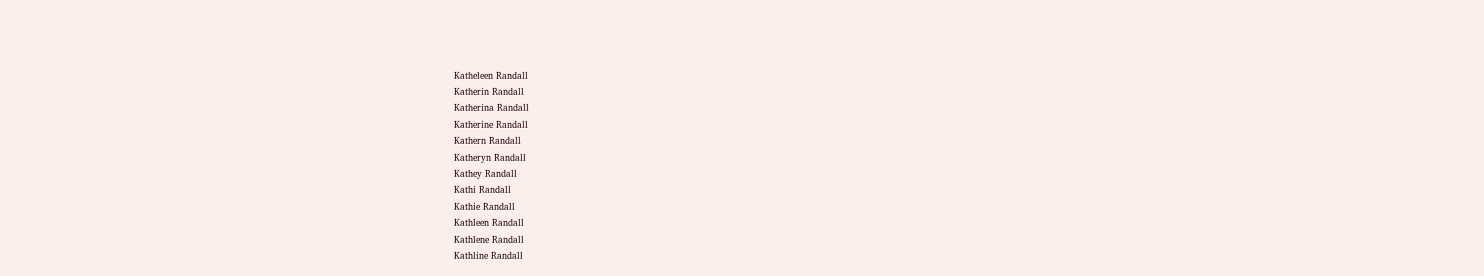Katheleen Randall
Katherin Randall
Katherina Randall
Katherine Randall
Kathern Randall
Katheryn Randall
Kathey Randall
Kathi Randall
Kathie Randall
Kathleen Randall
Kathlene Randall
Kathline Randall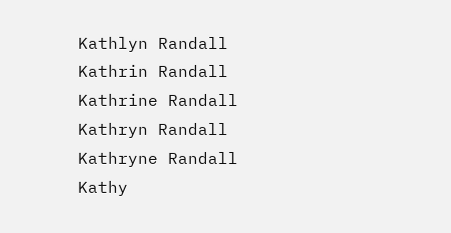Kathlyn Randall
Kathrin Randall
Kathrine Randall
Kathryn Randall
Kathryne Randall
Kathy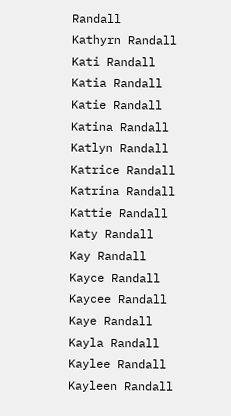Randall
Kathyrn Randall
Kati Randall
Katia Randall
Katie Randall
Katina Randall
Katlyn Randall
Katrice Randall
Katrina Randall
Kattie Randall
Katy Randall
Kay Randall
Kayce Randall
Kaycee Randall
Kaye Randall
Kayla Randall
Kaylee Randall
Kayleen Randall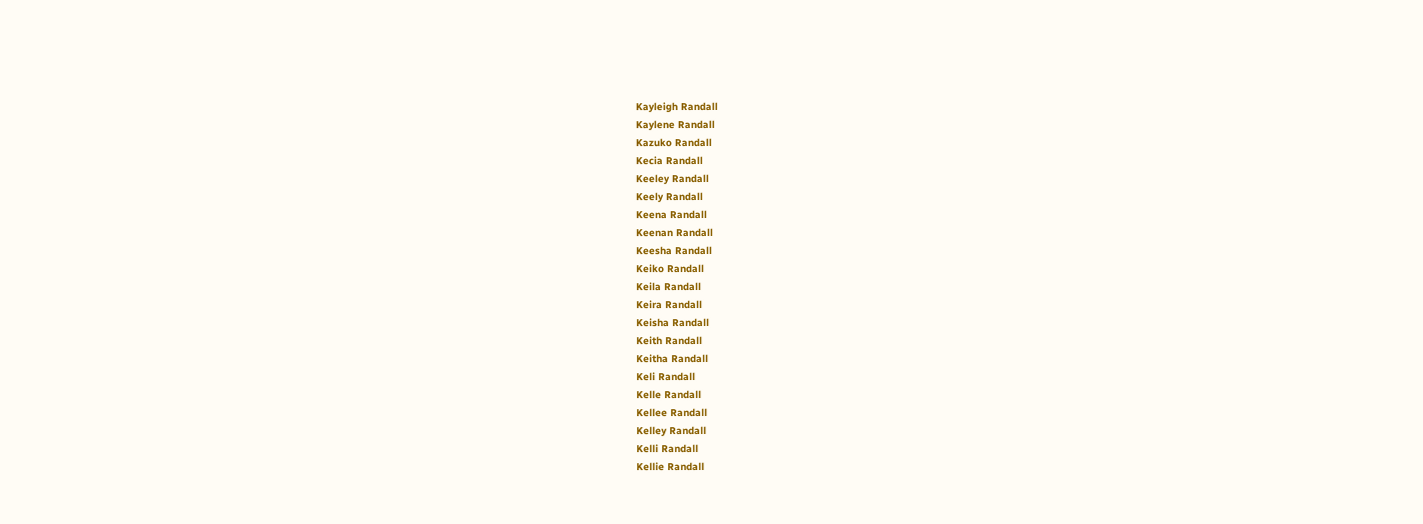Kayleigh Randall
Kaylene Randall
Kazuko Randall
Kecia Randall
Keeley Randall
Keely Randall
Keena Randall
Keenan Randall
Keesha Randall
Keiko Randall
Keila Randall
Keira Randall
Keisha Randall
Keith Randall
Keitha Randall
Keli Randall
Kelle Randall
Kellee Randall
Kelley Randall
Kelli Randall
Kellie Randall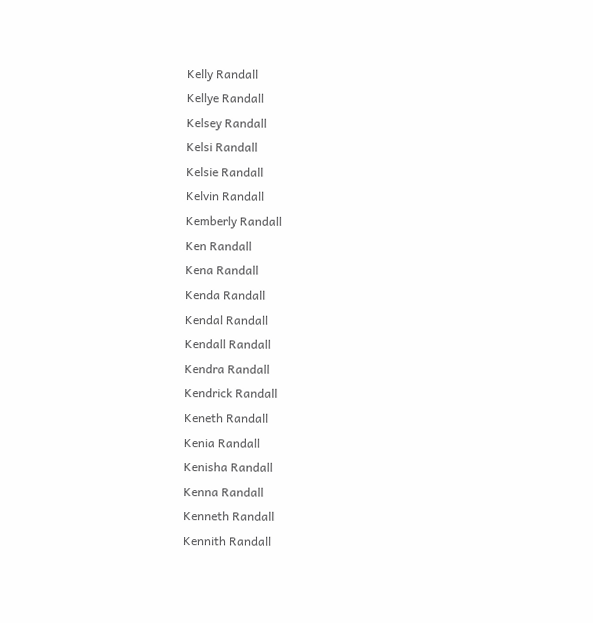Kelly Randall
Kellye Randall
Kelsey Randall
Kelsi Randall
Kelsie Randall
Kelvin Randall
Kemberly Randall
Ken Randall
Kena Randall
Kenda Randall
Kendal Randall
Kendall Randall
Kendra Randall
Kendrick Randall
Keneth Randall
Kenia Randall
Kenisha Randall
Kenna Randall
Kenneth Randall
Kennith Randall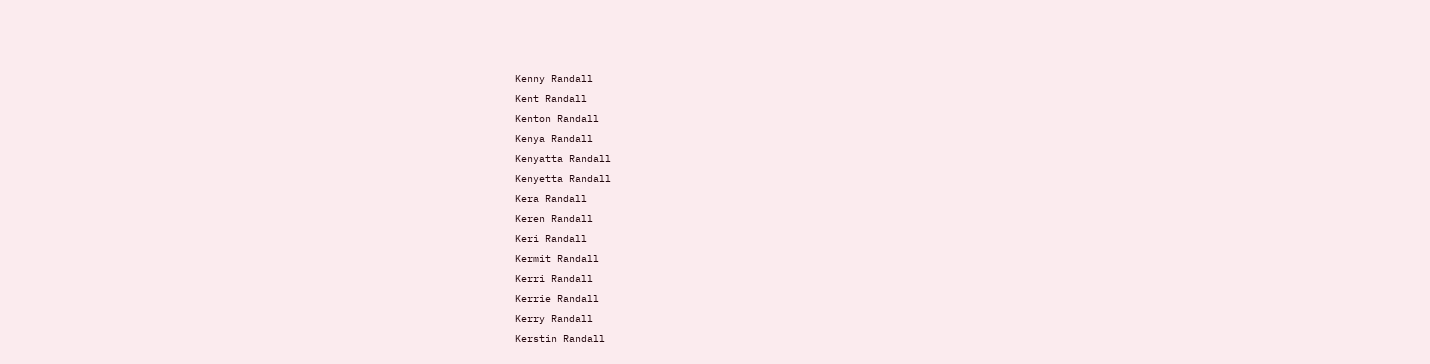Kenny Randall
Kent Randall
Kenton Randall
Kenya Randall
Kenyatta Randall
Kenyetta Randall
Kera Randall
Keren Randall
Keri Randall
Kermit Randall
Kerri Randall
Kerrie Randall
Kerry Randall
Kerstin Randall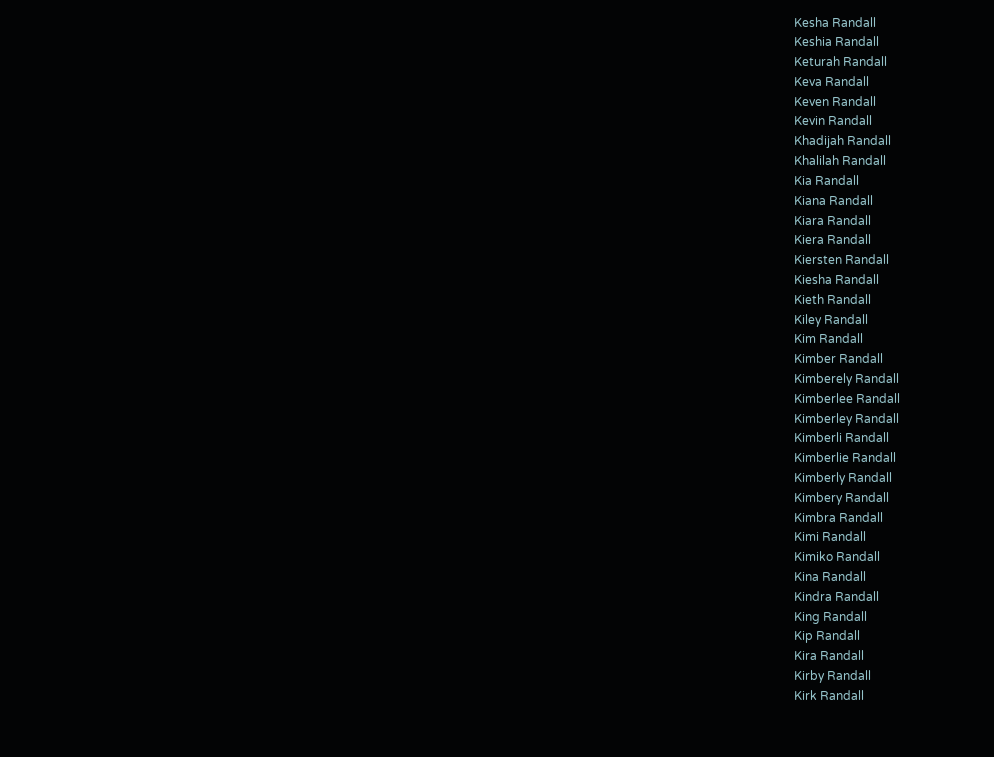Kesha Randall
Keshia Randall
Keturah Randall
Keva Randall
Keven Randall
Kevin Randall
Khadijah Randall
Khalilah Randall
Kia Randall
Kiana Randall
Kiara Randall
Kiera Randall
Kiersten Randall
Kiesha Randall
Kieth Randall
Kiley Randall
Kim Randall
Kimber Randall
Kimberely Randall
Kimberlee Randall
Kimberley Randall
Kimberli Randall
Kimberlie Randall
Kimberly Randall
Kimbery Randall
Kimbra Randall
Kimi Randall
Kimiko Randall
Kina Randall
Kindra Randall
King Randall
Kip Randall
Kira Randall
Kirby Randall
Kirk Randall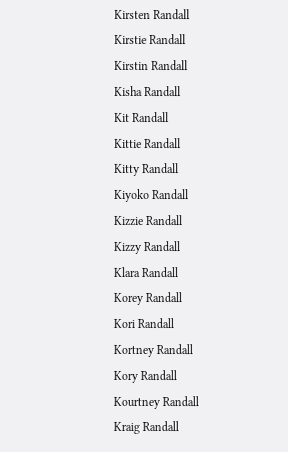Kirsten Randall
Kirstie Randall
Kirstin Randall
Kisha Randall
Kit Randall
Kittie Randall
Kitty Randall
Kiyoko Randall
Kizzie Randall
Kizzy Randall
Klara Randall
Korey Randall
Kori Randall
Kortney Randall
Kory Randall
Kourtney Randall
Kraig Randall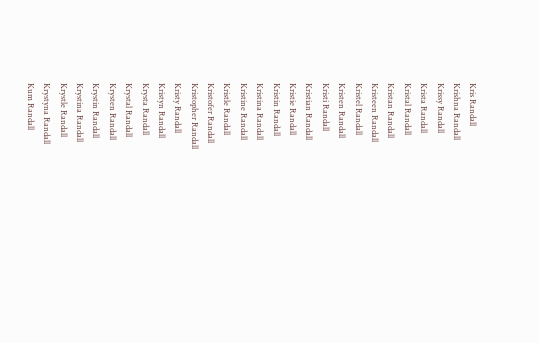Kris Randall
Krishna Randall
Krissy Randall
Krista Randall
Kristal Randall
Kristan Randall
Kristeen Randall
Kristel Randall
Kristen Randall
Kristi Randall
Kristian Randall
Kristie Randall
Kristin Randall
Kristina Randall
Kristine Randall
Kristle Randall
Kristofer Randall
Kristopher Randall
Kristy Randall
Kristyn Randall
Krysta Randall
Krystal Randall
Krysten Randall
Krystin Randall
Krystina Randall
Krystle Randall
Krystyna Randall
Kum Randall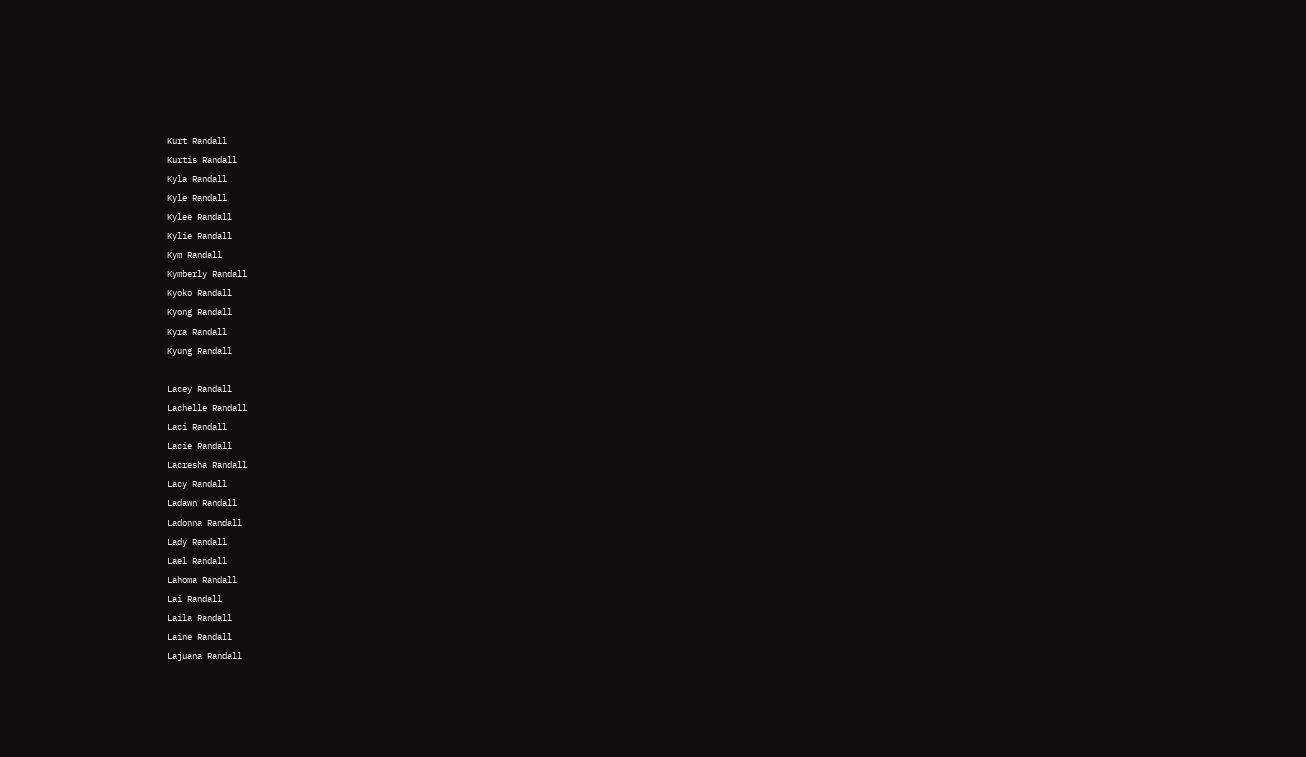Kurt Randall
Kurtis Randall
Kyla Randall
Kyle Randall
Kylee Randall
Kylie Randall
Kym Randall
Kymberly Randall
Kyoko Randall
Kyong Randall
Kyra Randall
Kyung Randall

Lacey Randall
Lachelle Randall
Laci Randall
Lacie Randall
Lacresha Randall
Lacy Randall
Ladawn Randall
Ladonna Randall
Lady Randall
Lael Randall
Lahoma Randall
Lai Randall
Laila Randall
Laine Randall
Lajuana Randall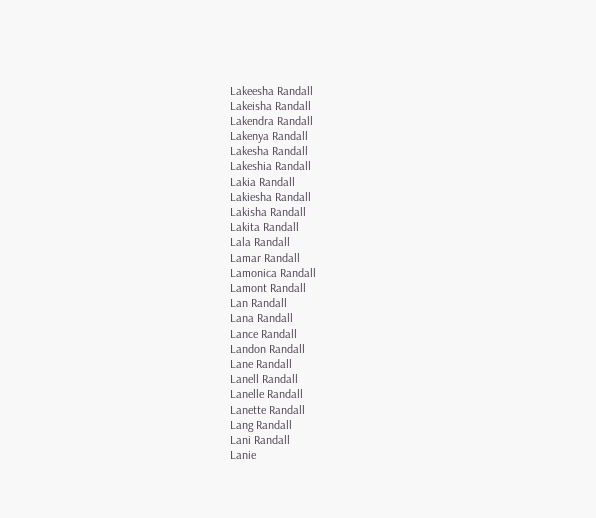Lakeesha Randall
Lakeisha Randall
Lakendra Randall
Lakenya Randall
Lakesha Randall
Lakeshia Randall
Lakia Randall
Lakiesha Randall
Lakisha Randall
Lakita Randall
Lala Randall
Lamar Randall
Lamonica Randall
Lamont Randall
Lan Randall
Lana Randall
Lance Randall
Landon Randall
Lane Randall
Lanell Randall
Lanelle Randall
Lanette Randall
Lang Randall
Lani Randall
Lanie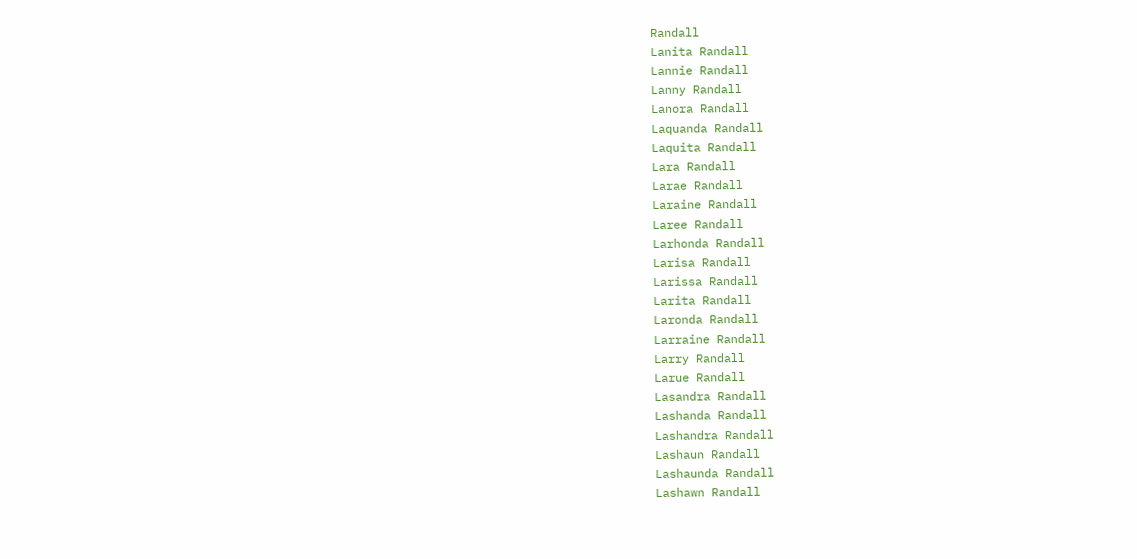Randall
Lanita Randall
Lannie Randall
Lanny Randall
Lanora Randall
Laquanda Randall
Laquita Randall
Lara Randall
Larae Randall
Laraine Randall
Laree Randall
Larhonda Randall
Larisa Randall
Larissa Randall
Larita Randall
Laronda Randall
Larraine Randall
Larry Randall
Larue Randall
Lasandra Randall
Lashanda Randall
Lashandra Randall
Lashaun Randall
Lashaunda Randall
Lashawn Randall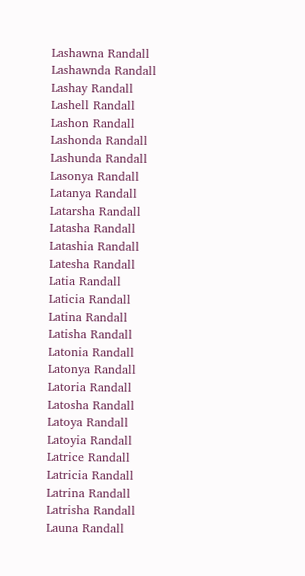Lashawna Randall
Lashawnda Randall
Lashay Randall
Lashell Randall
Lashon Randall
Lashonda Randall
Lashunda Randall
Lasonya Randall
Latanya Randall
Latarsha Randall
Latasha Randall
Latashia Randall
Latesha Randall
Latia Randall
Laticia Randall
Latina Randall
Latisha Randall
Latonia Randall
Latonya Randall
Latoria Randall
Latosha Randall
Latoya Randall
Latoyia Randall
Latrice Randall
Latricia Randall
Latrina Randall
Latrisha Randall
Launa Randall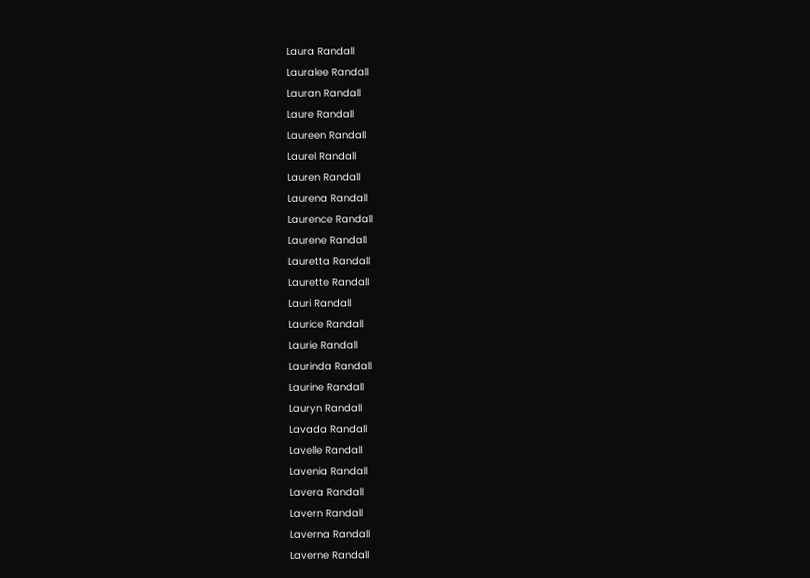Laura Randall
Lauralee Randall
Lauran Randall
Laure Randall
Laureen Randall
Laurel Randall
Lauren Randall
Laurena Randall
Laurence Randall
Laurene Randall
Lauretta Randall
Laurette Randall
Lauri Randall
Laurice Randall
Laurie Randall
Laurinda Randall
Laurine Randall
Lauryn Randall
Lavada Randall
Lavelle Randall
Lavenia Randall
Lavera Randall
Lavern Randall
Laverna Randall
Laverne Randall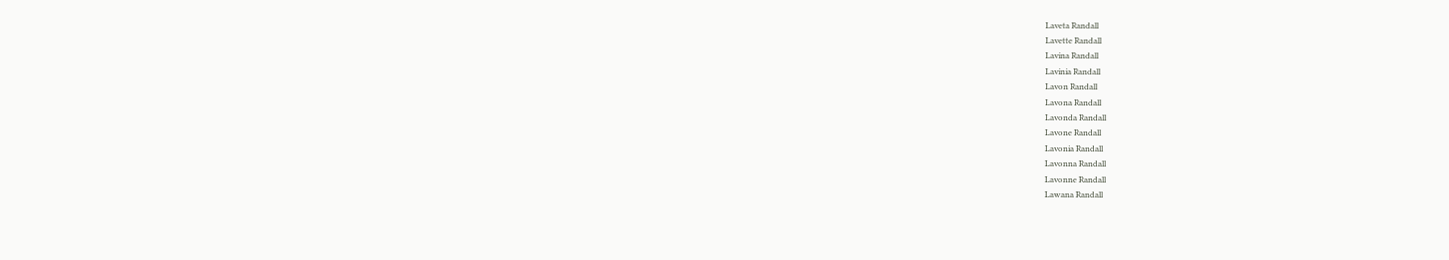Laveta Randall
Lavette Randall
Lavina Randall
Lavinia Randall
Lavon Randall
Lavona Randall
Lavonda Randall
Lavone Randall
Lavonia Randall
Lavonna Randall
Lavonne Randall
Lawana Randall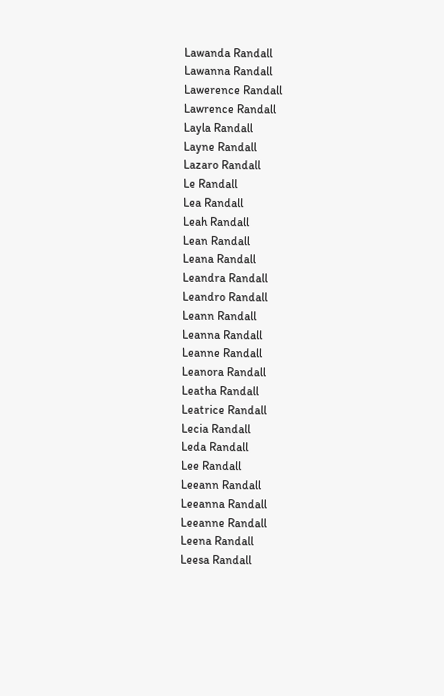Lawanda Randall
Lawanna Randall
Lawerence Randall
Lawrence Randall
Layla Randall
Layne Randall
Lazaro Randall
Le Randall
Lea Randall
Leah Randall
Lean Randall
Leana Randall
Leandra Randall
Leandro Randall
Leann Randall
Leanna Randall
Leanne Randall
Leanora Randall
Leatha Randall
Leatrice Randall
Lecia Randall
Leda Randall
Lee Randall
Leeann Randall
Leeanna Randall
Leeanne Randall
Leena Randall
Leesa Randall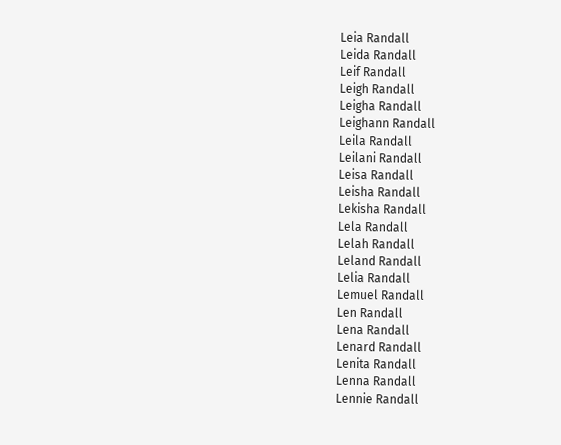Leia Randall
Leida Randall
Leif Randall
Leigh Randall
Leigha Randall
Leighann Randall
Leila Randall
Leilani Randall
Leisa Randall
Leisha Randall
Lekisha Randall
Lela Randall
Lelah Randall
Leland Randall
Lelia Randall
Lemuel Randall
Len Randall
Lena Randall
Lenard Randall
Lenita Randall
Lenna Randall
Lennie Randall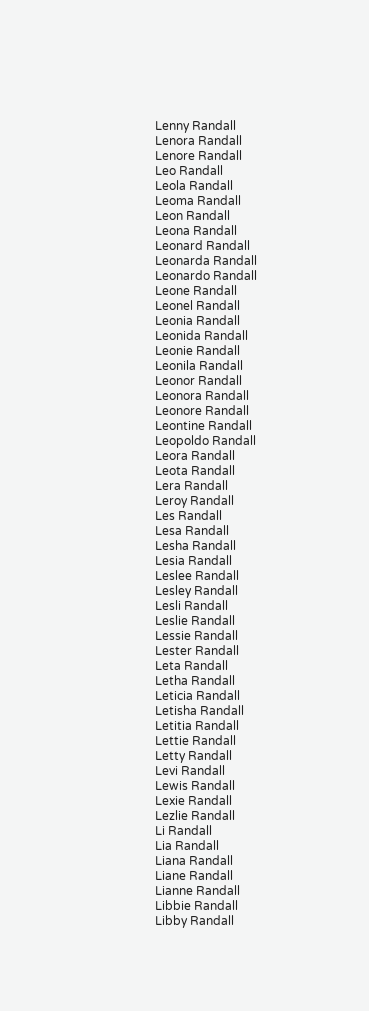Lenny Randall
Lenora Randall
Lenore Randall
Leo Randall
Leola Randall
Leoma Randall
Leon Randall
Leona Randall
Leonard Randall
Leonarda Randall
Leonardo Randall
Leone Randall
Leonel Randall
Leonia Randall
Leonida Randall
Leonie Randall
Leonila Randall
Leonor Randall
Leonora Randall
Leonore Randall
Leontine Randall
Leopoldo Randall
Leora Randall
Leota Randall
Lera Randall
Leroy Randall
Les Randall
Lesa Randall
Lesha Randall
Lesia Randall
Leslee Randall
Lesley Randall
Lesli Randall
Leslie Randall
Lessie Randall
Lester Randall
Leta Randall
Letha Randall
Leticia Randall
Letisha Randall
Letitia Randall
Lettie Randall
Letty Randall
Levi Randall
Lewis Randall
Lexie Randall
Lezlie Randall
Li Randall
Lia Randall
Liana Randall
Liane Randall
Lianne Randall
Libbie Randall
Libby Randall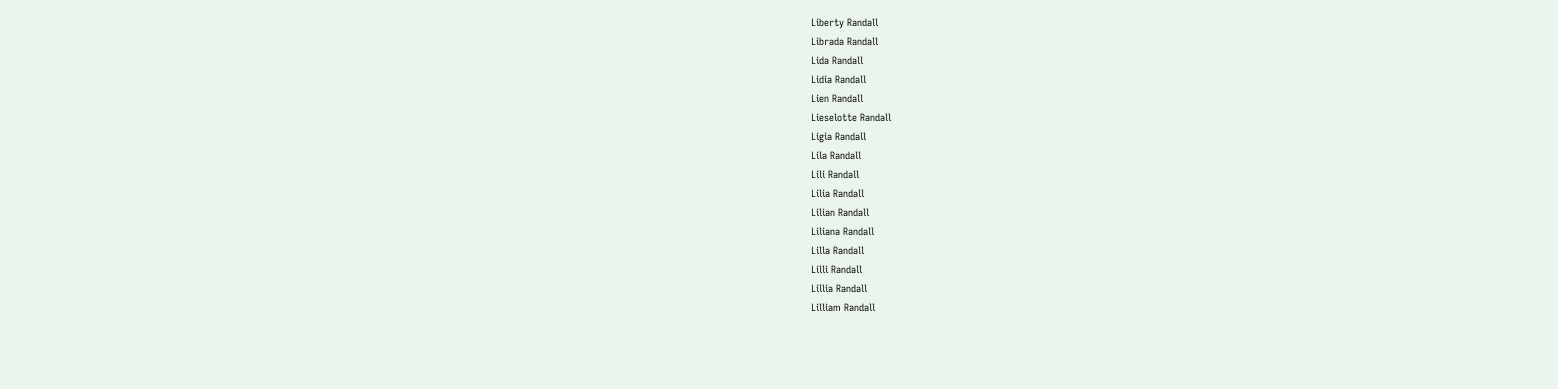Liberty Randall
Librada Randall
Lida Randall
Lidia Randall
Lien Randall
Lieselotte Randall
Ligia Randall
Lila Randall
Lili Randall
Lilia Randall
Lilian Randall
Liliana Randall
Lilla Randall
Lilli Randall
Lillia Randall
Lilliam Randall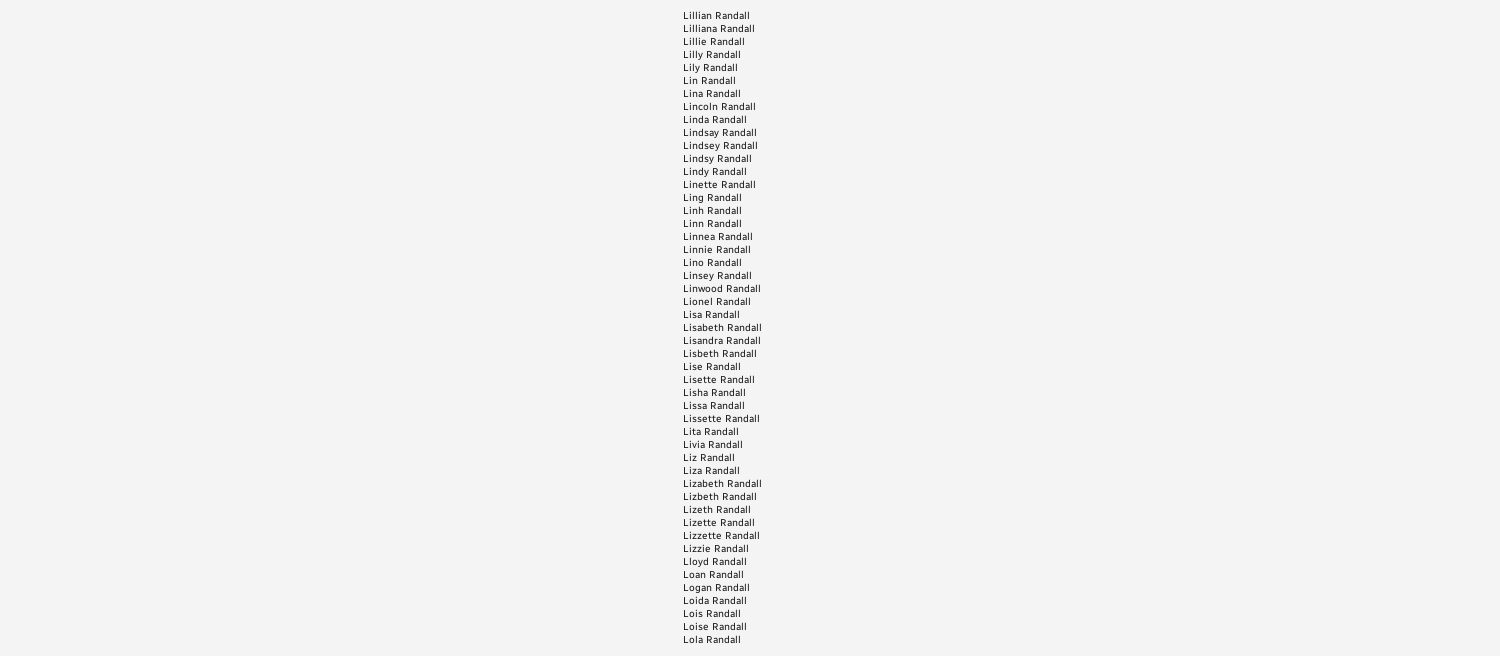Lillian Randall
Lilliana Randall
Lillie Randall
Lilly Randall
Lily Randall
Lin Randall
Lina Randall
Lincoln Randall
Linda Randall
Lindsay Randall
Lindsey Randall
Lindsy Randall
Lindy Randall
Linette Randall
Ling Randall
Linh Randall
Linn Randall
Linnea Randall
Linnie Randall
Lino Randall
Linsey Randall
Linwood Randall
Lionel Randall
Lisa Randall
Lisabeth Randall
Lisandra Randall
Lisbeth Randall
Lise Randall
Lisette Randall
Lisha Randall
Lissa Randall
Lissette Randall
Lita Randall
Livia Randall
Liz Randall
Liza Randall
Lizabeth Randall
Lizbeth Randall
Lizeth Randall
Lizette Randall
Lizzette Randall
Lizzie Randall
Lloyd Randall
Loan Randall
Logan Randall
Loida Randall
Lois Randall
Loise Randall
Lola Randall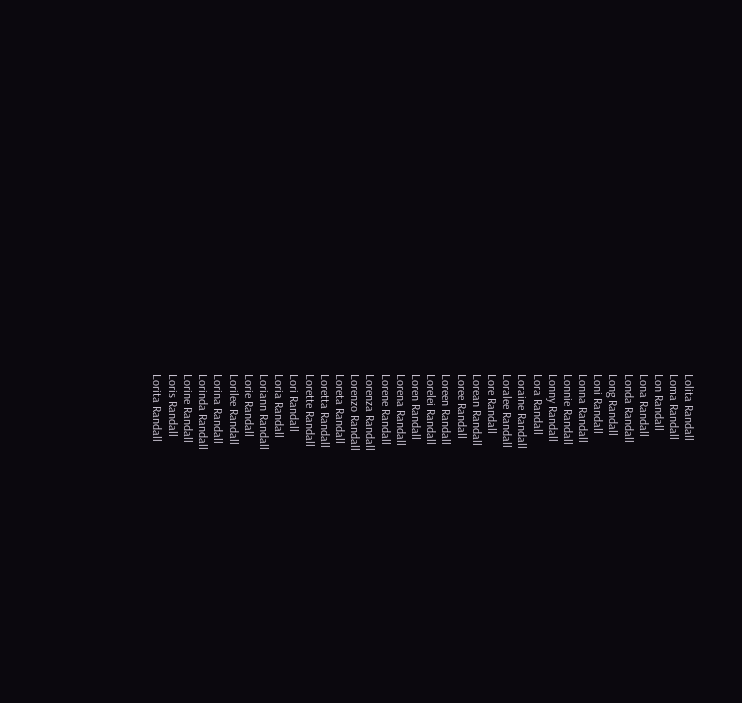Lolita Randall
Loma Randall
Lon Randall
Lona Randall
Londa Randall
Long Randall
Loni Randall
Lonna Randall
Lonnie Randall
Lonny Randall
Lora Randall
Loraine Randall
Loralee Randall
Lore Randall
Lorean Randall
Loree Randall
Loreen Randall
Lorelei Randall
Loren Randall
Lorena Randall
Lorene Randall
Lorenza Randall
Lorenzo Randall
Loreta Randall
Loretta Randall
Lorette Randall
Lori Randall
Loria Randall
Loriann Randall
Lorie Randall
Lorilee Randall
Lorina Randall
Lorinda Randall
Lorine Randall
Loris Randall
Lorita Randall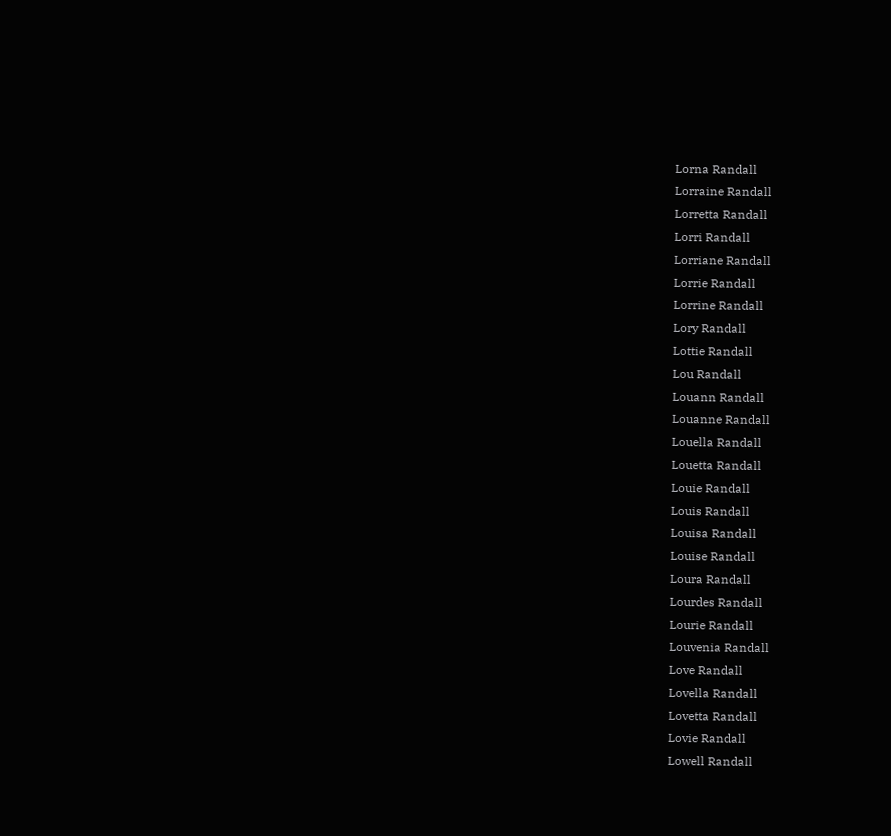Lorna Randall
Lorraine Randall
Lorretta Randall
Lorri Randall
Lorriane Randall
Lorrie Randall
Lorrine Randall
Lory Randall
Lottie Randall
Lou Randall
Louann Randall
Louanne Randall
Louella Randall
Louetta Randall
Louie Randall
Louis Randall
Louisa Randall
Louise Randall
Loura Randall
Lourdes Randall
Lourie Randall
Louvenia Randall
Love Randall
Lovella Randall
Lovetta Randall
Lovie Randall
Lowell Randall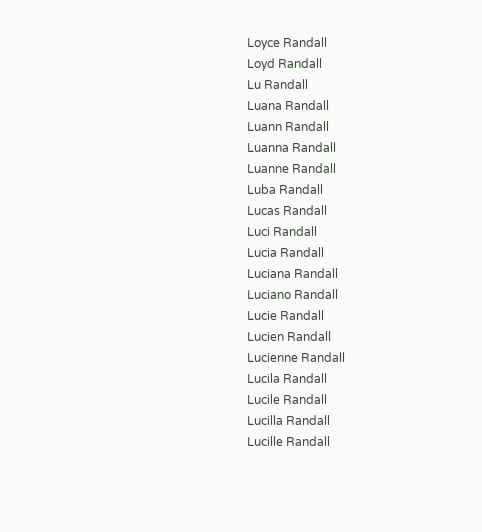Loyce Randall
Loyd Randall
Lu Randall
Luana Randall
Luann Randall
Luanna Randall
Luanne Randall
Luba Randall
Lucas Randall
Luci Randall
Lucia Randall
Luciana Randall
Luciano Randall
Lucie Randall
Lucien Randall
Lucienne Randall
Lucila Randall
Lucile Randall
Lucilla Randall
Lucille Randall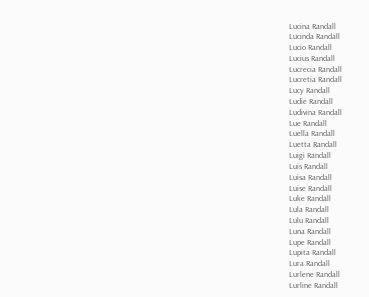Lucina Randall
Lucinda Randall
Lucio Randall
Lucius Randall
Lucrecia Randall
Lucretia Randall
Lucy Randall
Ludie Randall
Ludivina Randall
Lue Randall
Luella Randall
Luetta Randall
Luigi Randall
Luis Randall
Luisa Randall
Luise Randall
Luke Randall
Lula Randall
Lulu Randall
Luna Randall
Lupe Randall
Lupita Randall
Lura Randall
Lurlene Randall
Lurline Randall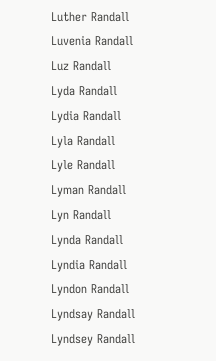Luther Randall
Luvenia Randall
Luz Randall
Lyda Randall
Lydia Randall
Lyla Randall
Lyle Randall
Lyman Randall
Lyn Randall
Lynda Randall
Lyndia Randall
Lyndon Randall
Lyndsay Randall
Lyndsey Randall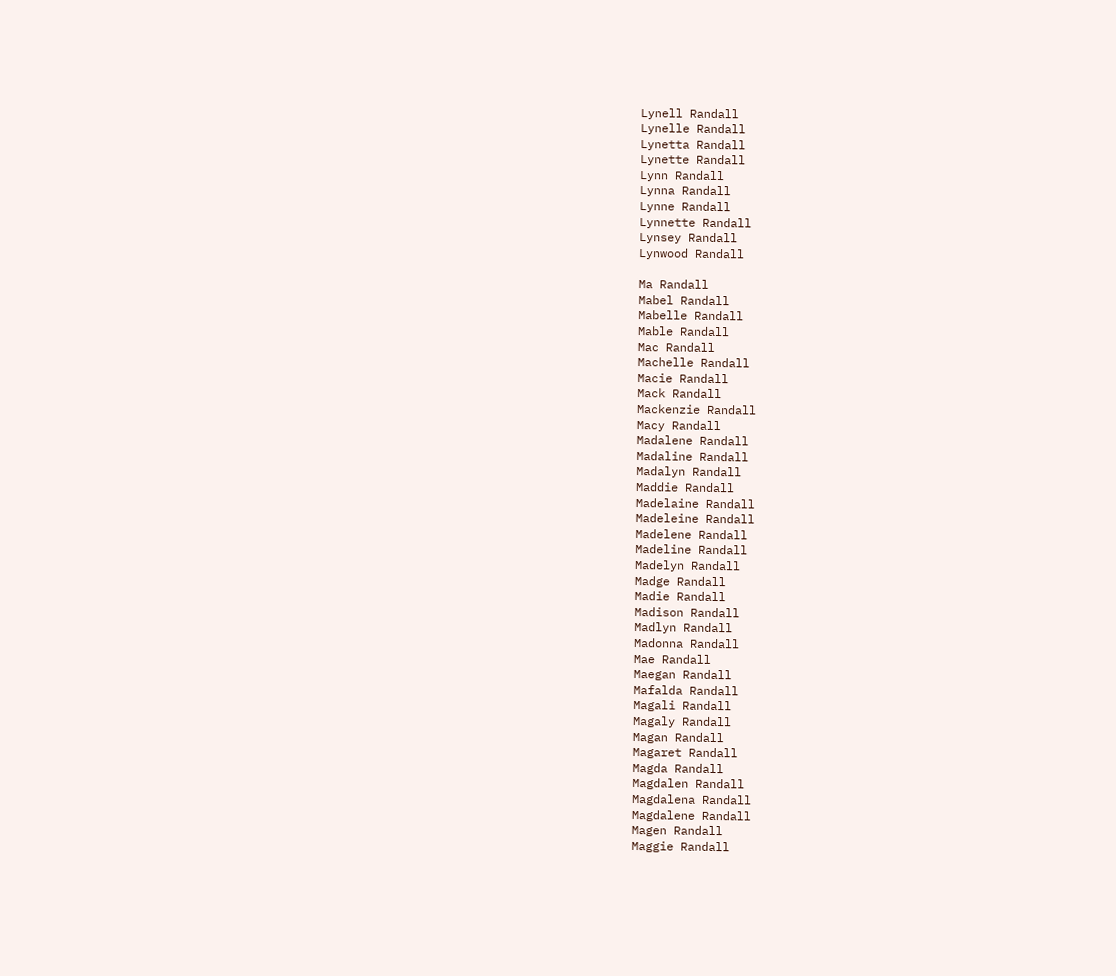Lynell Randall
Lynelle Randall
Lynetta Randall
Lynette Randall
Lynn Randall
Lynna Randall
Lynne Randall
Lynnette Randall
Lynsey Randall
Lynwood Randall

Ma Randall
Mabel Randall
Mabelle Randall
Mable Randall
Mac Randall
Machelle Randall
Macie Randall
Mack Randall
Mackenzie Randall
Macy Randall
Madalene Randall
Madaline Randall
Madalyn Randall
Maddie Randall
Madelaine Randall
Madeleine Randall
Madelene Randall
Madeline Randall
Madelyn Randall
Madge Randall
Madie Randall
Madison Randall
Madlyn Randall
Madonna Randall
Mae Randall
Maegan Randall
Mafalda Randall
Magali Randall
Magaly Randall
Magan Randall
Magaret Randall
Magda Randall
Magdalen Randall
Magdalena Randall
Magdalene Randall
Magen Randall
Maggie Randall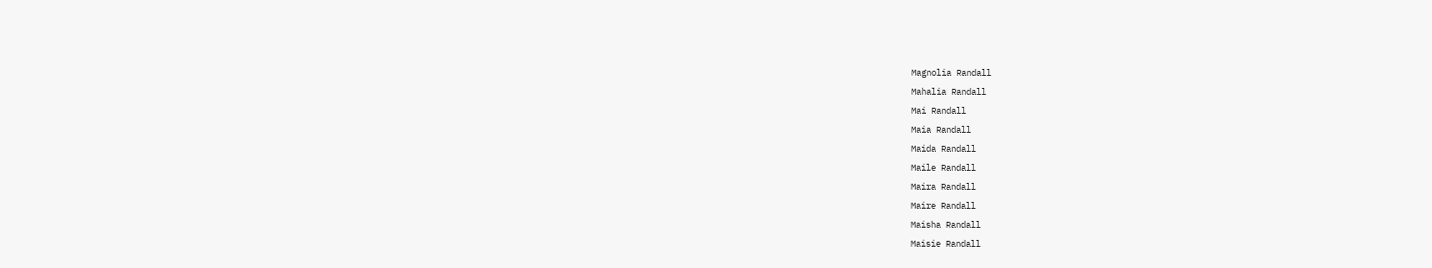Magnolia Randall
Mahalia Randall
Mai Randall
Maia Randall
Maida Randall
Maile Randall
Maira Randall
Maire Randall
Maisha Randall
Maisie Randall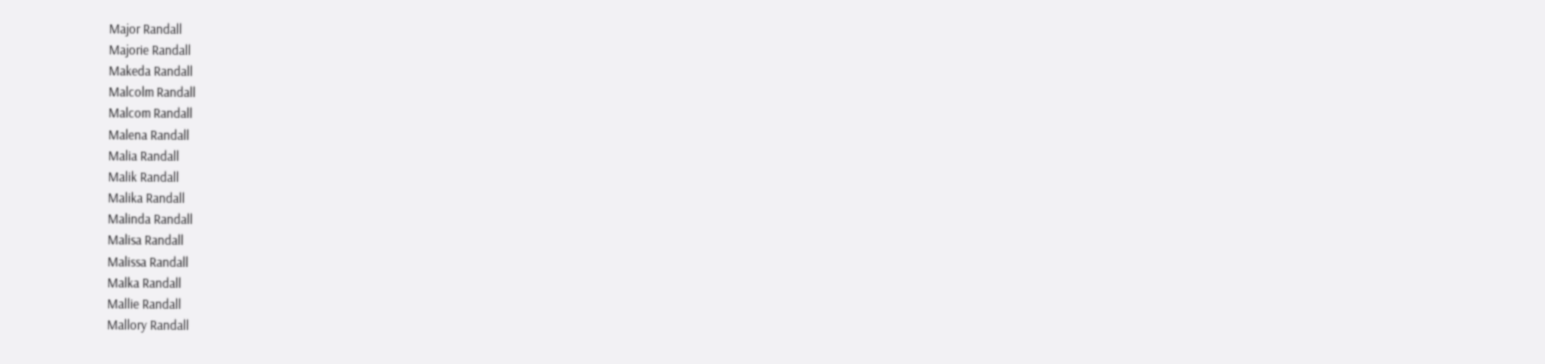Major Randall
Majorie Randall
Makeda Randall
Malcolm Randall
Malcom Randall
Malena Randall
Malia Randall
Malik Randall
Malika Randall
Malinda Randall
Malisa Randall
Malissa Randall
Malka Randall
Mallie Randall
Mallory Randall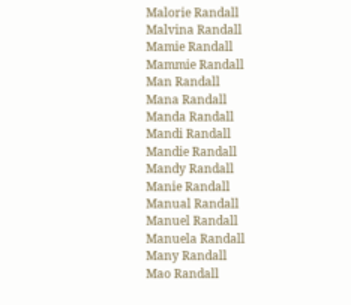Malorie Randall
Malvina Randall
Mamie Randall
Mammie Randall
Man Randall
Mana Randall
Manda Randall
Mandi Randall
Mandie Randall
Mandy Randall
Manie Randall
Manual Randall
Manuel Randall
Manuela Randall
Many Randall
Mao Randall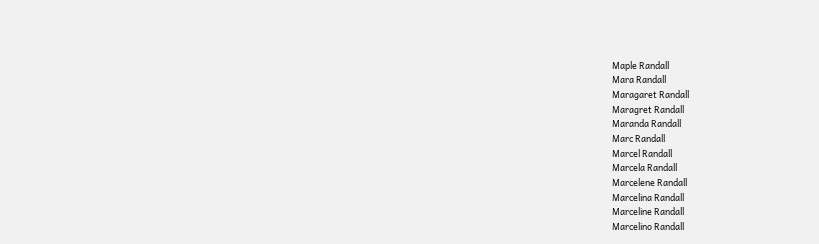Maple Randall
Mara Randall
Maragaret Randall
Maragret Randall
Maranda Randall
Marc Randall
Marcel Randall
Marcela Randall
Marcelene Randall
Marcelina Randall
Marceline Randall
Marcelino Randall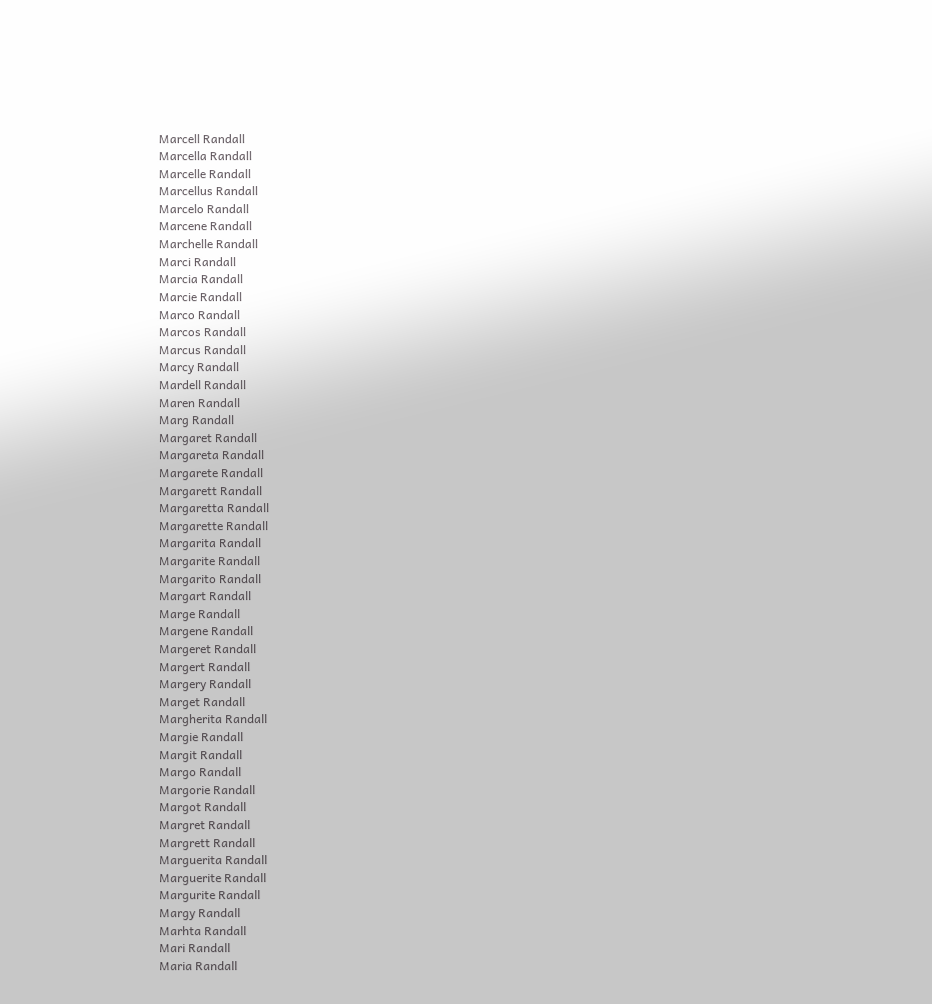Marcell Randall
Marcella Randall
Marcelle Randall
Marcellus Randall
Marcelo Randall
Marcene Randall
Marchelle Randall
Marci Randall
Marcia Randall
Marcie Randall
Marco Randall
Marcos Randall
Marcus Randall
Marcy Randall
Mardell Randall
Maren Randall
Marg Randall
Margaret Randall
Margareta Randall
Margarete Randall
Margarett Randall
Margaretta Randall
Margarette Randall
Margarita Randall
Margarite Randall
Margarito Randall
Margart Randall
Marge Randall
Margene Randall
Margeret Randall
Margert Randall
Margery Randall
Marget Randall
Margherita Randall
Margie Randall
Margit Randall
Margo Randall
Margorie Randall
Margot Randall
Margret Randall
Margrett Randall
Marguerita Randall
Marguerite Randall
Margurite Randall
Margy Randall
Marhta Randall
Mari Randall
Maria Randall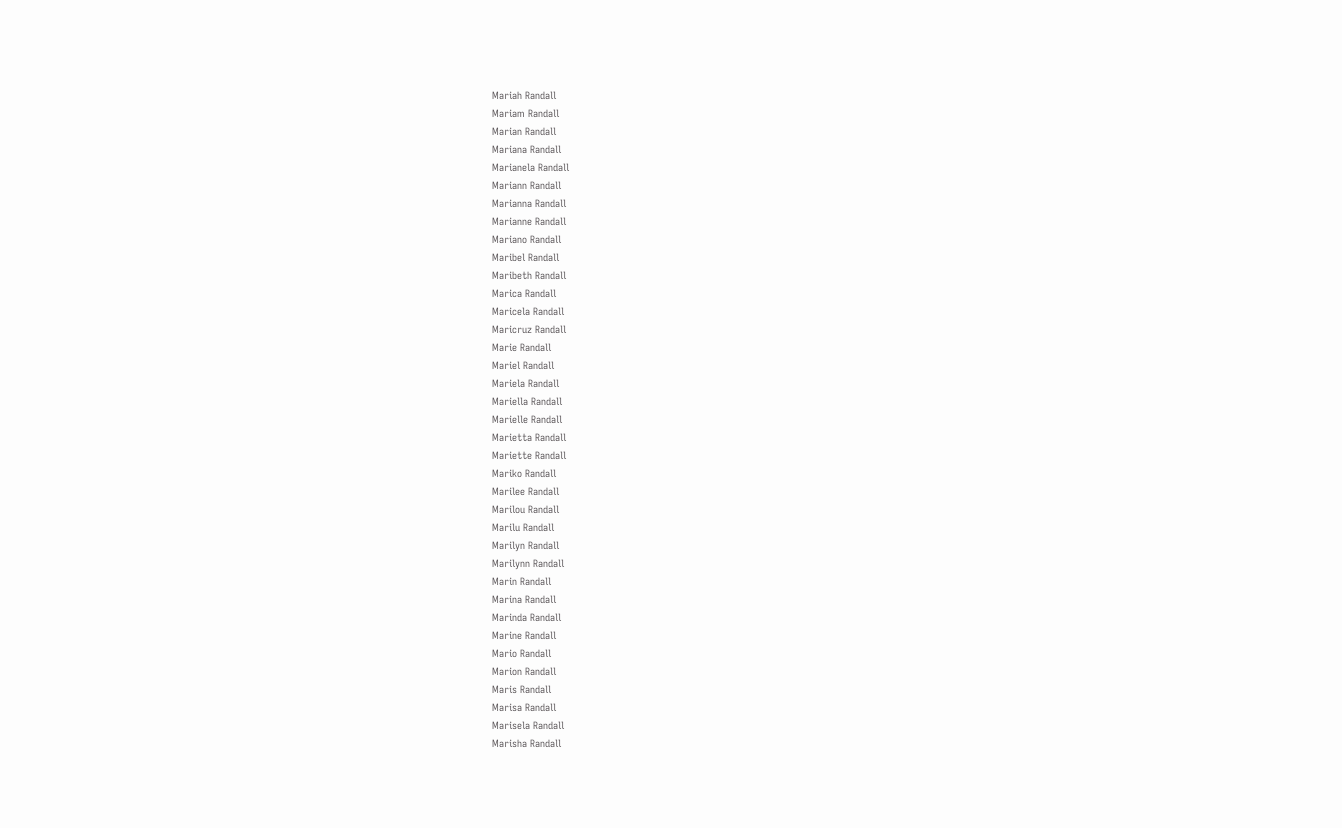Mariah Randall
Mariam Randall
Marian Randall
Mariana Randall
Marianela Randall
Mariann Randall
Marianna Randall
Marianne Randall
Mariano Randall
Maribel Randall
Maribeth Randall
Marica Randall
Maricela Randall
Maricruz Randall
Marie Randall
Mariel Randall
Mariela Randall
Mariella Randall
Marielle Randall
Marietta Randall
Mariette Randall
Mariko Randall
Marilee Randall
Marilou Randall
Marilu Randall
Marilyn Randall
Marilynn Randall
Marin Randall
Marina Randall
Marinda Randall
Marine Randall
Mario Randall
Marion Randall
Maris Randall
Marisa Randall
Marisela Randall
Marisha Randall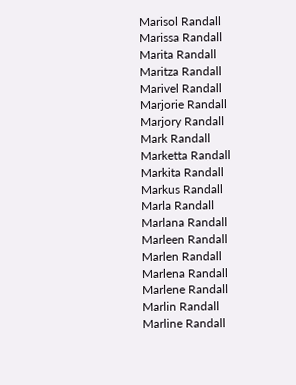Marisol Randall
Marissa Randall
Marita Randall
Maritza Randall
Marivel Randall
Marjorie Randall
Marjory Randall
Mark Randall
Marketta Randall
Markita Randall
Markus Randall
Marla Randall
Marlana Randall
Marleen Randall
Marlen Randall
Marlena Randall
Marlene Randall
Marlin Randall
Marline Randall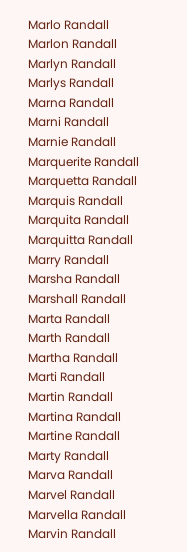Marlo Randall
Marlon Randall
Marlyn Randall
Marlys Randall
Marna Randall
Marni Randall
Marnie Randall
Marquerite Randall
Marquetta Randall
Marquis Randall
Marquita Randall
Marquitta Randall
Marry Randall
Marsha Randall
Marshall Randall
Marta Randall
Marth Randall
Martha Randall
Marti Randall
Martin Randall
Martina Randall
Martine Randall
Marty Randall
Marva Randall
Marvel Randall
Marvella Randall
Marvin Randall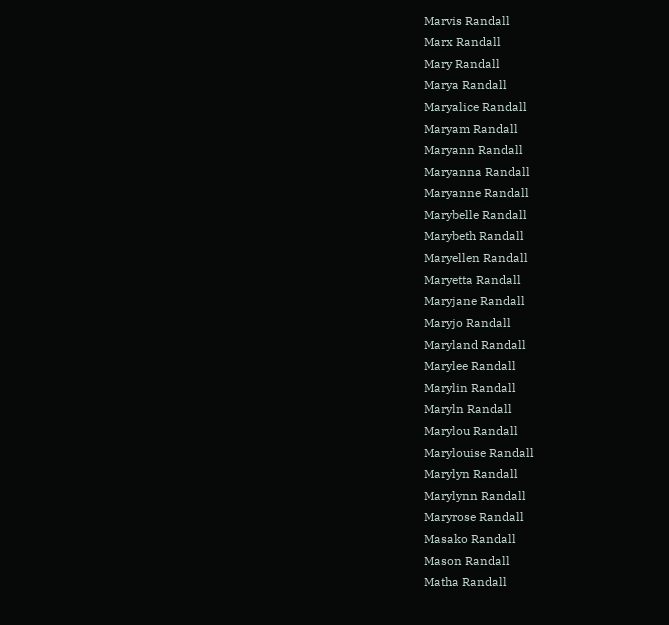Marvis Randall
Marx Randall
Mary Randall
Marya Randall
Maryalice Randall
Maryam Randall
Maryann Randall
Maryanna Randall
Maryanne Randall
Marybelle Randall
Marybeth Randall
Maryellen Randall
Maryetta Randall
Maryjane Randall
Maryjo Randall
Maryland Randall
Marylee Randall
Marylin Randall
Maryln Randall
Marylou Randall
Marylouise Randall
Marylyn Randall
Marylynn Randall
Maryrose Randall
Masako Randall
Mason Randall
Matha Randall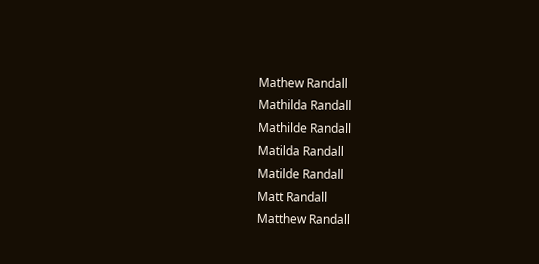Mathew Randall
Mathilda Randall
Mathilde Randall
Matilda Randall
Matilde Randall
Matt Randall
Matthew Randall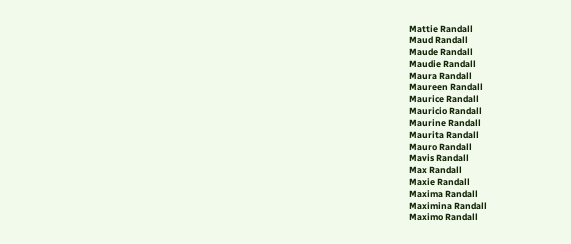Mattie Randall
Maud Randall
Maude Randall
Maudie Randall
Maura Randall
Maureen Randall
Maurice Randall
Mauricio Randall
Maurine Randall
Maurita Randall
Mauro Randall
Mavis Randall
Max Randall
Maxie Randall
Maxima Randall
Maximina Randall
Maximo Randall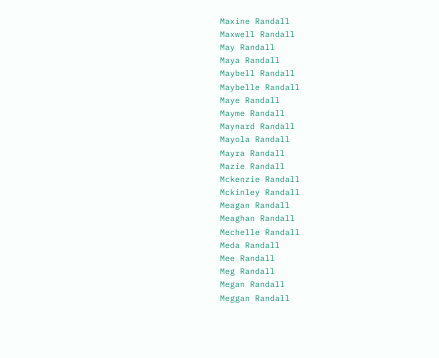Maxine Randall
Maxwell Randall
May Randall
Maya Randall
Maybell Randall
Maybelle Randall
Maye Randall
Mayme Randall
Maynard Randall
Mayola Randall
Mayra Randall
Mazie Randall
Mckenzie Randall
Mckinley Randall
Meagan Randall
Meaghan Randall
Mechelle Randall
Meda Randall
Mee Randall
Meg Randall
Megan Randall
Meggan Randall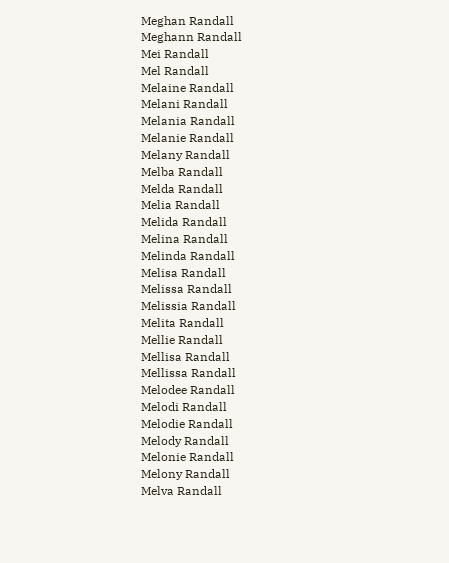Meghan Randall
Meghann Randall
Mei Randall
Mel Randall
Melaine Randall
Melani Randall
Melania Randall
Melanie Randall
Melany Randall
Melba Randall
Melda Randall
Melia Randall
Melida Randall
Melina Randall
Melinda Randall
Melisa Randall
Melissa Randall
Melissia Randall
Melita Randall
Mellie Randall
Mellisa Randall
Mellissa Randall
Melodee Randall
Melodi Randall
Melodie Randall
Melody Randall
Melonie Randall
Melony Randall
Melva Randall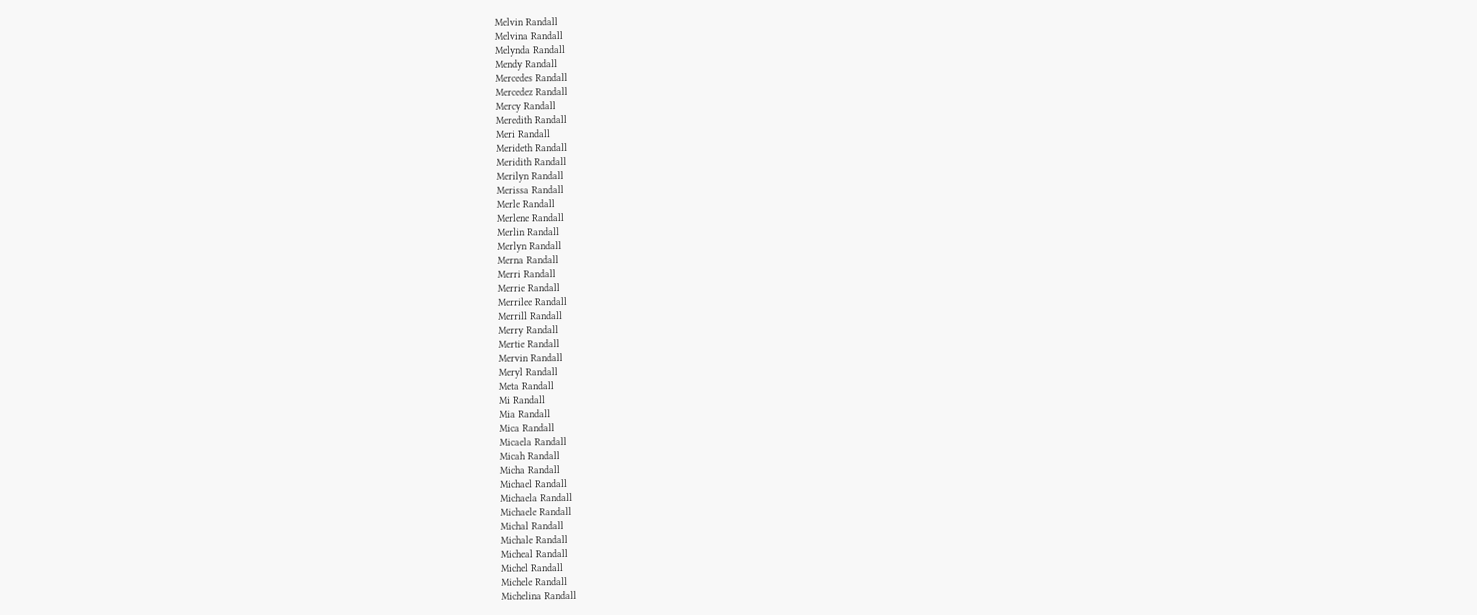Melvin Randall
Melvina Randall
Melynda Randall
Mendy Randall
Mercedes Randall
Mercedez Randall
Mercy Randall
Meredith Randall
Meri Randall
Merideth Randall
Meridith Randall
Merilyn Randall
Merissa Randall
Merle Randall
Merlene Randall
Merlin Randall
Merlyn Randall
Merna Randall
Merri Randall
Merrie Randall
Merrilee Randall
Merrill Randall
Merry Randall
Mertie Randall
Mervin Randall
Meryl Randall
Meta Randall
Mi Randall
Mia Randall
Mica Randall
Micaela Randall
Micah Randall
Micha Randall
Michael Randall
Michaela Randall
Michaele Randall
Michal Randall
Michale Randall
Micheal Randall
Michel Randall
Michele Randall
Michelina Randall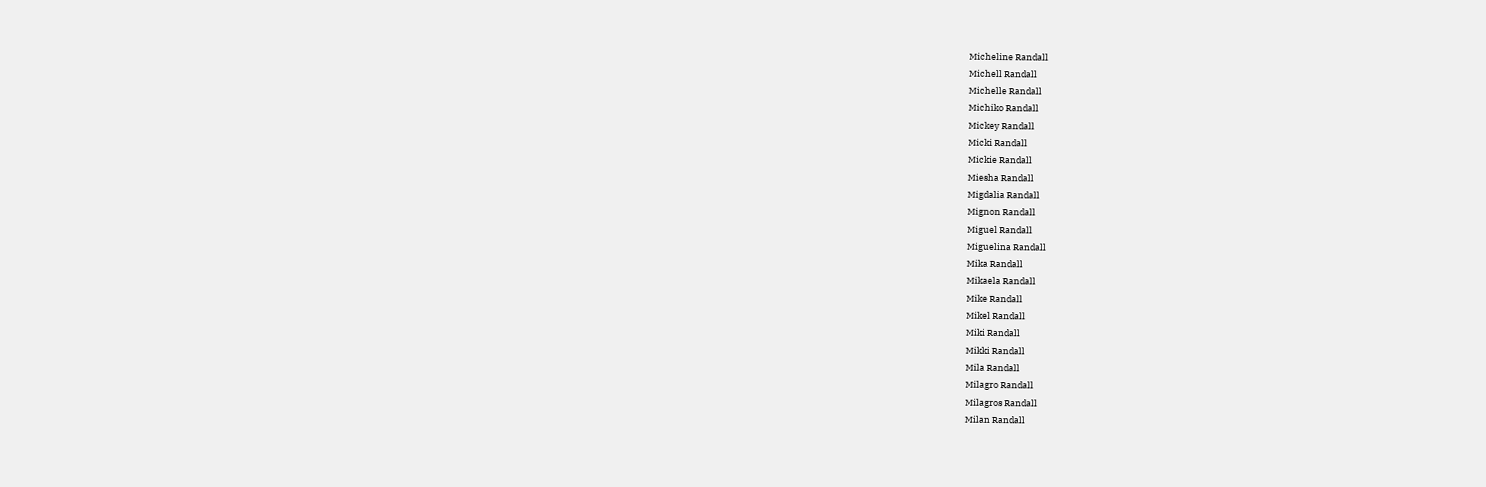Micheline Randall
Michell Randall
Michelle Randall
Michiko Randall
Mickey Randall
Micki Randall
Mickie Randall
Miesha Randall
Migdalia Randall
Mignon Randall
Miguel Randall
Miguelina Randall
Mika Randall
Mikaela Randall
Mike Randall
Mikel Randall
Miki Randall
Mikki Randall
Mila Randall
Milagro Randall
Milagros Randall
Milan Randall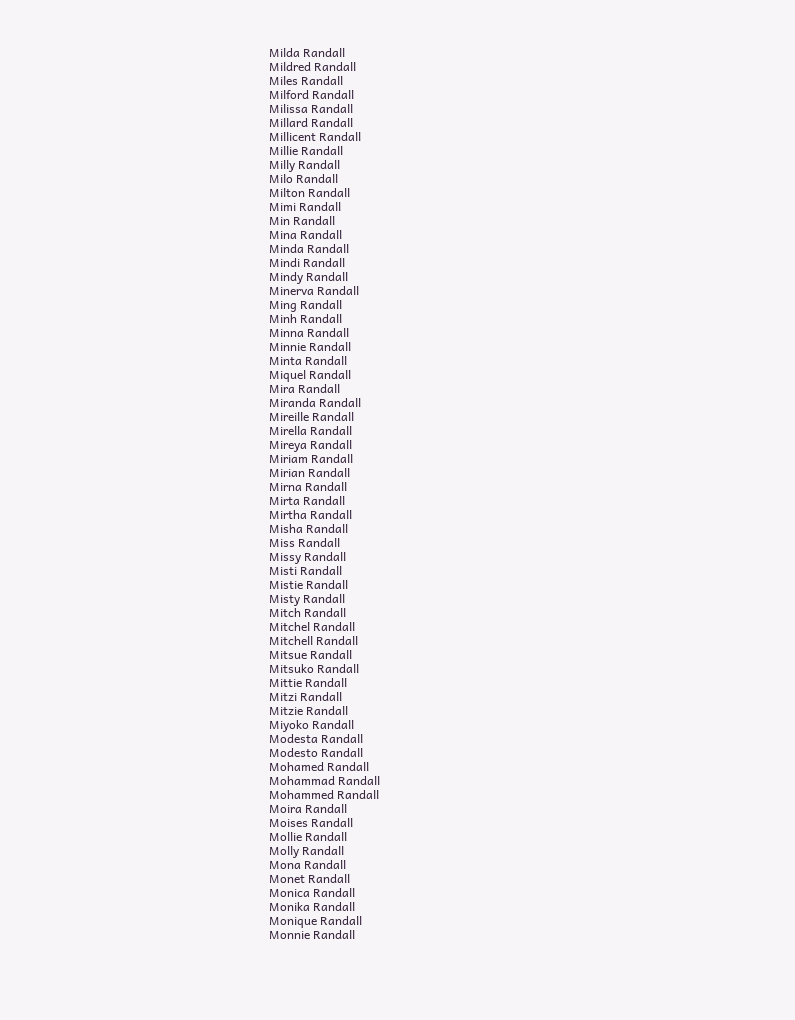Milda Randall
Mildred Randall
Miles Randall
Milford Randall
Milissa Randall
Millard Randall
Millicent Randall
Millie Randall
Milly Randall
Milo Randall
Milton Randall
Mimi Randall
Min Randall
Mina Randall
Minda Randall
Mindi Randall
Mindy Randall
Minerva Randall
Ming Randall
Minh Randall
Minna Randall
Minnie Randall
Minta Randall
Miquel Randall
Mira Randall
Miranda Randall
Mireille Randall
Mirella Randall
Mireya Randall
Miriam Randall
Mirian Randall
Mirna Randall
Mirta Randall
Mirtha Randall
Misha Randall
Miss Randall
Missy Randall
Misti Randall
Mistie Randall
Misty Randall
Mitch Randall
Mitchel Randall
Mitchell Randall
Mitsue Randall
Mitsuko Randall
Mittie Randall
Mitzi Randall
Mitzie Randall
Miyoko Randall
Modesta Randall
Modesto Randall
Mohamed Randall
Mohammad Randall
Mohammed Randall
Moira Randall
Moises Randall
Mollie Randall
Molly Randall
Mona Randall
Monet Randall
Monica Randall
Monika Randall
Monique Randall
Monnie Randall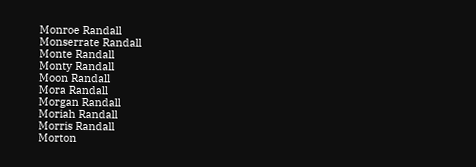Monroe Randall
Monserrate Randall
Monte Randall
Monty Randall
Moon Randall
Mora Randall
Morgan Randall
Moriah Randall
Morris Randall
Morton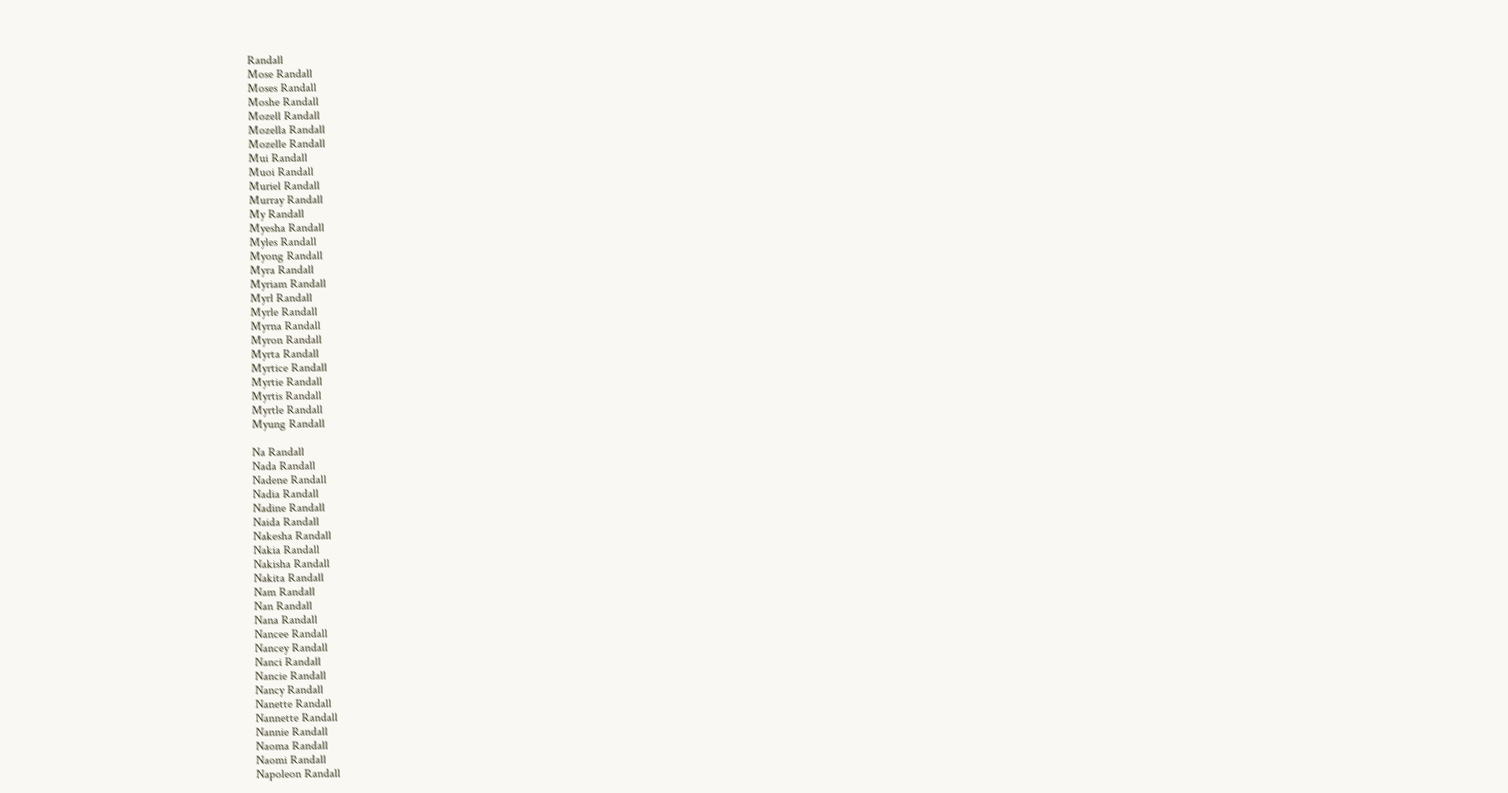Randall
Mose Randall
Moses Randall
Moshe Randall
Mozell Randall
Mozella Randall
Mozelle Randall
Mui Randall
Muoi Randall
Muriel Randall
Murray Randall
My Randall
Myesha Randall
Myles Randall
Myong Randall
Myra Randall
Myriam Randall
Myrl Randall
Myrle Randall
Myrna Randall
Myron Randall
Myrta Randall
Myrtice Randall
Myrtie Randall
Myrtis Randall
Myrtle Randall
Myung Randall

Na Randall
Nada Randall
Nadene Randall
Nadia Randall
Nadine Randall
Naida Randall
Nakesha Randall
Nakia Randall
Nakisha Randall
Nakita Randall
Nam Randall
Nan Randall
Nana Randall
Nancee Randall
Nancey Randall
Nanci Randall
Nancie Randall
Nancy Randall
Nanette Randall
Nannette Randall
Nannie Randall
Naoma Randall
Naomi Randall
Napoleon Randall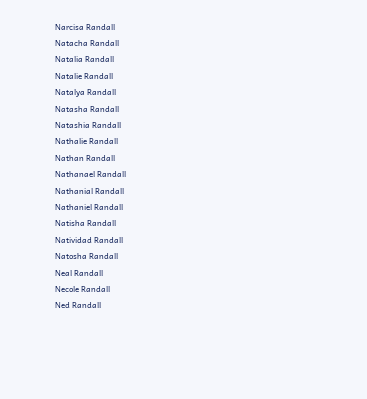Narcisa Randall
Natacha Randall
Natalia Randall
Natalie Randall
Natalya Randall
Natasha Randall
Natashia Randall
Nathalie Randall
Nathan Randall
Nathanael Randall
Nathanial Randall
Nathaniel Randall
Natisha Randall
Natividad Randall
Natosha Randall
Neal Randall
Necole Randall
Ned Randall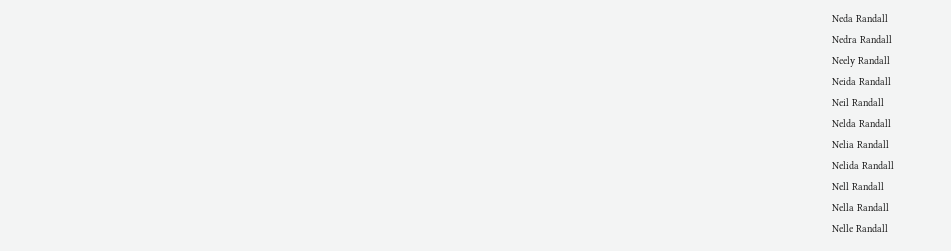Neda Randall
Nedra Randall
Neely Randall
Neida Randall
Neil Randall
Nelda Randall
Nelia Randall
Nelida Randall
Nell Randall
Nella Randall
Nelle Randall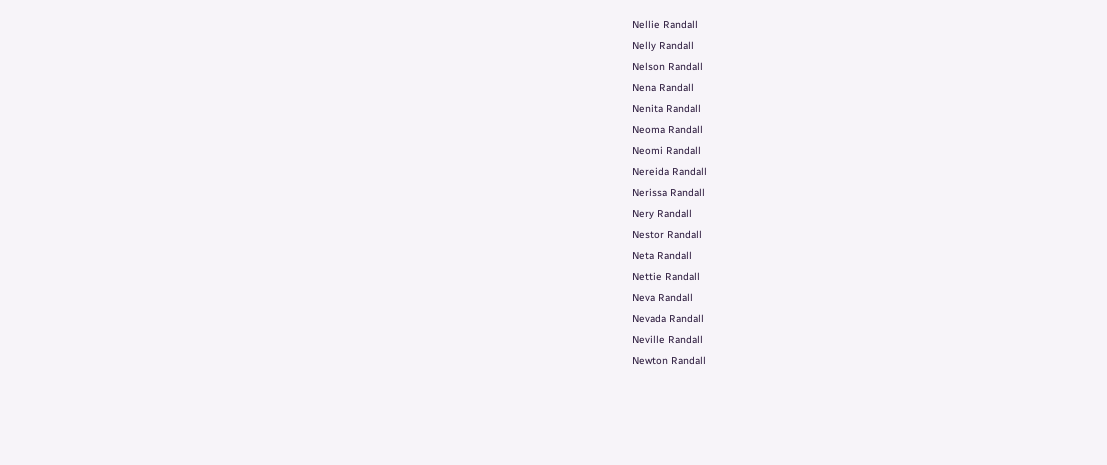Nellie Randall
Nelly Randall
Nelson Randall
Nena Randall
Nenita Randall
Neoma Randall
Neomi Randall
Nereida Randall
Nerissa Randall
Nery Randall
Nestor Randall
Neta Randall
Nettie Randall
Neva Randall
Nevada Randall
Neville Randall
Newton Randall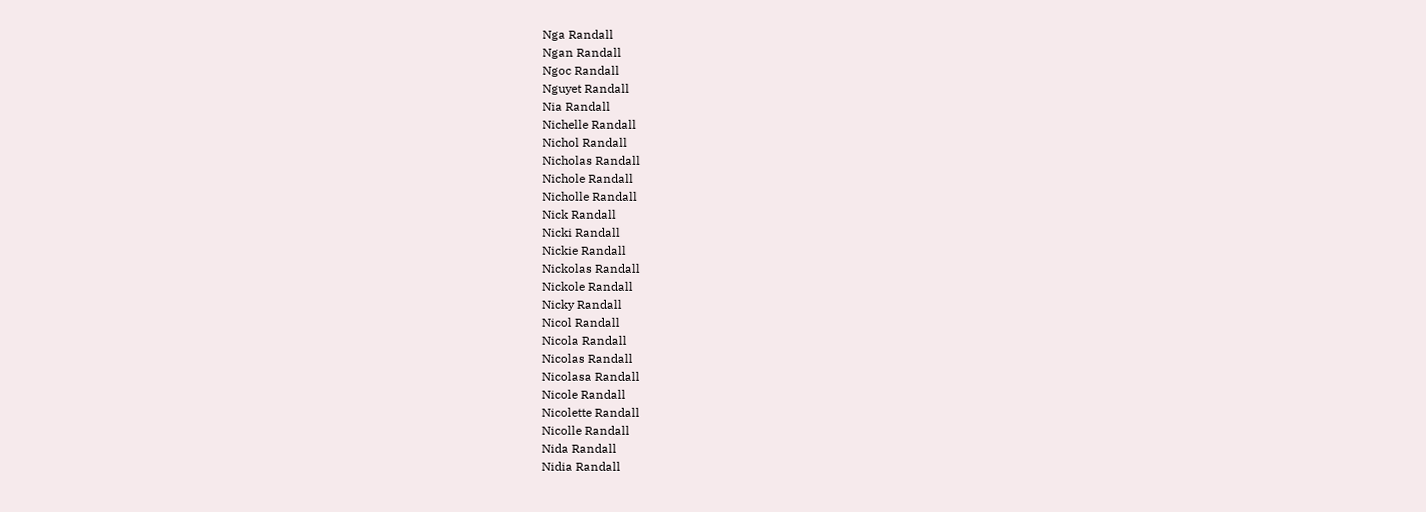Nga Randall
Ngan Randall
Ngoc Randall
Nguyet Randall
Nia Randall
Nichelle Randall
Nichol Randall
Nicholas Randall
Nichole Randall
Nicholle Randall
Nick Randall
Nicki Randall
Nickie Randall
Nickolas Randall
Nickole Randall
Nicky Randall
Nicol Randall
Nicola Randall
Nicolas Randall
Nicolasa Randall
Nicole Randall
Nicolette Randall
Nicolle Randall
Nida Randall
Nidia Randall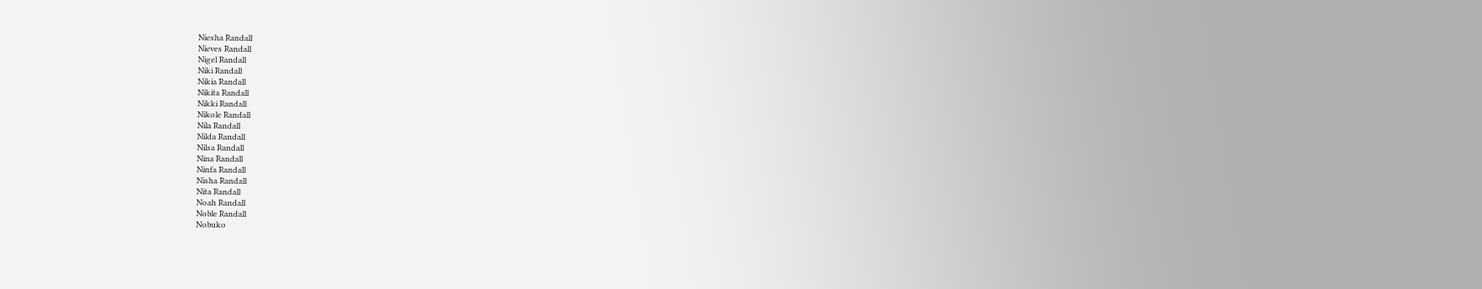Niesha Randall
Nieves Randall
Nigel Randall
Niki Randall
Nikia Randall
Nikita Randall
Nikki Randall
Nikole Randall
Nila Randall
Nilda Randall
Nilsa Randall
Nina Randall
Ninfa Randall
Nisha Randall
Nita Randall
Noah Randall
Noble Randall
Nobuko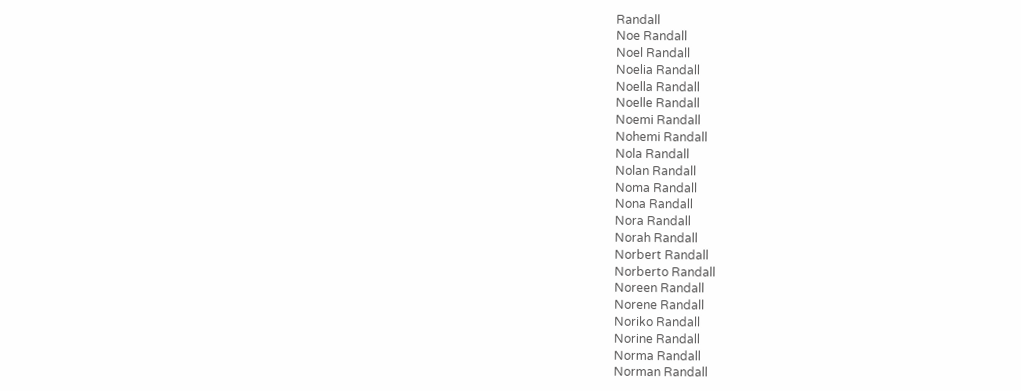Randall
Noe Randall
Noel Randall
Noelia Randall
Noella Randall
Noelle Randall
Noemi Randall
Nohemi Randall
Nola Randall
Nolan Randall
Noma Randall
Nona Randall
Nora Randall
Norah Randall
Norbert Randall
Norberto Randall
Noreen Randall
Norene Randall
Noriko Randall
Norine Randall
Norma Randall
Norman Randall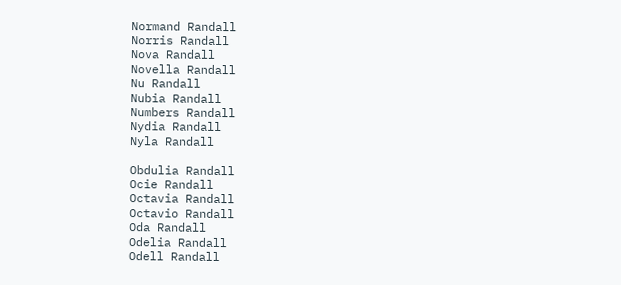Normand Randall
Norris Randall
Nova Randall
Novella Randall
Nu Randall
Nubia Randall
Numbers Randall
Nydia Randall
Nyla Randall

Obdulia Randall
Ocie Randall
Octavia Randall
Octavio Randall
Oda Randall
Odelia Randall
Odell Randall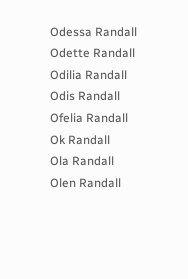Odessa Randall
Odette Randall
Odilia Randall
Odis Randall
Ofelia Randall
Ok Randall
Ola Randall
Olen Randall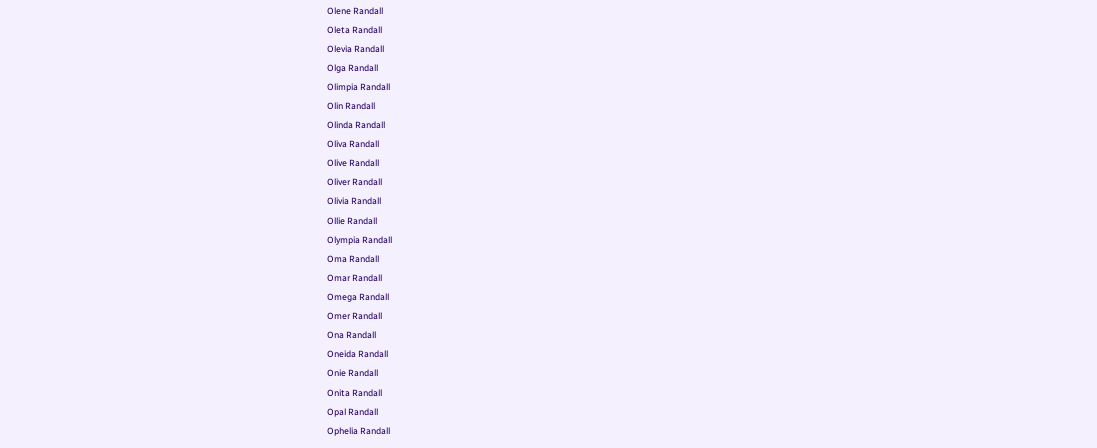Olene Randall
Oleta Randall
Olevia Randall
Olga Randall
Olimpia Randall
Olin Randall
Olinda Randall
Oliva Randall
Olive Randall
Oliver Randall
Olivia Randall
Ollie Randall
Olympia Randall
Oma Randall
Omar Randall
Omega Randall
Omer Randall
Ona Randall
Oneida Randall
Onie Randall
Onita Randall
Opal Randall
Ophelia Randall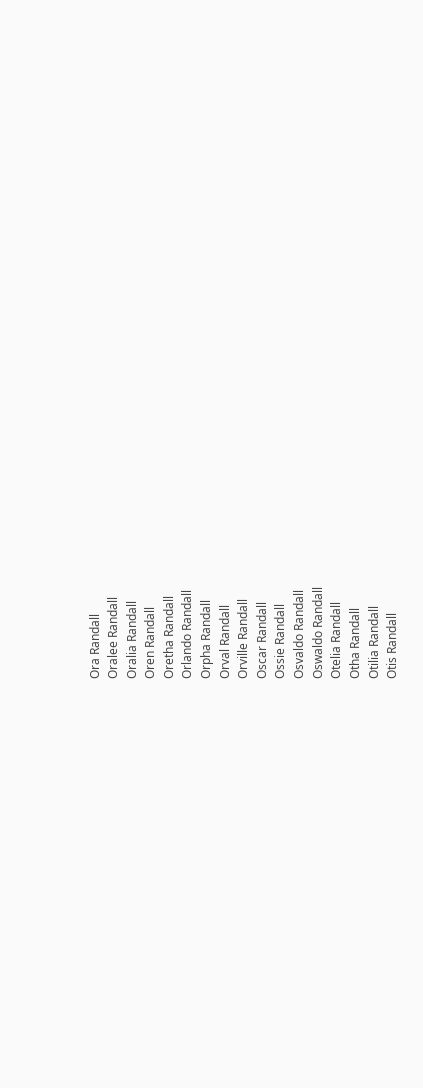Ora Randall
Oralee Randall
Oralia Randall
Oren Randall
Oretha Randall
Orlando Randall
Orpha Randall
Orval Randall
Orville Randall
Oscar Randall
Ossie Randall
Osvaldo Randall
Oswaldo Randall
Otelia Randall
Otha Randall
Otilia Randall
Otis Randall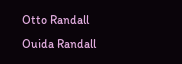Otto Randall
Ouida Randall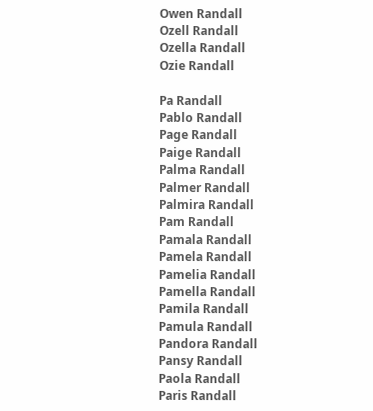Owen Randall
Ozell Randall
Ozella Randall
Ozie Randall

Pa Randall
Pablo Randall
Page Randall
Paige Randall
Palma Randall
Palmer Randall
Palmira Randall
Pam Randall
Pamala Randall
Pamela Randall
Pamelia Randall
Pamella Randall
Pamila Randall
Pamula Randall
Pandora Randall
Pansy Randall
Paola Randall
Paris Randall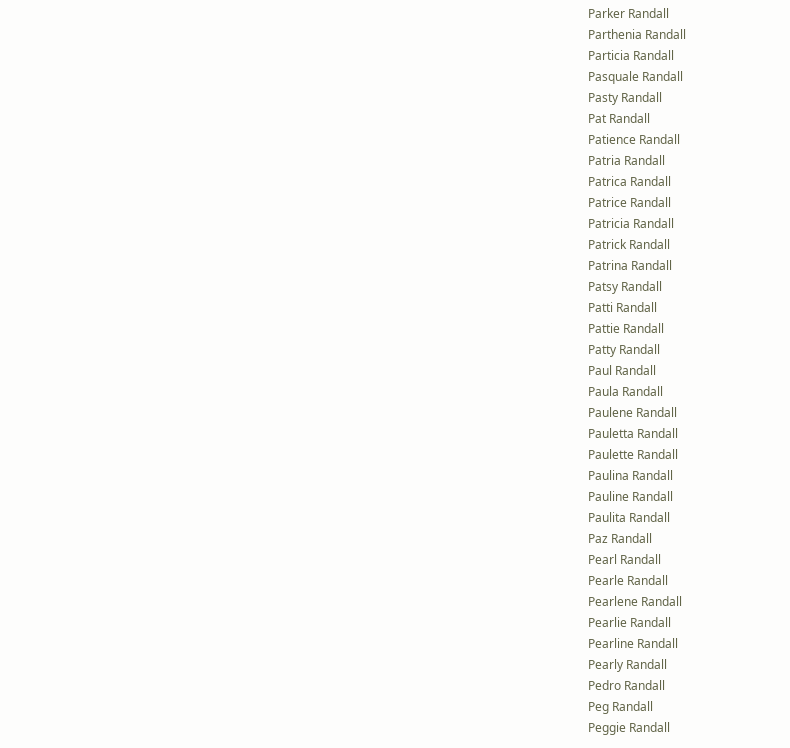Parker Randall
Parthenia Randall
Particia Randall
Pasquale Randall
Pasty Randall
Pat Randall
Patience Randall
Patria Randall
Patrica Randall
Patrice Randall
Patricia Randall
Patrick Randall
Patrina Randall
Patsy Randall
Patti Randall
Pattie Randall
Patty Randall
Paul Randall
Paula Randall
Paulene Randall
Pauletta Randall
Paulette Randall
Paulina Randall
Pauline Randall
Paulita Randall
Paz Randall
Pearl Randall
Pearle Randall
Pearlene Randall
Pearlie Randall
Pearline Randall
Pearly Randall
Pedro Randall
Peg Randall
Peggie Randall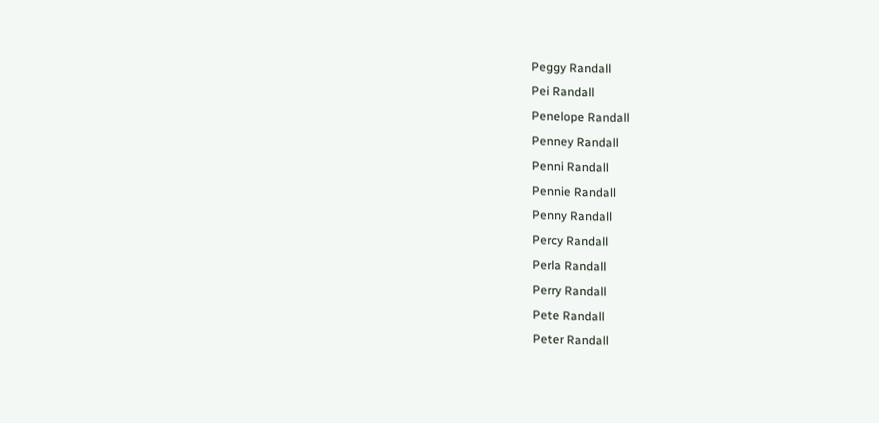Peggy Randall
Pei Randall
Penelope Randall
Penney Randall
Penni Randall
Pennie Randall
Penny Randall
Percy Randall
Perla Randall
Perry Randall
Pete Randall
Peter Randall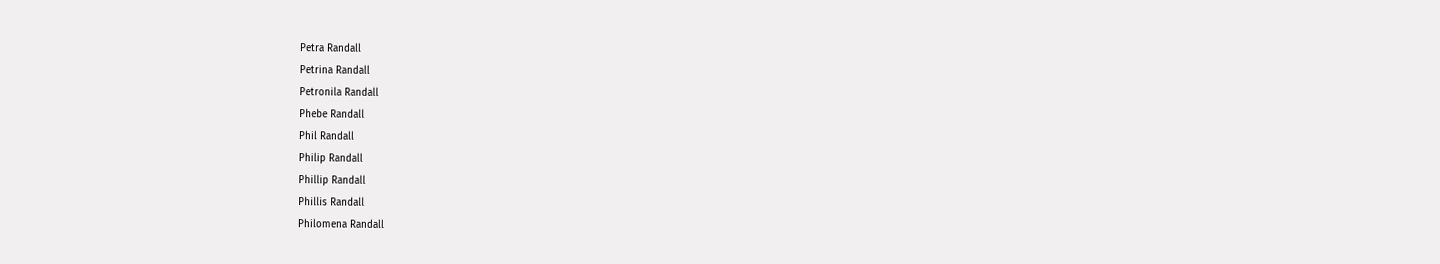Petra Randall
Petrina Randall
Petronila Randall
Phebe Randall
Phil Randall
Philip Randall
Phillip Randall
Phillis Randall
Philomena Randall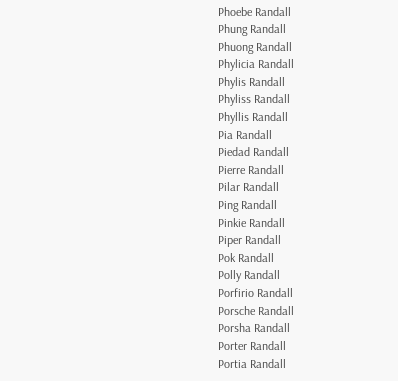Phoebe Randall
Phung Randall
Phuong Randall
Phylicia Randall
Phylis Randall
Phyliss Randall
Phyllis Randall
Pia Randall
Piedad Randall
Pierre Randall
Pilar Randall
Ping Randall
Pinkie Randall
Piper Randall
Pok Randall
Polly Randall
Porfirio Randall
Porsche Randall
Porsha Randall
Porter Randall
Portia Randall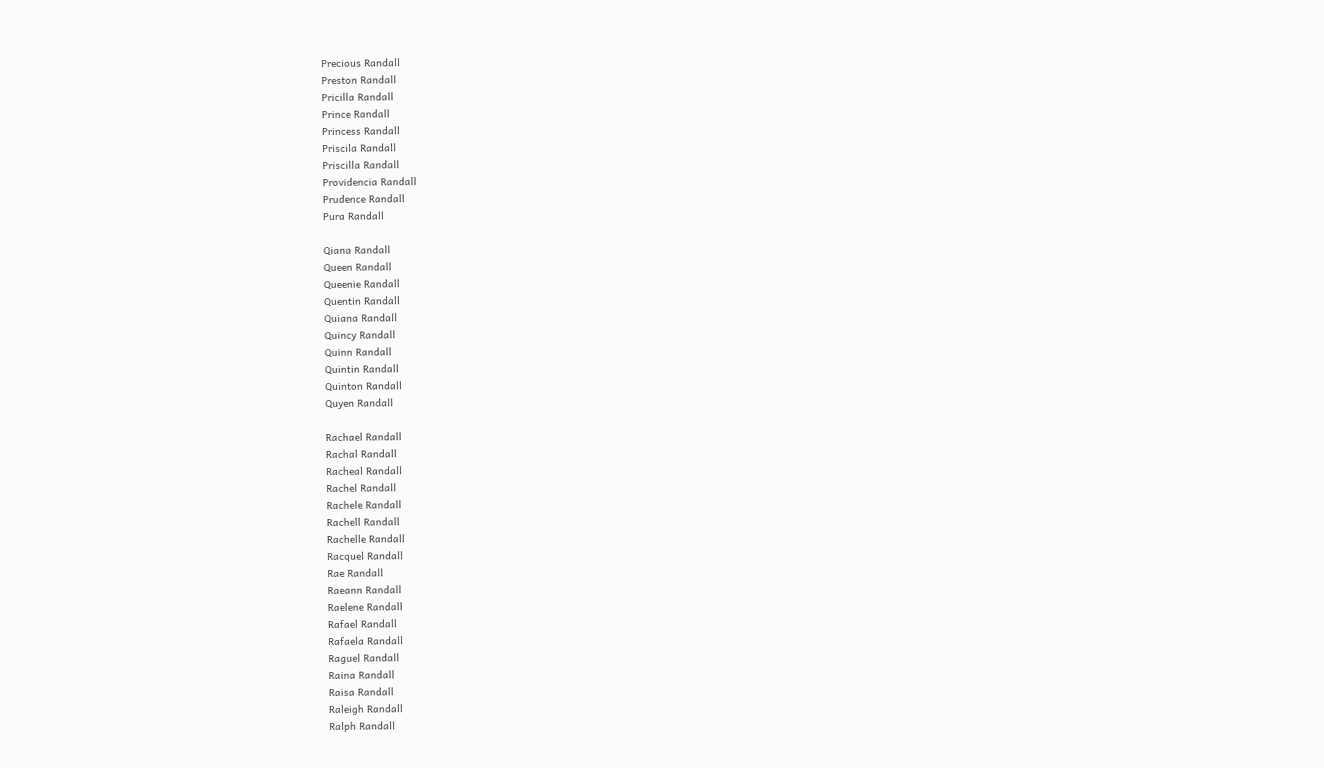Precious Randall
Preston Randall
Pricilla Randall
Prince Randall
Princess Randall
Priscila Randall
Priscilla Randall
Providencia Randall
Prudence Randall
Pura Randall

Qiana Randall
Queen Randall
Queenie Randall
Quentin Randall
Quiana Randall
Quincy Randall
Quinn Randall
Quintin Randall
Quinton Randall
Quyen Randall

Rachael Randall
Rachal Randall
Racheal Randall
Rachel Randall
Rachele Randall
Rachell Randall
Rachelle Randall
Racquel Randall
Rae Randall
Raeann Randall
Raelene Randall
Rafael Randall
Rafaela Randall
Raguel Randall
Raina Randall
Raisa Randall
Raleigh Randall
Ralph Randall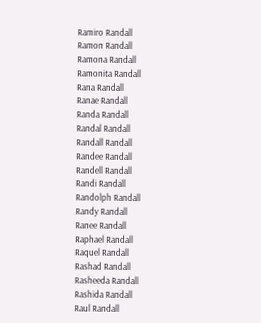Ramiro Randall
Ramon Randall
Ramona Randall
Ramonita Randall
Rana Randall
Ranae Randall
Randa Randall
Randal Randall
Randall Randall
Randee Randall
Randell Randall
Randi Randall
Randolph Randall
Randy Randall
Ranee Randall
Raphael Randall
Raquel Randall
Rashad Randall
Rasheeda Randall
Rashida Randall
Raul Randall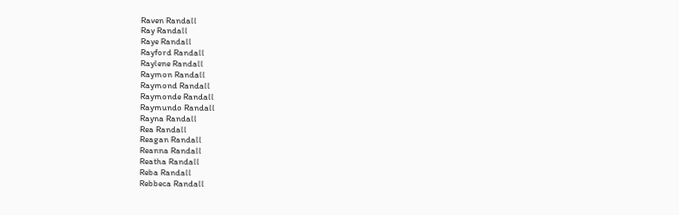Raven Randall
Ray Randall
Raye Randall
Rayford Randall
Raylene Randall
Raymon Randall
Raymond Randall
Raymonde Randall
Raymundo Randall
Rayna Randall
Rea Randall
Reagan Randall
Reanna Randall
Reatha Randall
Reba Randall
Rebbeca Randall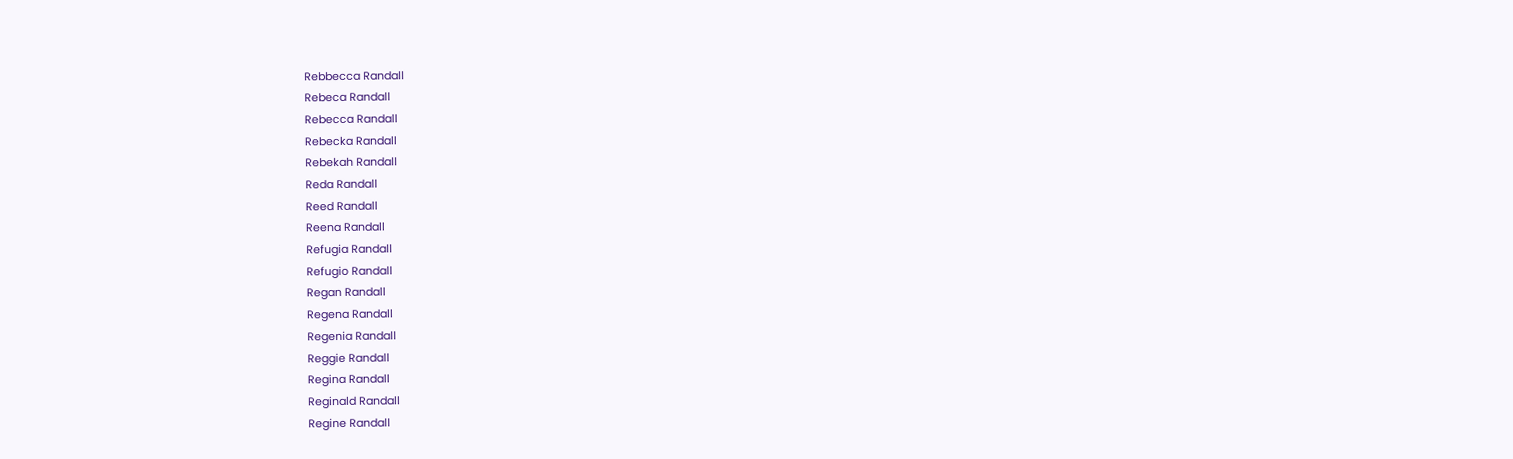Rebbecca Randall
Rebeca Randall
Rebecca Randall
Rebecka Randall
Rebekah Randall
Reda Randall
Reed Randall
Reena Randall
Refugia Randall
Refugio Randall
Regan Randall
Regena Randall
Regenia Randall
Reggie Randall
Regina Randall
Reginald Randall
Regine Randall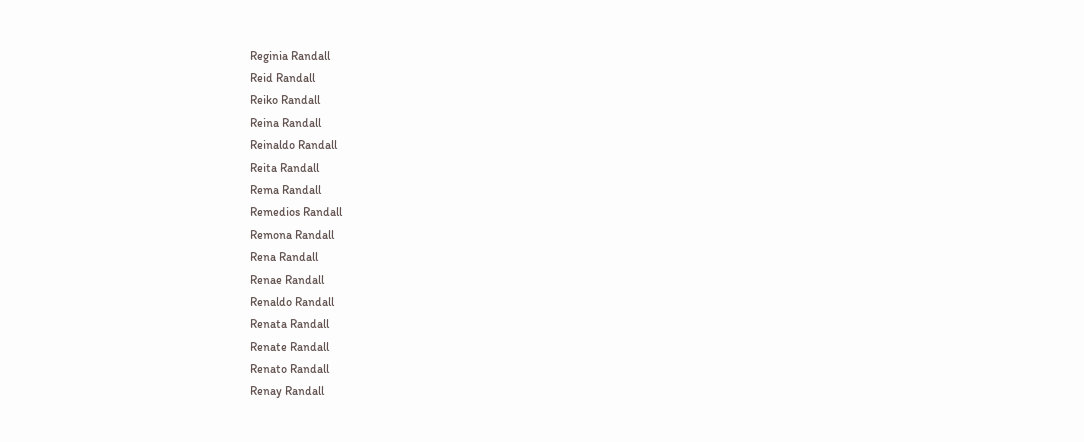Reginia Randall
Reid Randall
Reiko Randall
Reina Randall
Reinaldo Randall
Reita Randall
Rema Randall
Remedios Randall
Remona Randall
Rena Randall
Renae Randall
Renaldo Randall
Renata Randall
Renate Randall
Renato Randall
Renay Randall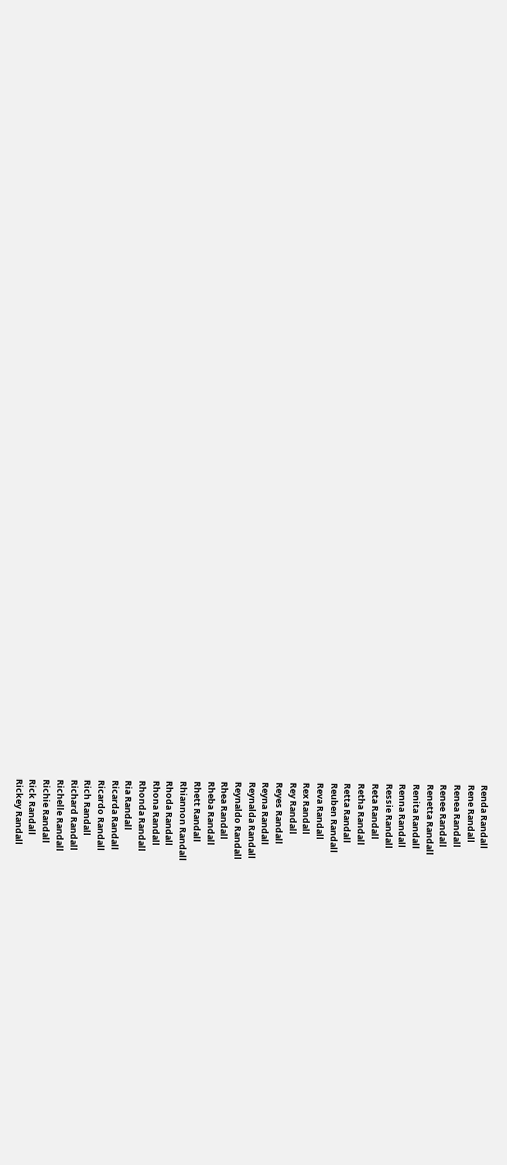Renda Randall
Rene Randall
Renea Randall
Renee Randall
Renetta Randall
Renita Randall
Renna Randall
Ressie Randall
Reta Randall
Retha Randall
Retta Randall
Reuben Randall
Reva Randall
Rex Randall
Rey Randall
Reyes Randall
Reyna Randall
Reynalda Randall
Reynaldo Randall
Rhea Randall
Rheba Randall
Rhett Randall
Rhiannon Randall
Rhoda Randall
Rhona Randall
Rhonda Randall
Ria Randall
Ricarda Randall
Ricardo Randall
Rich Randall
Richard Randall
Richelle Randall
Richie Randall
Rick Randall
Rickey Randall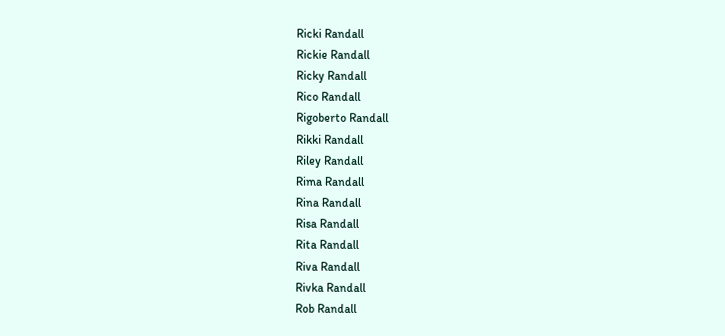Ricki Randall
Rickie Randall
Ricky Randall
Rico Randall
Rigoberto Randall
Rikki Randall
Riley Randall
Rima Randall
Rina Randall
Risa Randall
Rita Randall
Riva Randall
Rivka Randall
Rob Randall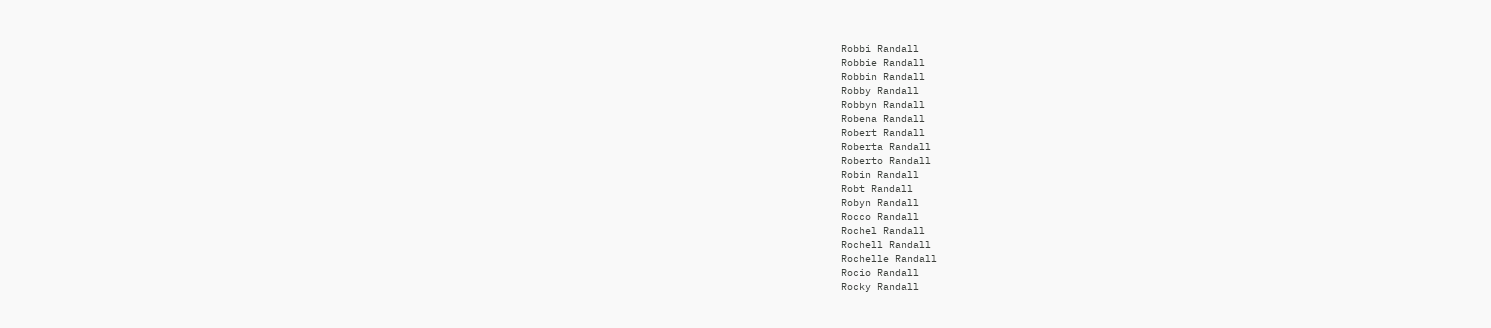Robbi Randall
Robbie Randall
Robbin Randall
Robby Randall
Robbyn Randall
Robena Randall
Robert Randall
Roberta Randall
Roberto Randall
Robin Randall
Robt Randall
Robyn Randall
Rocco Randall
Rochel Randall
Rochell Randall
Rochelle Randall
Rocio Randall
Rocky Randall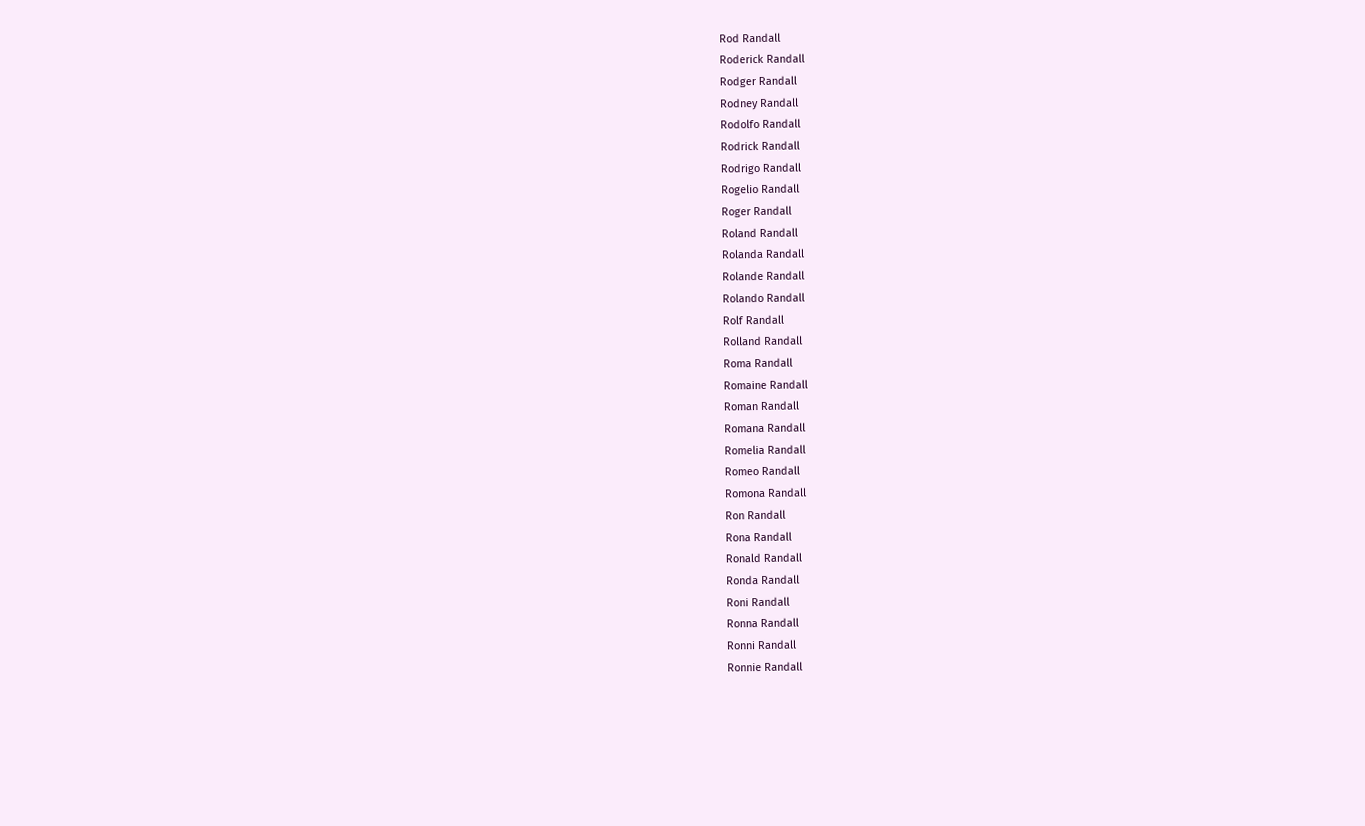Rod Randall
Roderick Randall
Rodger Randall
Rodney Randall
Rodolfo Randall
Rodrick Randall
Rodrigo Randall
Rogelio Randall
Roger Randall
Roland Randall
Rolanda Randall
Rolande Randall
Rolando Randall
Rolf Randall
Rolland Randall
Roma Randall
Romaine Randall
Roman Randall
Romana Randall
Romelia Randall
Romeo Randall
Romona Randall
Ron Randall
Rona Randall
Ronald Randall
Ronda Randall
Roni Randall
Ronna Randall
Ronni Randall
Ronnie Randall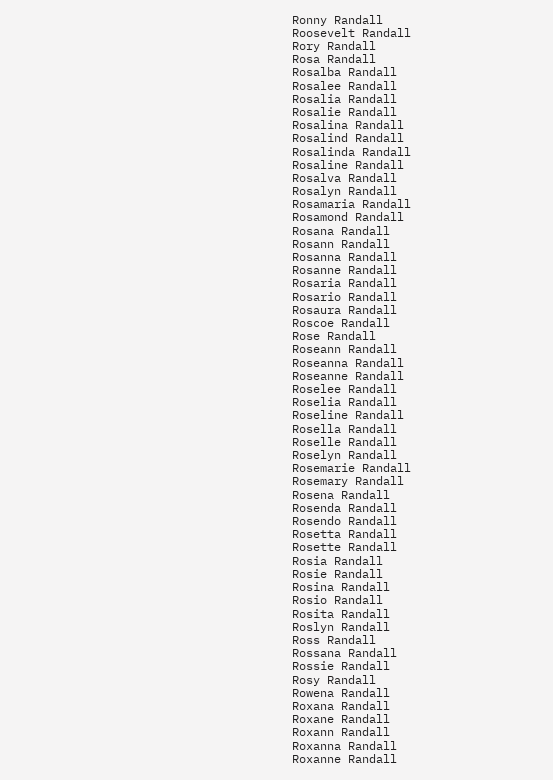Ronny Randall
Roosevelt Randall
Rory Randall
Rosa Randall
Rosalba Randall
Rosalee Randall
Rosalia Randall
Rosalie Randall
Rosalina Randall
Rosalind Randall
Rosalinda Randall
Rosaline Randall
Rosalva Randall
Rosalyn Randall
Rosamaria Randall
Rosamond Randall
Rosana Randall
Rosann Randall
Rosanna Randall
Rosanne Randall
Rosaria Randall
Rosario Randall
Rosaura Randall
Roscoe Randall
Rose Randall
Roseann Randall
Roseanna Randall
Roseanne Randall
Roselee Randall
Roselia Randall
Roseline Randall
Rosella Randall
Roselle Randall
Roselyn Randall
Rosemarie Randall
Rosemary Randall
Rosena Randall
Rosenda Randall
Rosendo Randall
Rosetta Randall
Rosette Randall
Rosia Randall
Rosie Randall
Rosina Randall
Rosio Randall
Rosita Randall
Roslyn Randall
Ross Randall
Rossana Randall
Rossie Randall
Rosy Randall
Rowena Randall
Roxana Randall
Roxane Randall
Roxann Randall
Roxanna Randall
Roxanne Randall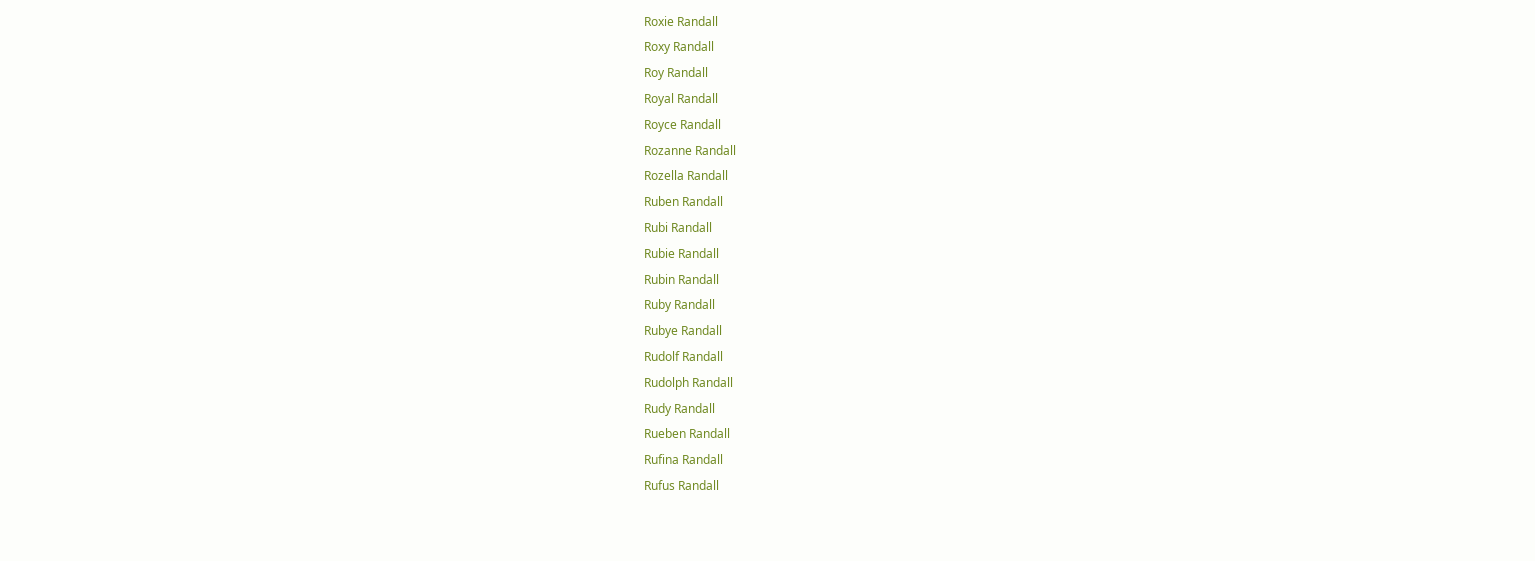Roxie Randall
Roxy Randall
Roy Randall
Royal Randall
Royce Randall
Rozanne Randall
Rozella Randall
Ruben Randall
Rubi Randall
Rubie Randall
Rubin Randall
Ruby Randall
Rubye Randall
Rudolf Randall
Rudolph Randall
Rudy Randall
Rueben Randall
Rufina Randall
Rufus Randall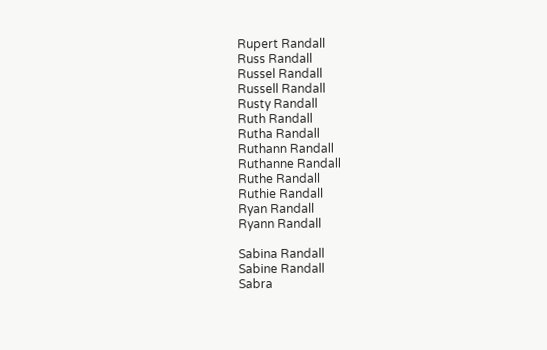Rupert Randall
Russ Randall
Russel Randall
Russell Randall
Rusty Randall
Ruth Randall
Rutha Randall
Ruthann Randall
Ruthanne Randall
Ruthe Randall
Ruthie Randall
Ryan Randall
Ryann Randall

Sabina Randall
Sabine Randall
Sabra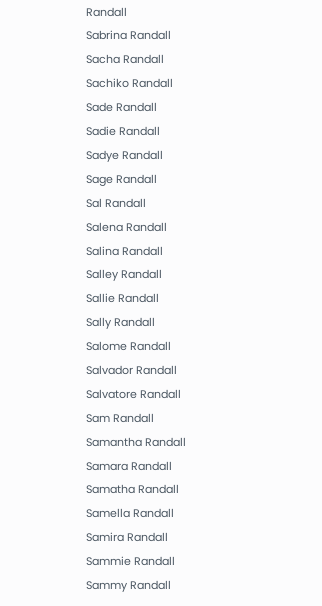Randall
Sabrina Randall
Sacha Randall
Sachiko Randall
Sade Randall
Sadie Randall
Sadye Randall
Sage Randall
Sal Randall
Salena Randall
Salina Randall
Salley Randall
Sallie Randall
Sally Randall
Salome Randall
Salvador Randall
Salvatore Randall
Sam Randall
Samantha Randall
Samara Randall
Samatha Randall
Samella Randall
Samira Randall
Sammie Randall
Sammy Randall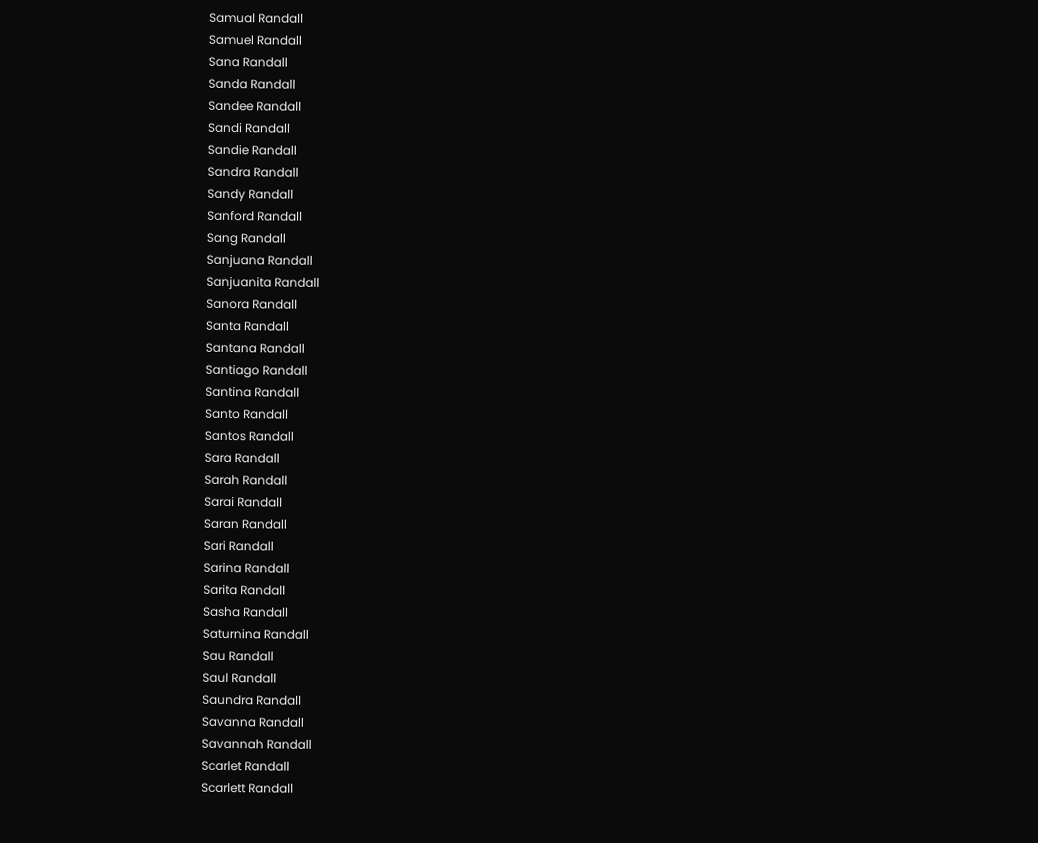Samual Randall
Samuel Randall
Sana Randall
Sanda Randall
Sandee Randall
Sandi Randall
Sandie Randall
Sandra Randall
Sandy Randall
Sanford Randall
Sang Randall
Sanjuana Randall
Sanjuanita Randall
Sanora Randall
Santa Randall
Santana Randall
Santiago Randall
Santina Randall
Santo Randall
Santos Randall
Sara Randall
Sarah Randall
Sarai Randall
Saran Randall
Sari Randall
Sarina Randall
Sarita Randall
Sasha Randall
Saturnina Randall
Sau Randall
Saul Randall
Saundra Randall
Savanna Randall
Savannah Randall
Scarlet Randall
Scarlett Randall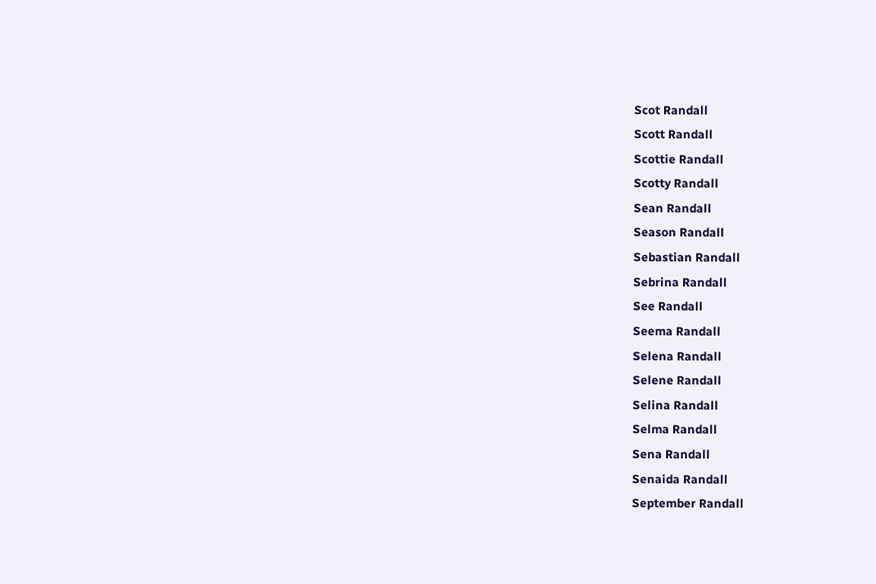Scot Randall
Scott Randall
Scottie Randall
Scotty Randall
Sean Randall
Season Randall
Sebastian Randall
Sebrina Randall
See Randall
Seema Randall
Selena Randall
Selene Randall
Selina Randall
Selma Randall
Sena Randall
Senaida Randall
September Randall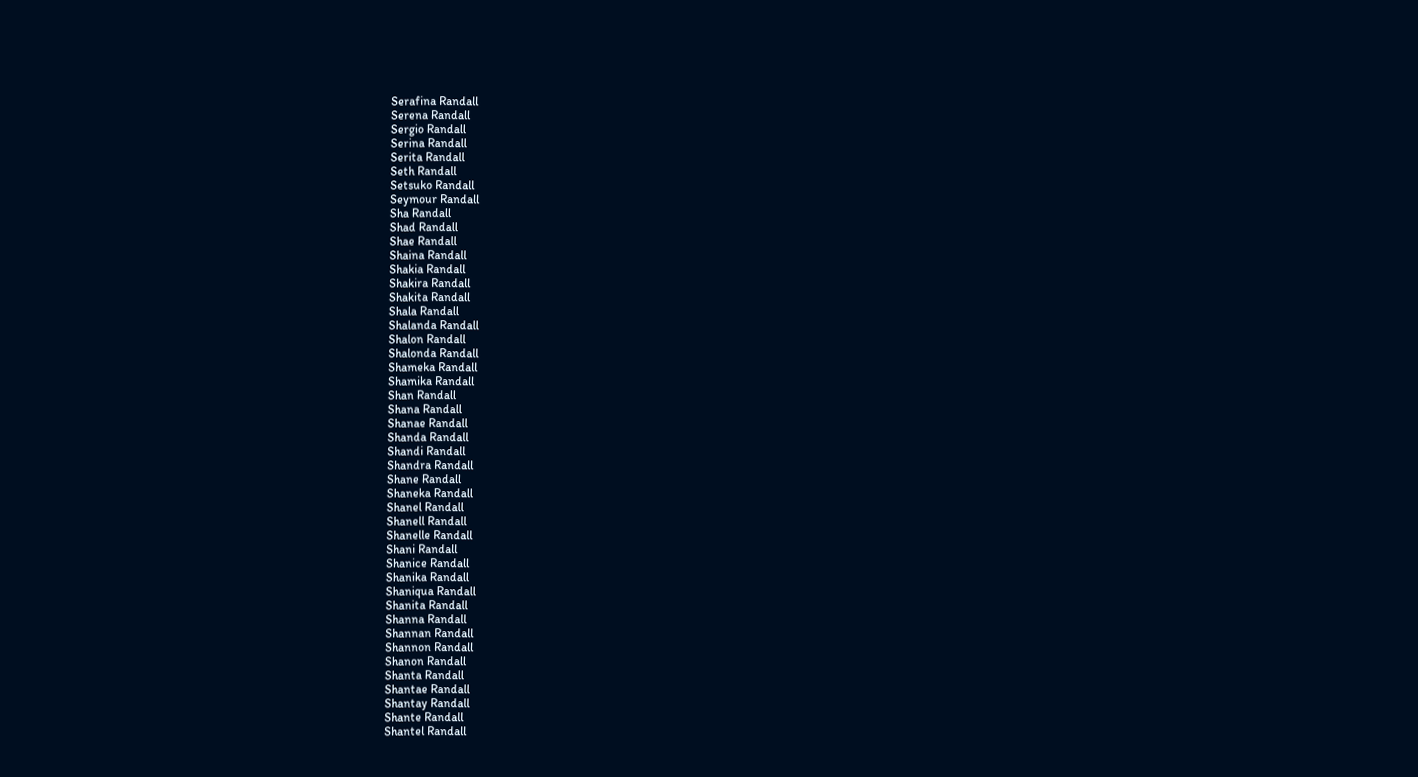Serafina Randall
Serena Randall
Sergio Randall
Serina Randall
Serita Randall
Seth Randall
Setsuko Randall
Seymour Randall
Sha Randall
Shad Randall
Shae Randall
Shaina Randall
Shakia Randall
Shakira Randall
Shakita Randall
Shala Randall
Shalanda Randall
Shalon Randall
Shalonda Randall
Shameka Randall
Shamika Randall
Shan Randall
Shana Randall
Shanae Randall
Shanda Randall
Shandi Randall
Shandra Randall
Shane Randall
Shaneka Randall
Shanel Randall
Shanell Randall
Shanelle Randall
Shani Randall
Shanice Randall
Shanika Randall
Shaniqua Randall
Shanita Randall
Shanna Randall
Shannan Randall
Shannon Randall
Shanon Randall
Shanta Randall
Shantae Randall
Shantay Randall
Shante Randall
Shantel Randall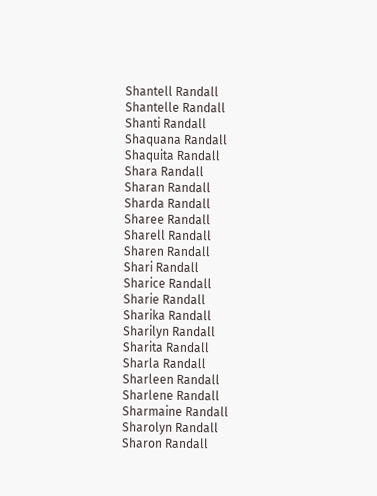Shantell Randall
Shantelle Randall
Shanti Randall
Shaquana Randall
Shaquita Randall
Shara Randall
Sharan Randall
Sharda Randall
Sharee Randall
Sharell Randall
Sharen Randall
Shari Randall
Sharice Randall
Sharie Randall
Sharika Randall
Sharilyn Randall
Sharita Randall
Sharla Randall
Sharleen Randall
Sharlene Randall
Sharmaine Randall
Sharolyn Randall
Sharon Randall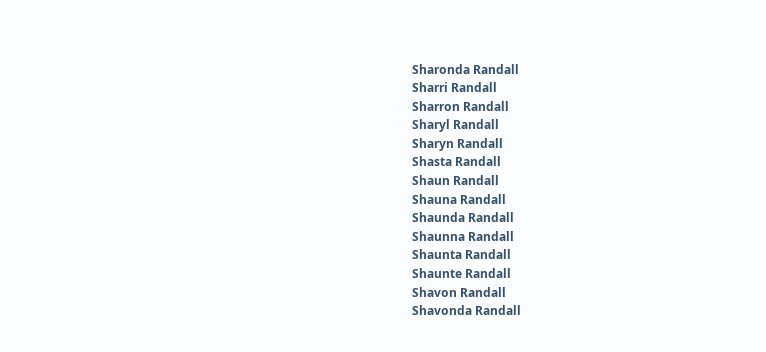Sharonda Randall
Sharri Randall
Sharron Randall
Sharyl Randall
Sharyn Randall
Shasta Randall
Shaun Randall
Shauna Randall
Shaunda Randall
Shaunna Randall
Shaunta Randall
Shaunte Randall
Shavon Randall
Shavonda Randall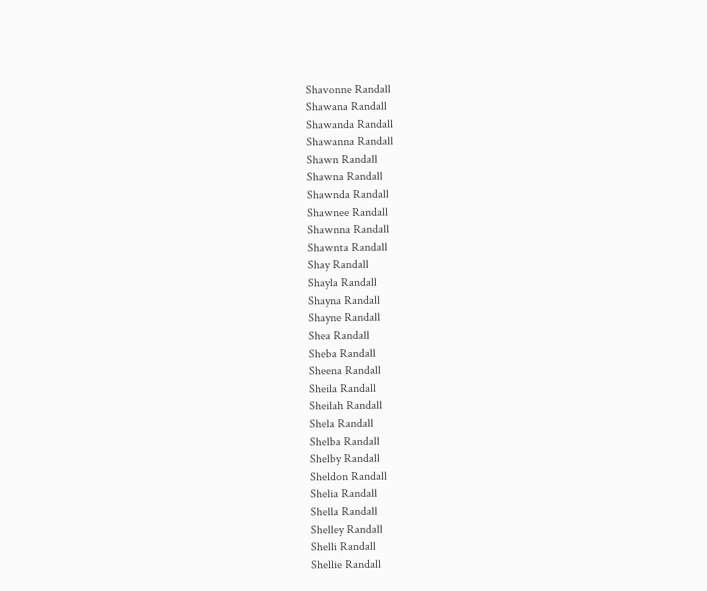Shavonne Randall
Shawana Randall
Shawanda Randall
Shawanna Randall
Shawn Randall
Shawna Randall
Shawnda Randall
Shawnee Randall
Shawnna Randall
Shawnta Randall
Shay Randall
Shayla Randall
Shayna Randall
Shayne Randall
Shea Randall
Sheba Randall
Sheena Randall
Sheila Randall
Sheilah Randall
Shela Randall
Shelba Randall
Shelby Randall
Sheldon Randall
Shelia Randall
Shella Randall
Shelley Randall
Shelli Randall
Shellie Randall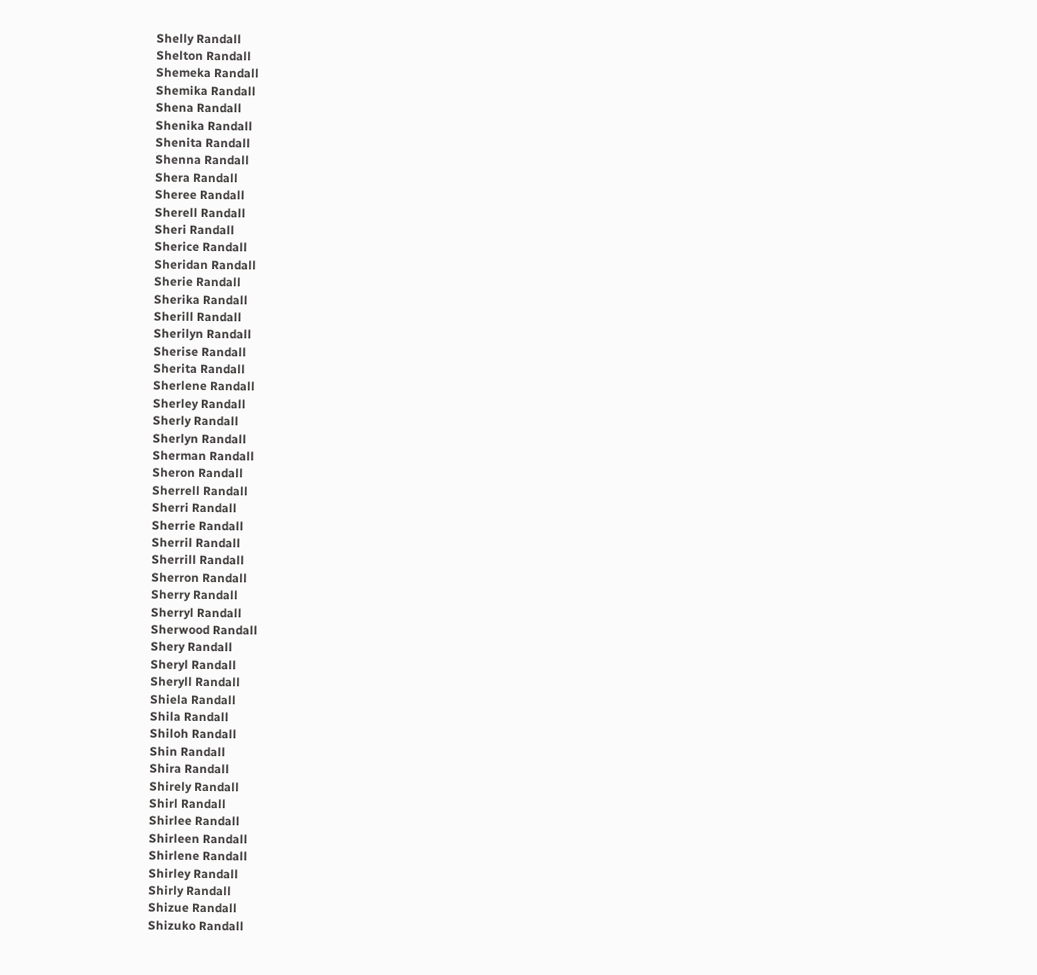Shelly Randall
Shelton Randall
Shemeka Randall
Shemika Randall
Shena Randall
Shenika Randall
Shenita Randall
Shenna Randall
Shera Randall
Sheree Randall
Sherell Randall
Sheri Randall
Sherice Randall
Sheridan Randall
Sherie Randall
Sherika Randall
Sherill Randall
Sherilyn Randall
Sherise Randall
Sherita Randall
Sherlene Randall
Sherley Randall
Sherly Randall
Sherlyn Randall
Sherman Randall
Sheron Randall
Sherrell Randall
Sherri Randall
Sherrie Randall
Sherril Randall
Sherrill Randall
Sherron Randall
Sherry Randall
Sherryl Randall
Sherwood Randall
Shery Randall
Sheryl Randall
Sheryll Randall
Shiela Randall
Shila Randall
Shiloh Randall
Shin Randall
Shira Randall
Shirely Randall
Shirl Randall
Shirlee Randall
Shirleen Randall
Shirlene Randall
Shirley Randall
Shirly Randall
Shizue Randall
Shizuko Randall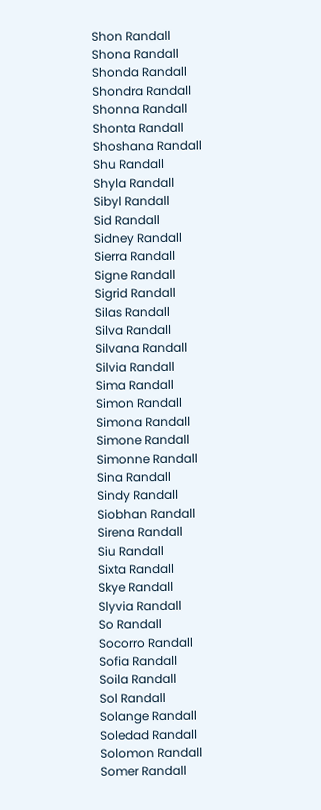Shon Randall
Shona Randall
Shonda Randall
Shondra Randall
Shonna Randall
Shonta Randall
Shoshana Randall
Shu Randall
Shyla Randall
Sibyl Randall
Sid Randall
Sidney Randall
Sierra Randall
Signe Randall
Sigrid Randall
Silas Randall
Silva Randall
Silvana Randall
Silvia Randall
Sima Randall
Simon Randall
Simona Randall
Simone Randall
Simonne Randall
Sina Randall
Sindy Randall
Siobhan Randall
Sirena Randall
Siu Randall
Sixta Randall
Skye Randall
Slyvia Randall
So Randall
Socorro Randall
Sofia Randall
Soila Randall
Sol Randall
Solange Randall
Soledad Randall
Solomon Randall
Somer Randall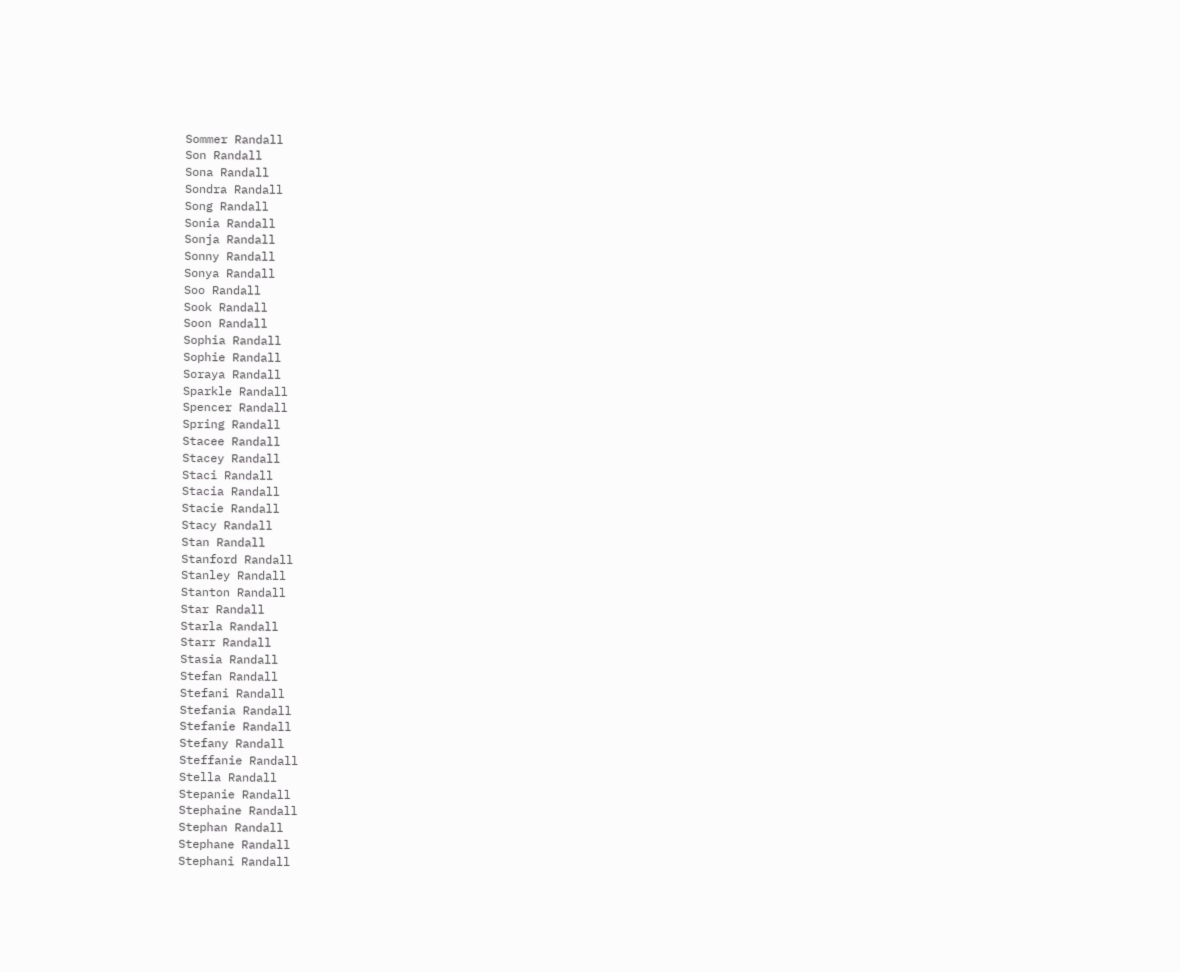Sommer Randall
Son Randall
Sona Randall
Sondra Randall
Song Randall
Sonia Randall
Sonja Randall
Sonny Randall
Sonya Randall
Soo Randall
Sook Randall
Soon Randall
Sophia Randall
Sophie Randall
Soraya Randall
Sparkle Randall
Spencer Randall
Spring Randall
Stacee Randall
Stacey Randall
Staci Randall
Stacia Randall
Stacie Randall
Stacy Randall
Stan Randall
Stanford Randall
Stanley Randall
Stanton Randall
Star Randall
Starla Randall
Starr Randall
Stasia Randall
Stefan Randall
Stefani Randall
Stefania Randall
Stefanie Randall
Stefany Randall
Steffanie Randall
Stella Randall
Stepanie Randall
Stephaine Randall
Stephan Randall
Stephane Randall
Stephani Randall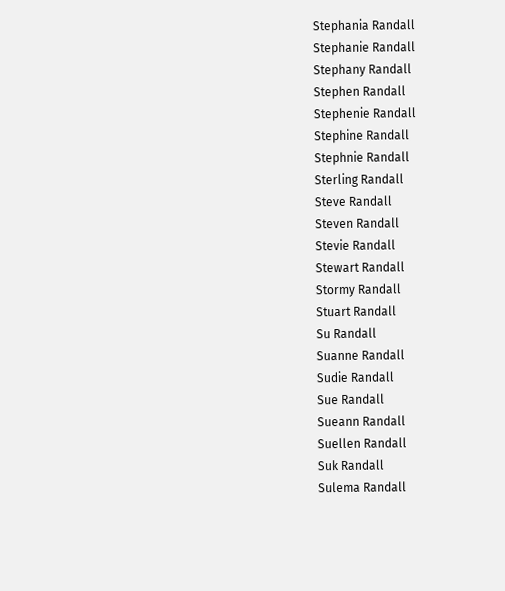Stephania Randall
Stephanie Randall
Stephany Randall
Stephen Randall
Stephenie Randall
Stephine Randall
Stephnie Randall
Sterling Randall
Steve Randall
Steven Randall
Stevie Randall
Stewart Randall
Stormy Randall
Stuart Randall
Su Randall
Suanne Randall
Sudie Randall
Sue Randall
Sueann Randall
Suellen Randall
Suk Randall
Sulema Randall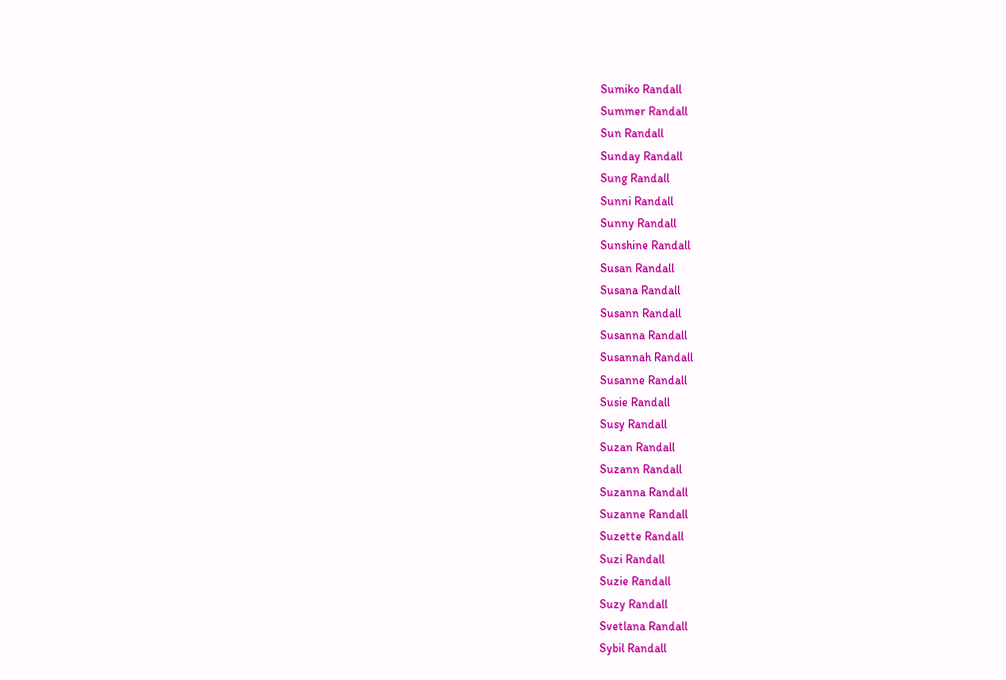Sumiko Randall
Summer Randall
Sun Randall
Sunday Randall
Sung Randall
Sunni Randall
Sunny Randall
Sunshine Randall
Susan Randall
Susana Randall
Susann Randall
Susanna Randall
Susannah Randall
Susanne Randall
Susie Randall
Susy Randall
Suzan Randall
Suzann Randall
Suzanna Randall
Suzanne Randall
Suzette Randall
Suzi Randall
Suzie Randall
Suzy Randall
Svetlana Randall
Sybil Randall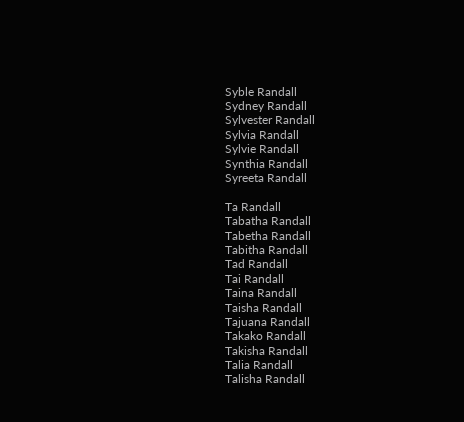Syble Randall
Sydney Randall
Sylvester Randall
Sylvia Randall
Sylvie Randall
Synthia Randall
Syreeta Randall

Ta Randall
Tabatha Randall
Tabetha Randall
Tabitha Randall
Tad Randall
Tai Randall
Taina Randall
Taisha Randall
Tajuana Randall
Takako Randall
Takisha Randall
Talia Randall
Talisha Randall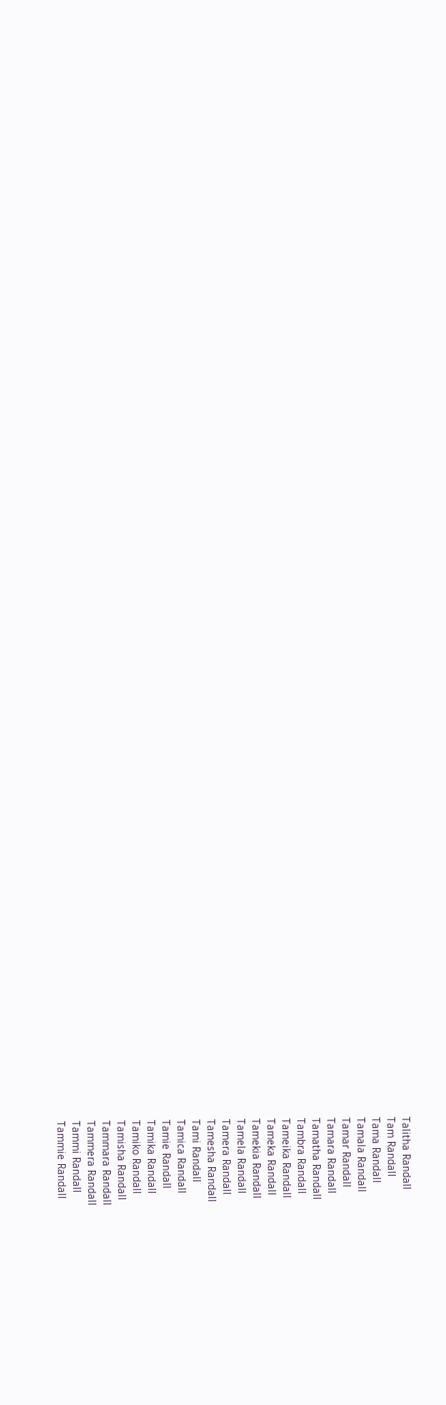Talitha Randall
Tam Randall
Tama Randall
Tamala Randall
Tamar Randall
Tamara Randall
Tamatha Randall
Tambra Randall
Tameika Randall
Tameka Randall
Tamekia Randall
Tamela Randall
Tamera Randall
Tamesha Randall
Tami Randall
Tamica Randall
Tamie Randall
Tamika Randall
Tamiko Randall
Tamisha Randall
Tammara Randall
Tammera Randall
Tammi Randall
Tammie Randall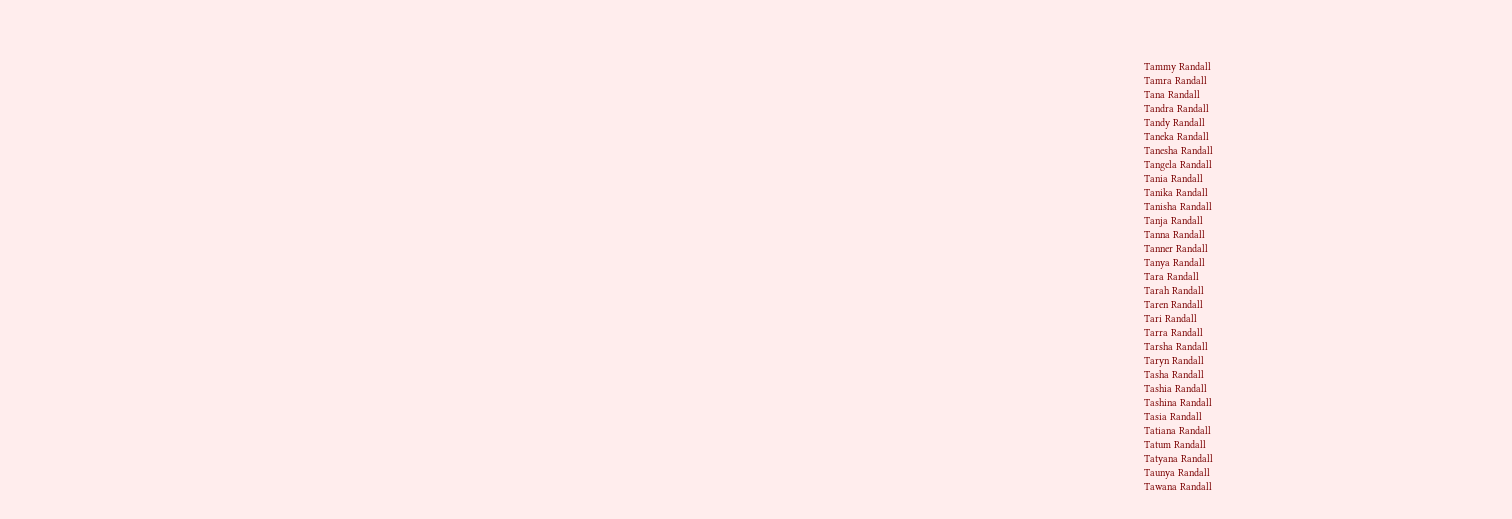Tammy Randall
Tamra Randall
Tana Randall
Tandra Randall
Tandy Randall
Taneka Randall
Tanesha Randall
Tangela Randall
Tania Randall
Tanika Randall
Tanisha Randall
Tanja Randall
Tanna Randall
Tanner Randall
Tanya Randall
Tara Randall
Tarah Randall
Taren Randall
Tari Randall
Tarra Randall
Tarsha Randall
Taryn Randall
Tasha Randall
Tashia Randall
Tashina Randall
Tasia Randall
Tatiana Randall
Tatum Randall
Tatyana Randall
Taunya Randall
Tawana Randall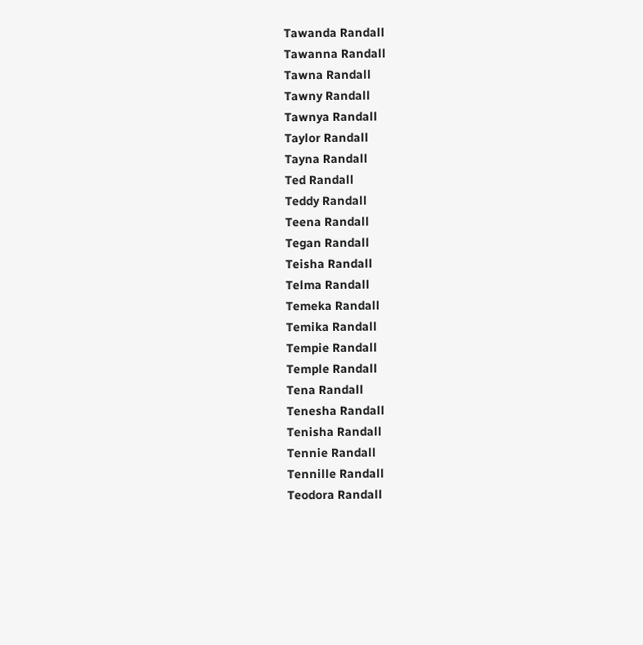Tawanda Randall
Tawanna Randall
Tawna Randall
Tawny Randall
Tawnya Randall
Taylor Randall
Tayna Randall
Ted Randall
Teddy Randall
Teena Randall
Tegan Randall
Teisha Randall
Telma Randall
Temeka Randall
Temika Randall
Tempie Randall
Temple Randall
Tena Randall
Tenesha Randall
Tenisha Randall
Tennie Randall
Tennille Randall
Teodora Randall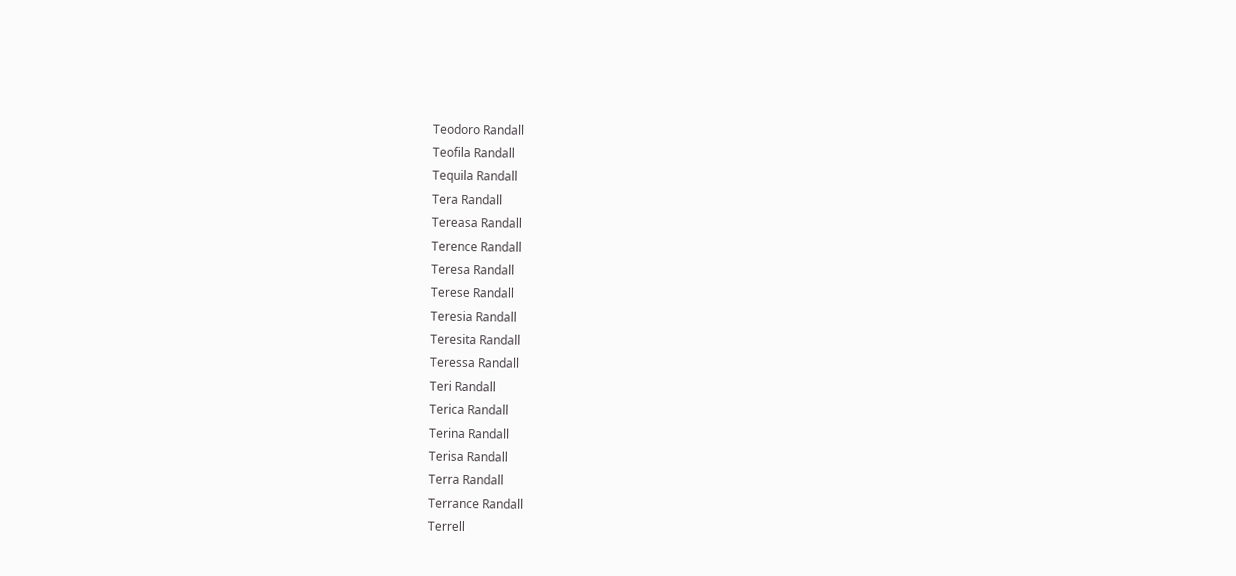Teodoro Randall
Teofila Randall
Tequila Randall
Tera Randall
Tereasa Randall
Terence Randall
Teresa Randall
Terese Randall
Teresia Randall
Teresita Randall
Teressa Randall
Teri Randall
Terica Randall
Terina Randall
Terisa Randall
Terra Randall
Terrance Randall
Terrell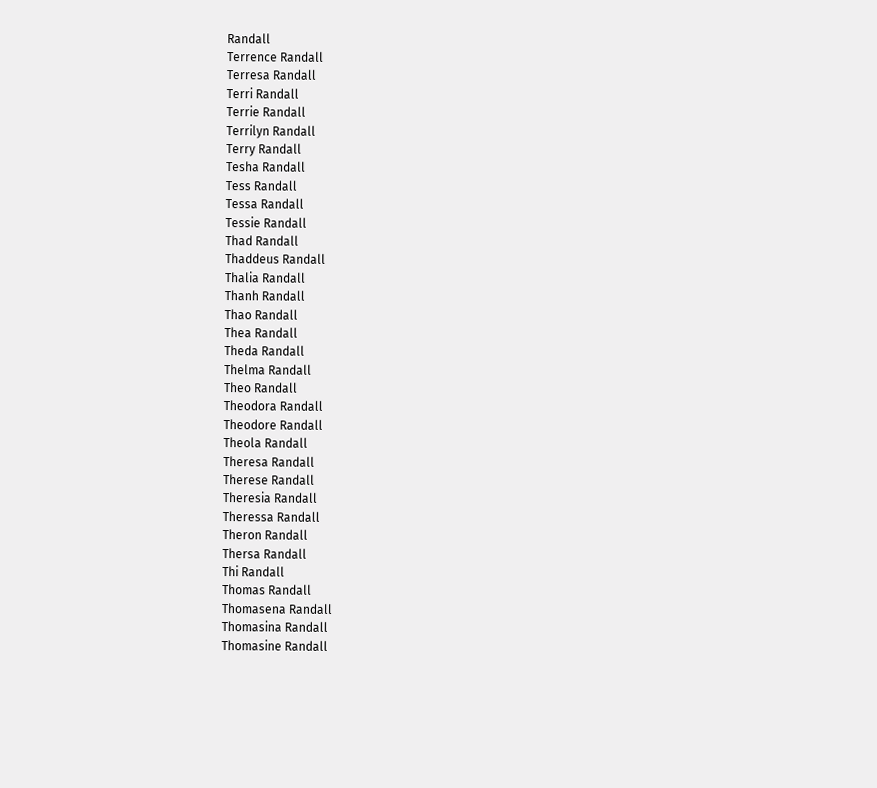Randall
Terrence Randall
Terresa Randall
Terri Randall
Terrie Randall
Terrilyn Randall
Terry Randall
Tesha Randall
Tess Randall
Tessa Randall
Tessie Randall
Thad Randall
Thaddeus Randall
Thalia Randall
Thanh Randall
Thao Randall
Thea Randall
Theda Randall
Thelma Randall
Theo Randall
Theodora Randall
Theodore Randall
Theola Randall
Theresa Randall
Therese Randall
Theresia Randall
Theressa Randall
Theron Randall
Thersa Randall
Thi Randall
Thomas Randall
Thomasena Randall
Thomasina Randall
Thomasine Randall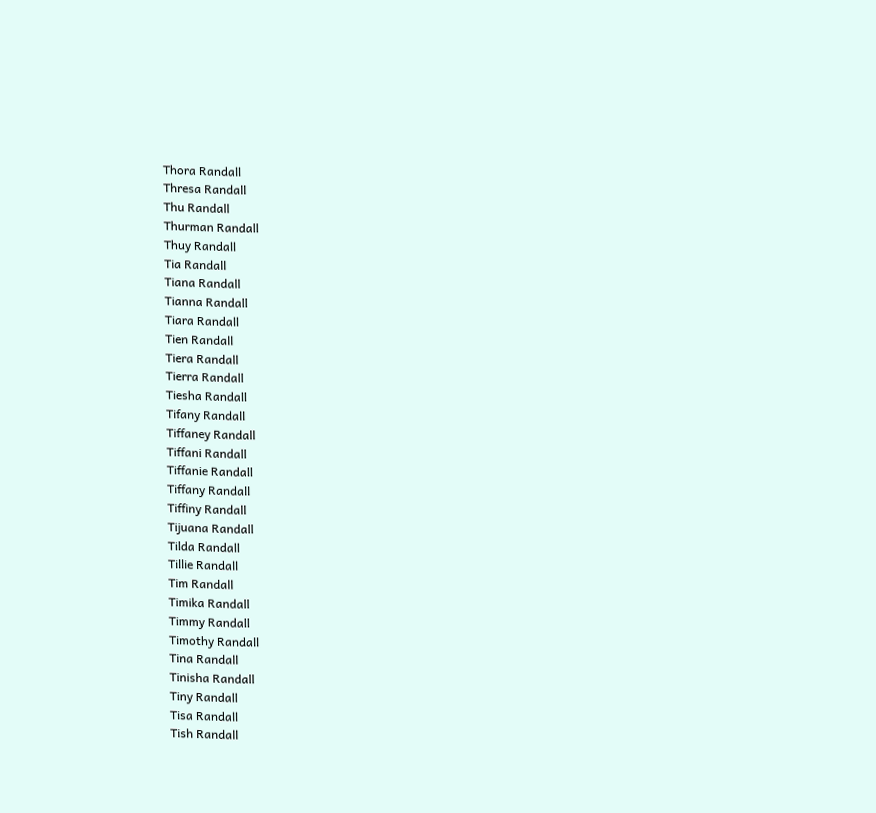Thora Randall
Thresa Randall
Thu Randall
Thurman Randall
Thuy Randall
Tia Randall
Tiana Randall
Tianna Randall
Tiara Randall
Tien Randall
Tiera Randall
Tierra Randall
Tiesha Randall
Tifany Randall
Tiffaney Randall
Tiffani Randall
Tiffanie Randall
Tiffany Randall
Tiffiny Randall
Tijuana Randall
Tilda Randall
Tillie Randall
Tim Randall
Timika Randall
Timmy Randall
Timothy Randall
Tina Randall
Tinisha Randall
Tiny Randall
Tisa Randall
Tish Randall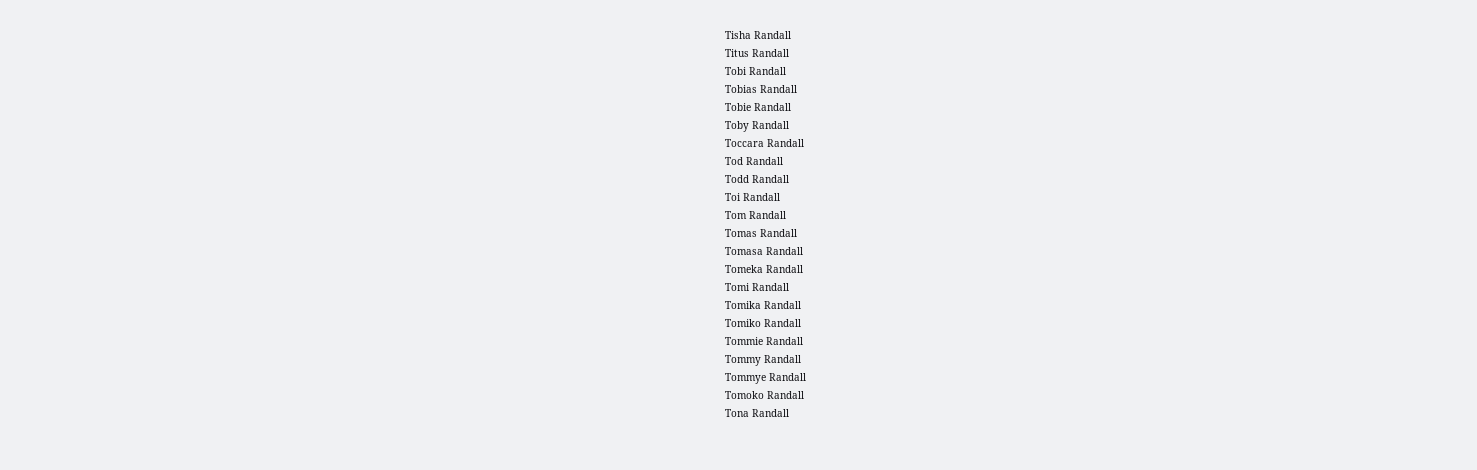Tisha Randall
Titus Randall
Tobi Randall
Tobias Randall
Tobie Randall
Toby Randall
Toccara Randall
Tod Randall
Todd Randall
Toi Randall
Tom Randall
Tomas Randall
Tomasa Randall
Tomeka Randall
Tomi Randall
Tomika Randall
Tomiko Randall
Tommie Randall
Tommy Randall
Tommye Randall
Tomoko Randall
Tona Randall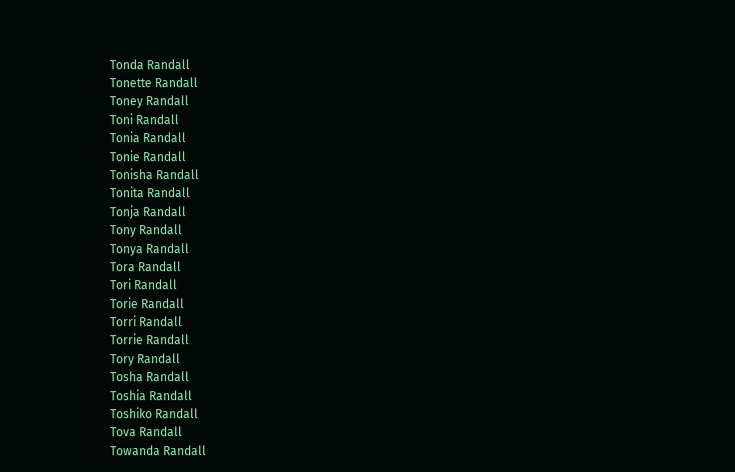Tonda Randall
Tonette Randall
Toney Randall
Toni Randall
Tonia Randall
Tonie Randall
Tonisha Randall
Tonita Randall
Tonja Randall
Tony Randall
Tonya Randall
Tora Randall
Tori Randall
Torie Randall
Torri Randall
Torrie Randall
Tory Randall
Tosha Randall
Toshia Randall
Toshiko Randall
Tova Randall
Towanda Randall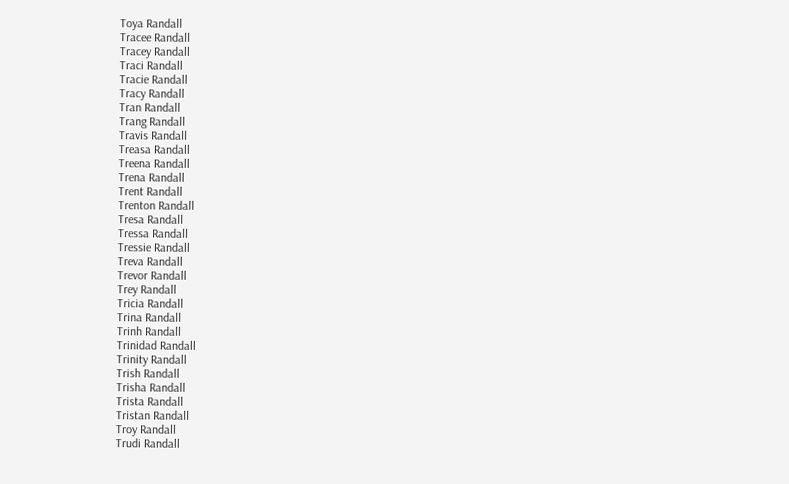Toya Randall
Tracee Randall
Tracey Randall
Traci Randall
Tracie Randall
Tracy Randall
Tran Randall
Trang Randall
Travis Randall
Treasa Randall
Treena Randall
Trena Randall
Trent Randall
Trenton Randall
Tresa Randall
Tressa Randall
Tressie Randall
Treva Randall
Trevor Randall
Trey Randall
Tricia Randall
Trina Randall
Trinh Randall
Trinidad Randall
Trinity Randall
Trish Randall
Trisha Randall
Trista Randall
Tristan Randall
Troy Randall
Trudi Randall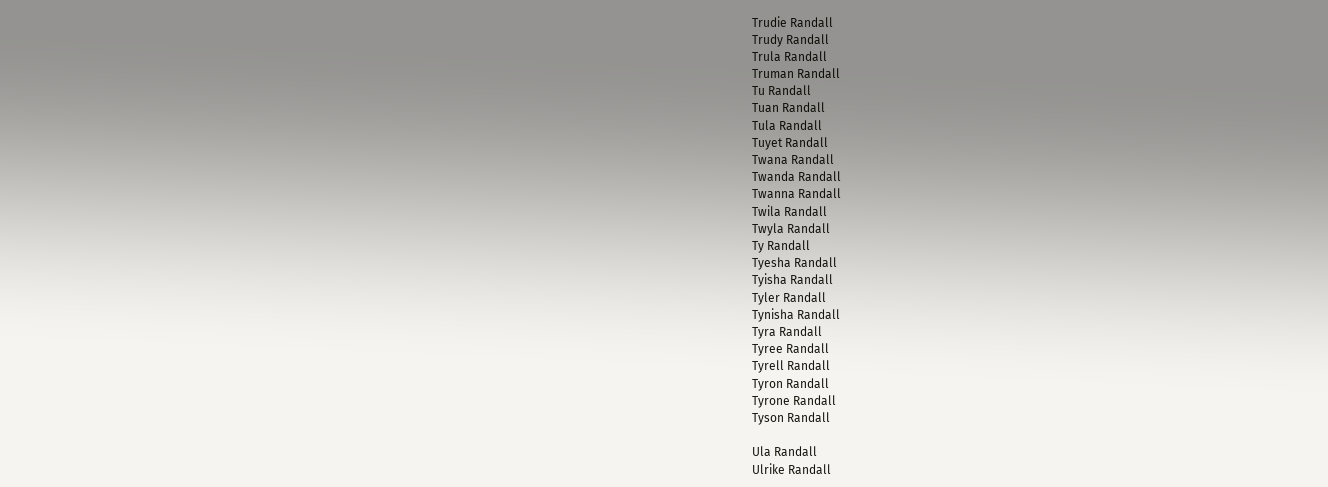Trudie Randall
Trudy Randall
Trula Randall
Truman Randall
Tu Randall
Tuan Randall
Tula Randall
Tuyet Randall
Twana Randall
Twanda Randall
Twanna Randall
Twila Randall
Twyla Randall
Ty Randall
Tyesha Randall
Tyisha Randall
Tyler Randall
Tynisha Randall
Tyra Randall
Tyree Randall
Tyrell Randall
Tyron Randall
Tyrone Randall
Tyson Randall

Ula Randall
Ulrike Randall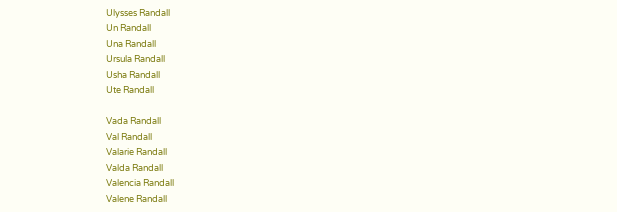Ulysses Randall
Un Randall
Una Randall
Ursula Randall
Usha Randall
Ute Randall

Vada Randall
Val Randall
Valarie Randall
Valda Randall
Valencia Randall
Valene Randall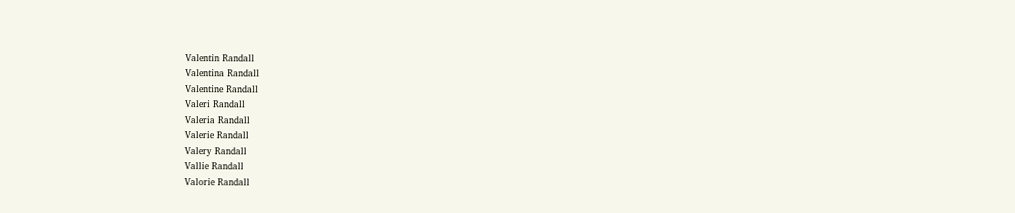Valentin Randall
Valentina Randall
Valentine Randall
Valeri Randall
Valeria Randall
Valerie Randall
Valery Randall
Vallie Randall
Valorie Randall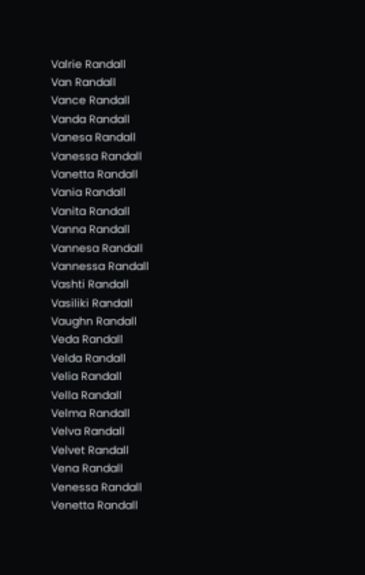Valrie Randall
Van Randall
Vance Randall
Vanda Randall
Vanesa Randall
Vanessa Randall
Vanetta Randall
Vania Randall
Vanita Randall
Vanna Randall
Vannesa Randall
Vannessa Randall
Vashti Randall
Vasiliki Randall
Vaughn Randall
Veda Randall
Velda Randall
Velia Randall
Vella Randall
Velma Randall
Velva Randall
Velvet Randall
Vena Randall
Venessa Randall
Venetta Randall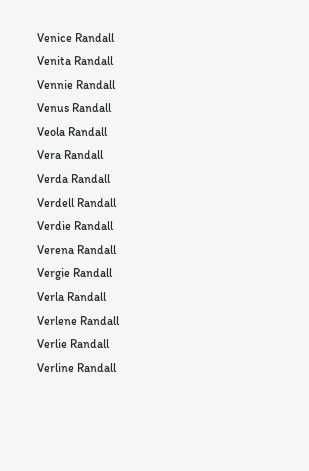Venice Randall
Venita Randall
Vennie Randall
Venus Randall
Veola Randall
Vera Randall
Verda Randall
Verdell Randall
Verdie Randall
Verena Randall
Vergie Randall
Verla Randall
Verlene Randall
Verlie Randall
Verline Randall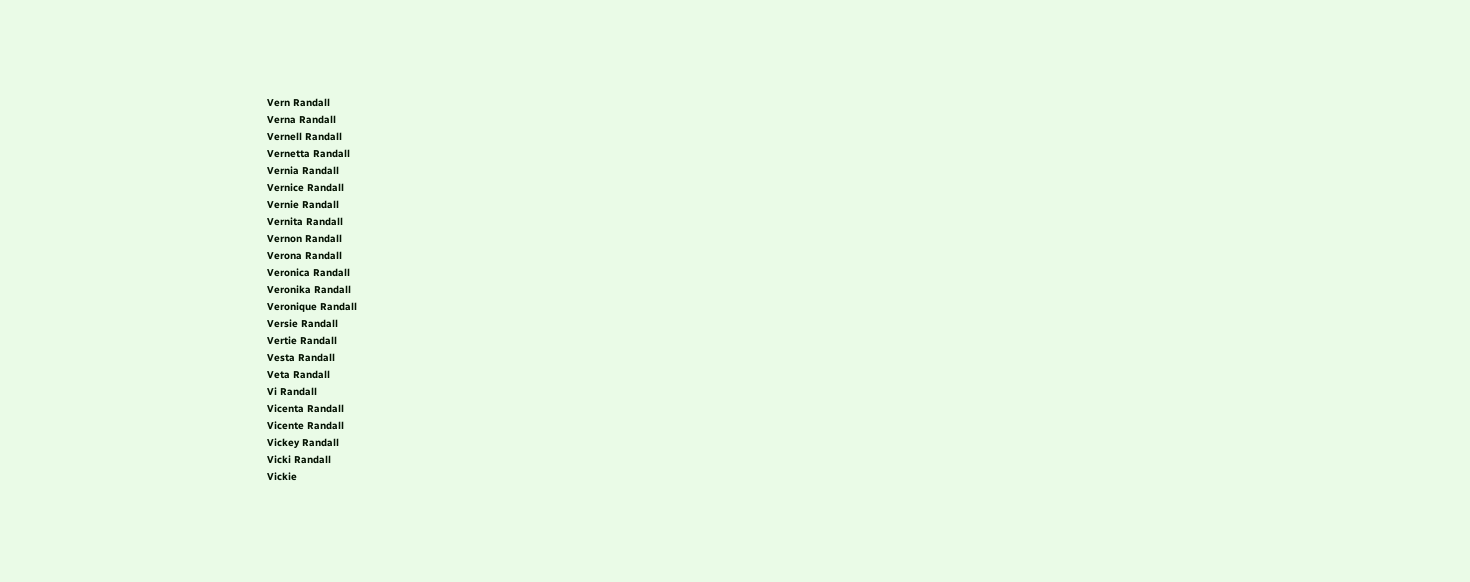Vern Randall
Verna Randall
Vernell Randall
Vernetta Randall
Vernia Randall
Vernice Randall
Vernie Randall
Vernita Randall
Vernon Randall
Verona Randall
Veronica Randall
Veronika Randall
Veronique Randall
Versie Randall
Vertie Randall
Vesta Randall
Veta Randall
Vi Randall
Vicenta Randall
Vicente Randall
Vickey Randall
Vicki Randall
Vickie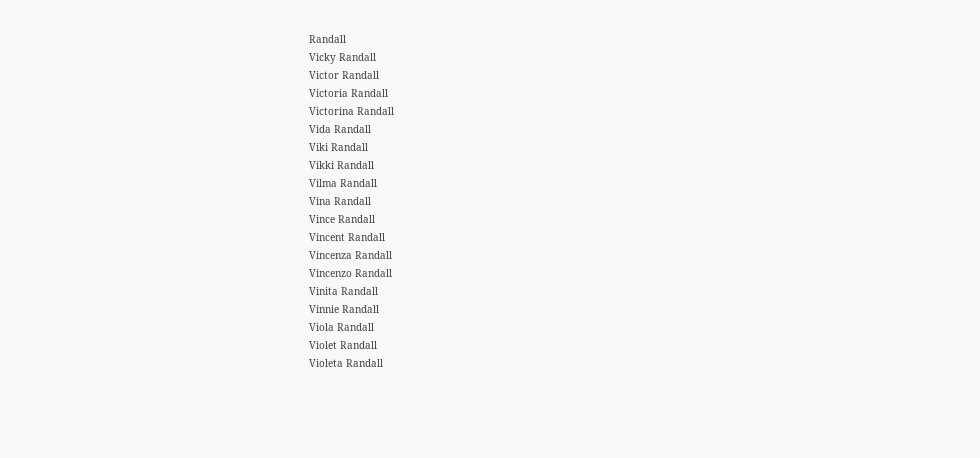Randall
Vicky Randall
Victor Randall
Victoria Randall
Victorina Randall
Vida Randall
Viki Randall
Vikki Randall
Vilma Randall
Vina Randall
Vince Randall
Vincent Randall
Vincenza Randall
Vincenzo Randall
Vinita Randall
Vinnie Randall
Viola Randall
Violet Randall
Violeta Randall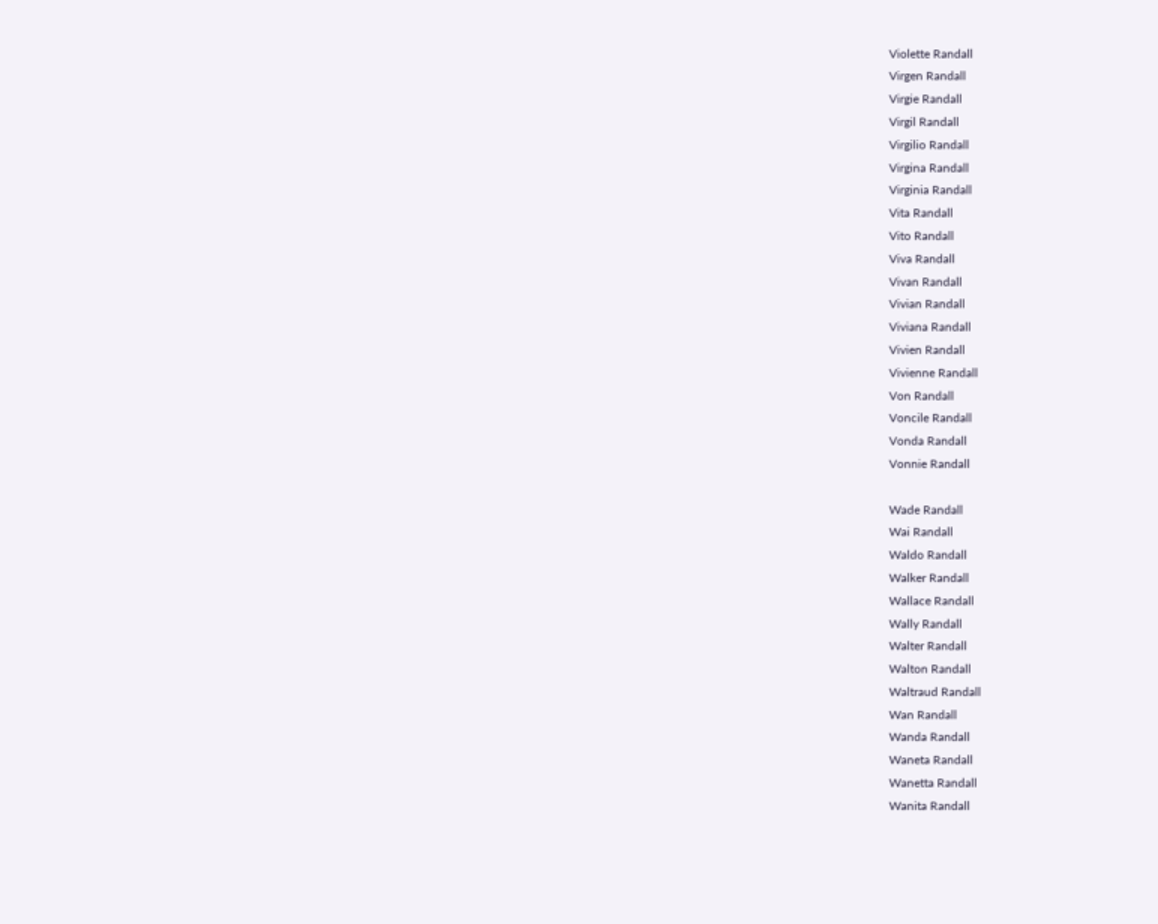Violette Randall
Virgen Randall
Virgie Randall
Virgil Randall
Virgilio Randall
Virgina Randall
Virginia Randall
Vita Randall
Vito Randall
Viva Randall
Vivan Randall
Vivian Randall
Viviana Randall
Vivien Randall
Vivienne Randall
Von Randall
Voncile Randall
Vonda Randall
Vonnie Randall

Wade Randall
Wai Randall
Waldo Randall
Walker Randall
Wallace Randall
Wally Randall
Walter Randall
Walton Randall
Waltraud Randall
Wan Randall
Wanda Randall
Waneta Randall
Wanetta Randall
Wanita Randall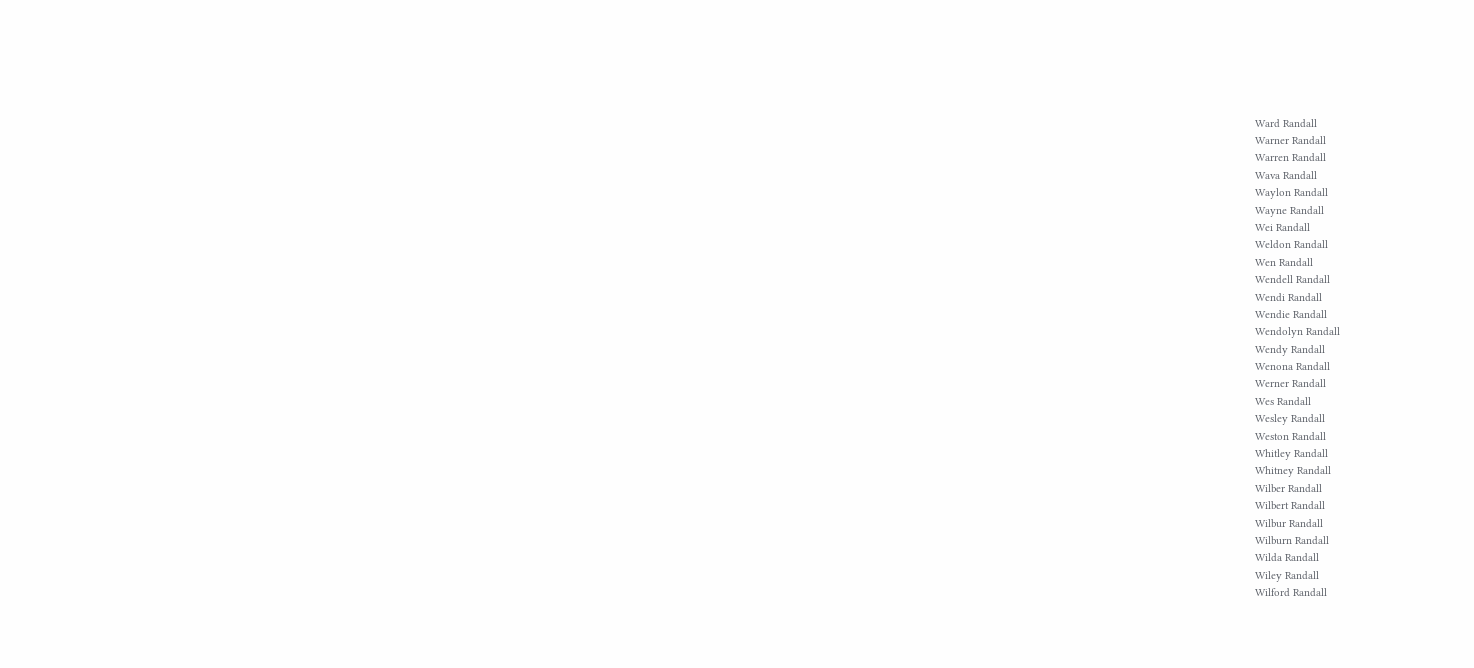Ward Randall
Warner Randall
Warren Randall
Wava Randall
Waylon Randall
Wayne Randall
Wei Randall
Weldon Randall
Wen Randall
Wendell Randall
Wendi Randall
Wendie Randall
Wendolyn Randall
Wendy Randall
Wenona Randall
Werner Randall
Wes Randall
Wesley Randall
Weston Randall
Whitley Randall
Whitney Randall
Wilber Randall
Wilbert Randall
Wilbur Randall
Wilburn Randall
Wilda Randall
Wiley Randall
Wilford Randall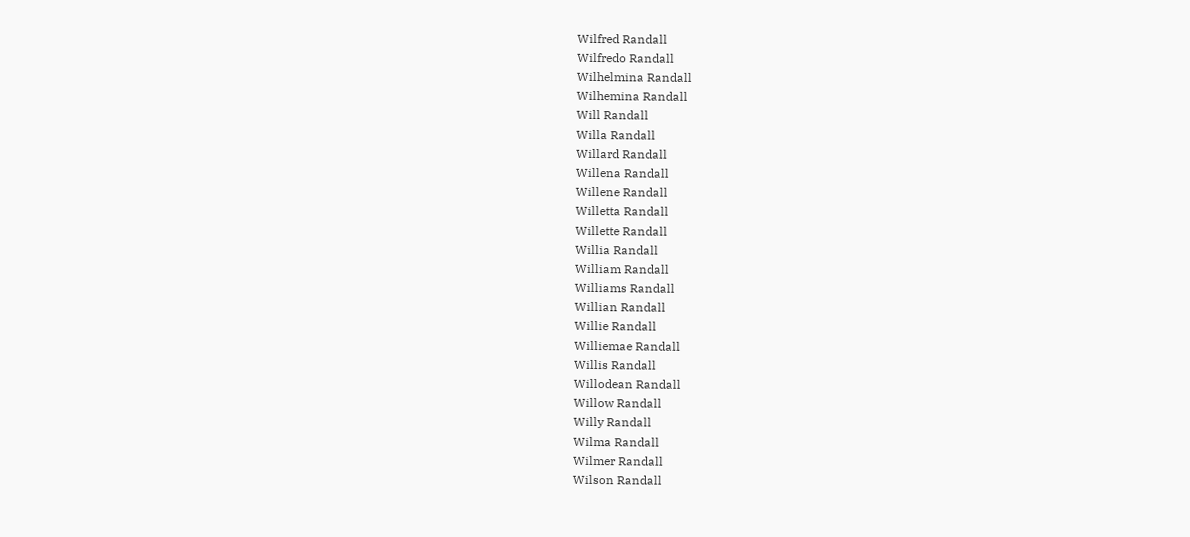Wilfred Randall
Wilfredo Randall
Wilhelmina Randall
Wilhemina Randall
Will Randall
Willa Randall
Willard Randall
Willena Randall
Willene Randall
Willetta Randall
Willette Randall
Willia Randall
William Randall
Williams Randall
Willian Randall
Willie Randall
Williemae Randall
Willis Randall
Willodean Randall
Willow Randall
Willy Randall
Wilma Randall
Wilmer Randall
Wilson Randall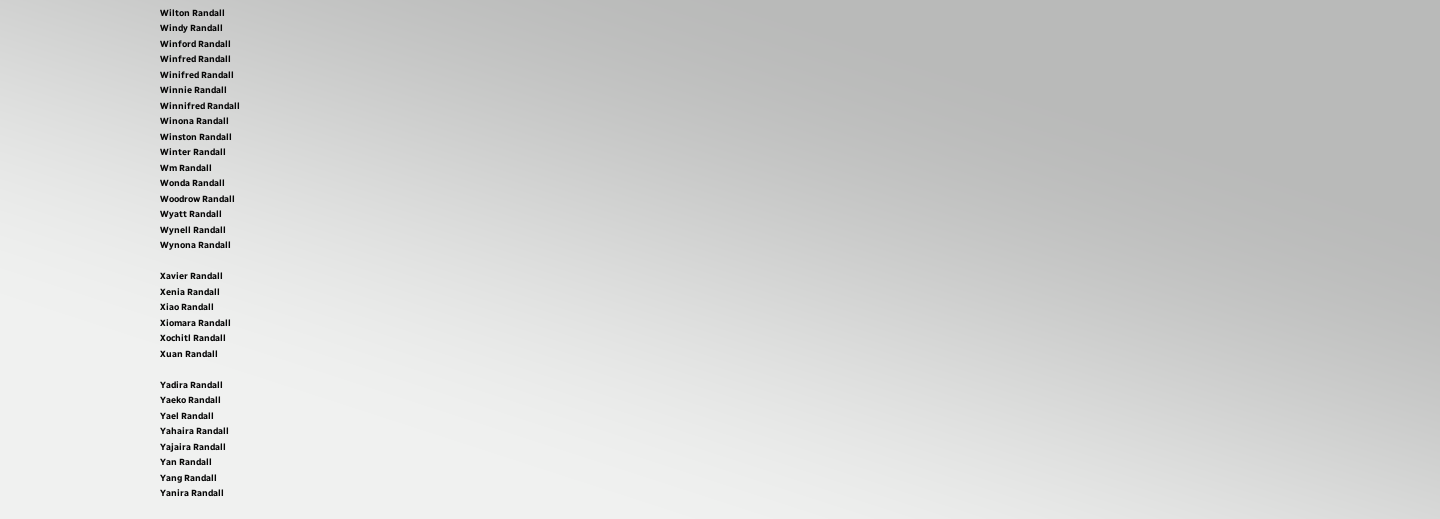Wilton Randall
Windy Randall
Winford Randall
Winfred Randall
Winifred Randall
Winnie Randall
Winnifred Randall
Winona Randall
Winston Randall
Winter Randall
Wm Randall
Wonda Randall
Woodrow Randall
Wyatt Randall
Wynell Randall
Wynona Randall

Xavier Randall
Xenia Randall
Xiao Randall
Xiomara Randall
Xochitl Randall
Xuan Randall

Yadira Randall
Yaeko Randall
Yael Randall
Yahaira Randall
Yajaira Randall
Yan Randall
Yang Randall
Yanira Randall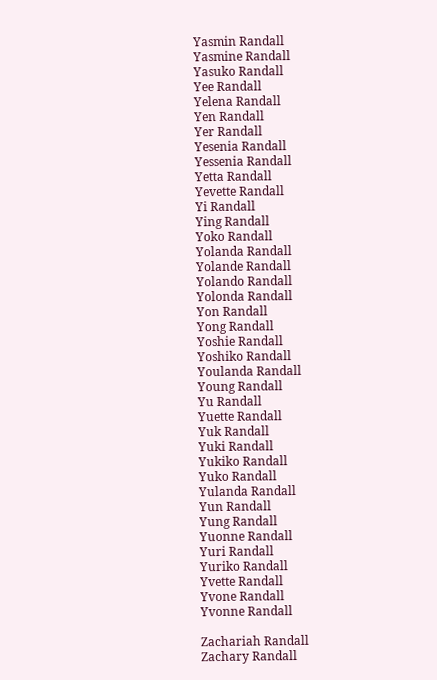Yasmin Randall
Yasmine Randall
Yasuko Randall
Yee Randall
Yelena Randall
Yen Randall
Yer Randall
Yesenia Randall
Yessenia Randall
Yetta Randall
Yevette Randall
Yi Randall
Ying Randall
Yoko Randall
Yolanda Randall
Yolande Randall
Yolando Randall
Yolonda Randall
Yon Randall
Yong Randall
Yoshie Randall
Yoshiko Randall
Youlanda Randall
Young Randall
Yu Randall
Yuette Randall
Yuk Randall
Yuki Randall
Yukiko Randall
Yuko Randall
Yulanda Randall
Yun Randall
Yung Randall
Yuonne Randall
Yuri Randall
Yuriko Randall
Yvette Randall
Yvone Randall
Yvonne Randall

Zachariah Randall
Zachary Randall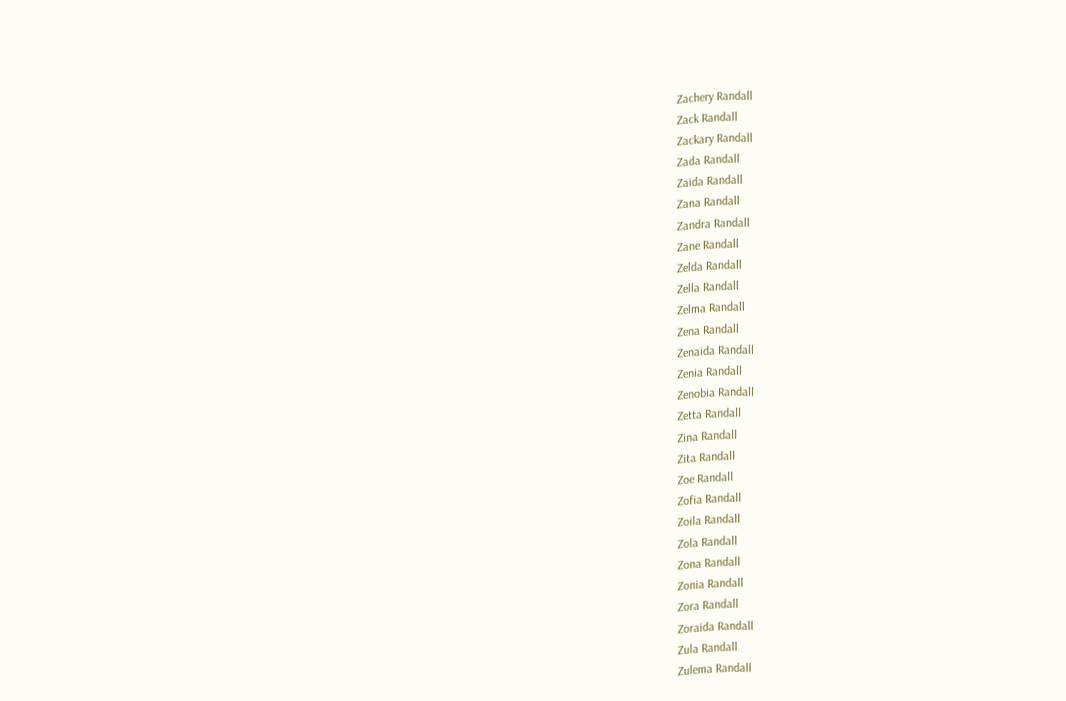Zachery Randall
Zack Randall
Zackary Randall
Zada Randall
Zaida Randall
Zana Randall
Zandra Randall
Zane Randall
Zelda Randall
Zella Randall
Zelma Randall
Zena Randall
Zenaida Randall
Zenia Randall
Zenobia Randall
Zetta Randall
Zina Randall
Zita Randall
Zoe Randall
Zofia Randall
Zoila Randall
Zola Randall
Zona Randall
Zonia Randall
Zora Randall
Zoraida Randall
Zula Randall
Zulema Randall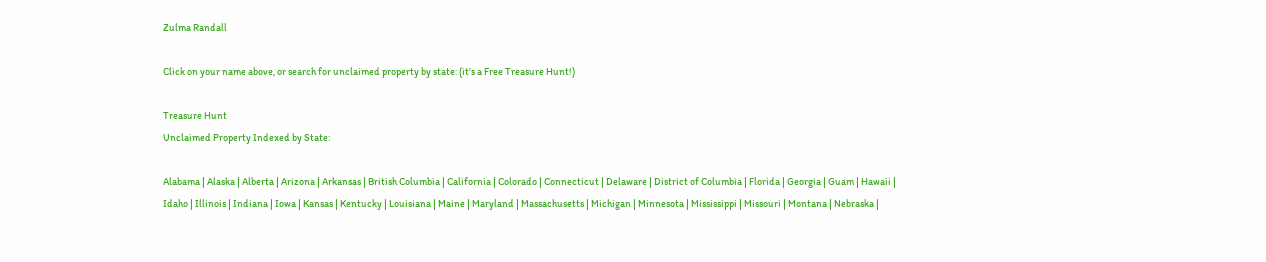Zulma Randall

Click on your name above, or search for unclaimed property by state: (it's a Free Treasure Hunt!)

Treasure Hunt
Unclaimed Property Indexed by State:

Alabama | Alaska | Alberta | Arizona | Arkansas | British Columbia | California | Colorado | Connecticut | Delaware | District of Columbia | Florida | Georgia | Guam | Hawaii | Idaho | Illinois | Indiana | Iowa | Kansas | Kentucky | Louisiana | Maine | Maryland | Massachusetts | Michigan | Minnesota | Mississippi | Missouri | Montana | Nebraska |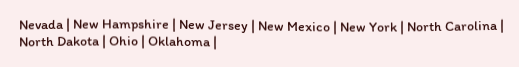Nevada | New Hampshire | New Jersey | New Mexico | New York | North Carolina | North Dakota | Ohio | Oklahoma |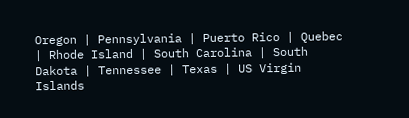Oregon | Pennsylvania | Puerto Rico | Quebec | Rhode Island | South Carolina | South Dakota | Tennessee | Texas | US Virgin Islands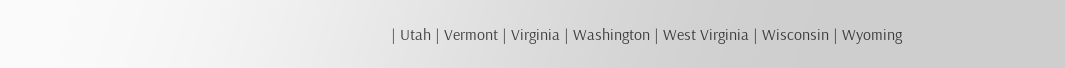| Utah | Vermont | Virginia | Washington | West Virginia | Wisconsin | Wyoming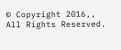© Copyright 2016,, All Rights Reserved.